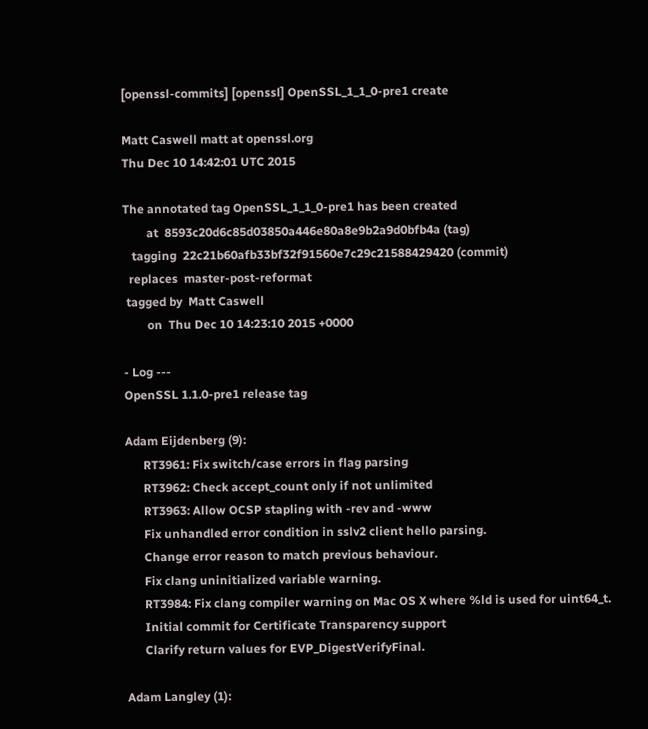[openssl-commits] [openssl] OpenSSL_1_1_0-pre1 create

Matt Caswell matt at openssl.org
Thu Dec 10 14:42:01 UTC 2015

The annotated tag OpenSSL_1_1_0-pre1 has been created
        at  8593c20d6c85d03850a446e80a8e9b2a9d0bfb4a (tag)
   tagging  22c21b60afb33bf32f91560e7c29c21588429420 (commit)
  replaces  master-post-reformat
 tagged by  Matt Caswell
        on  Thu Dec 10 14:23:10 2015 +0000

- Log ---
OpenSSL 1.1.0-pre1 release tag

Adam Eijdenberg (9):
      RT3961: Fix switch/case errors in flag parsing
      RT3962: Check accept_count only if not unlimited
      RT3963: Allow OCSP stapling with -rev and -www
      Fix unhandled error condition in sslv2 client hello parsing.
      Change error reason to match previous behaviour.
      Fix clang uninitialized variable warning.
      RT3984: Fix clang compiler warning on Mac OS X where %ld is used for uint64_t.
      Initial commit for Certificate Transparency support
      Clarify return values for EVP_DigestVerifyFinal.

Adam Langley (1):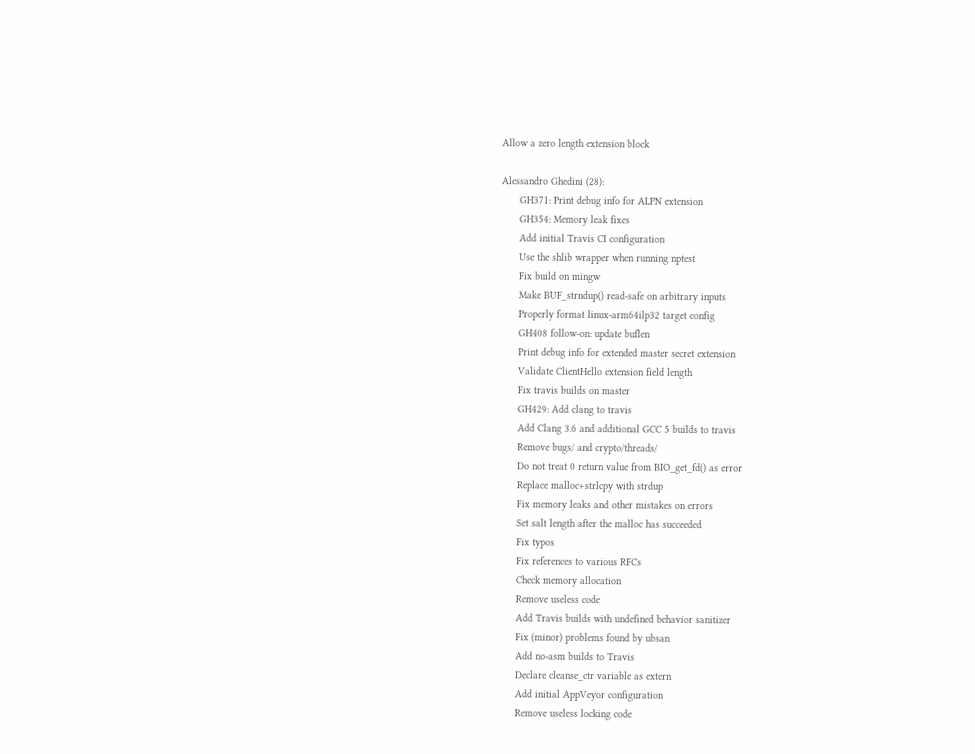Allow a zero length extension block

Alessandro Ghedini (28):
      GH371: Print debug info for ALPN extension
      GH354: Memory leak fixes
      Add initial Travis CI configuration
      Use the shlib wrapper when running nptest
      Fix build on mingw
      Make BUF_strndup() read-safe on arbitrary inputs
      Properly format linux-arm64ilp32 target config
      GH408 follow-on: update buflen
      Print debug info for extended master secret extension
      Validate ClientHello extension field length
      Fix travis builds on master
      GH429: Add clang to travis
      Add Clang 3.6 and additional GCC 5 builds to travis
      Remove bugs/ and crypto/threads/
      Do not treat 0 return value from BIO_get_fd() as error
      Replace malloc+strlcpy with strdup
      Fix memory leaks and other mistakes on errors
      Set salt length after the malloc has succeeded
      Fix typos
      Fix references to various RFCs
      Check memory allocation
      Remove useless code
      Add Travis builds with undefined behavior sanitizer
      Fix (minor) problems found by ubsan
      Add no-asm builds to Travis
      Declare cleanse_ctr variable as extern
      Add initial AppVeyor configuration
      Remove useless locking code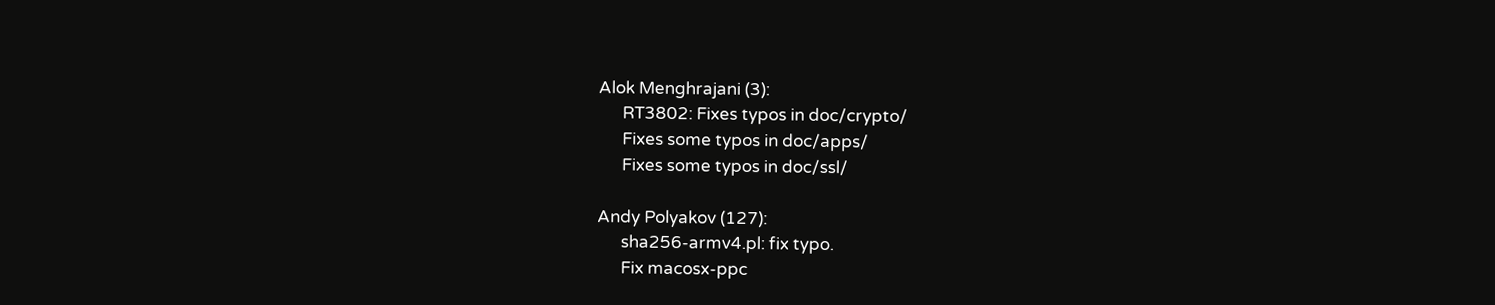Alok Menghrajani (3):
      RT3802: Fixes typos in doc/crypto/
      Fixes some typos in doc/apps/
      Fixes some typos in doc/ssl/

Andy Polyakov (127):
      sha256-armv4.pl: fix typo.
      Fix macosx-ppc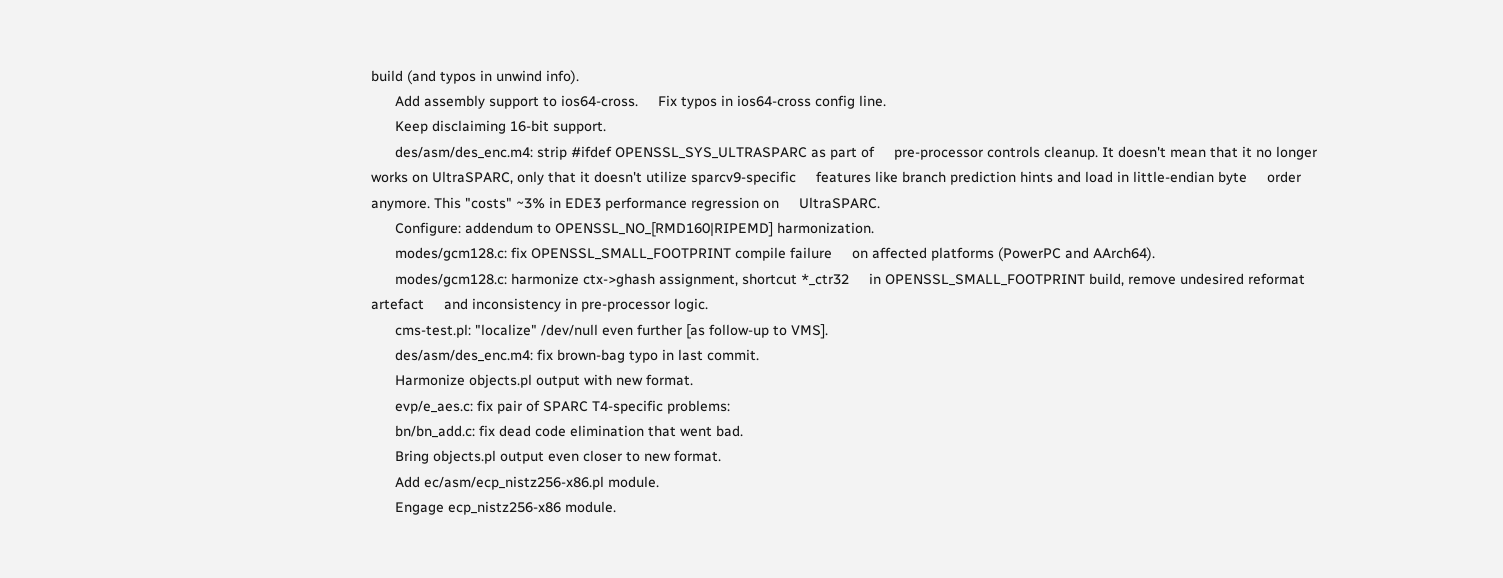build (and typos in unwind info).
      Add assembly support to ios64-cross.     Fix typos in ios64-cross config line.
      Keep disclaiming 16-bit support.
      des/asm/des_enc.m4: strip #ifdef OPENSSL_SYS_ULTRASPARC as part of     pre-processor controls cleanup. It doesn't mean that it no longer     works on UltraSPARC, only that it doesn't utilize sparcv9-specific     features like branch prediction hints and load in little-endian byte     order anymore. This "costs" ~3% in EDE3 performance regression on     UltraSPARC.
      Configure: addendum to OPENSSL_NO_[RMD160|RIPEMD] harmonization.
      modes/gcm128.c: fix OPENSSL_SMALL_FOOTPRINT compile failure     on affected platforms (PowerPC and AArch64).
      modes/gcm128.c: harmonize ctx->ghash assignment, shortcut *_ctr32     in OPENSSL_SMALL_FOOTPRINT build, remove undesired reformat artefact     and inconsistency in pre-processor logic.
      cms-test.pl: "localize" /dev/null even further [as follow-up to VMS].
      des/asm/des_enc.m4: fix brown-bag typo in last commit.
      Harmonize objects.pl output with new format.
      evp/e_aes.c: fix pair of SPARC T4-specific problems:
      bn/bn_add.c: fix dead code elimination that went bad.
      Bring objects.pl output even closer to new format.
      Add ec/asm/ecp_nistz256-x86.pl module.
      Engage ecp_nistz256-x86 module.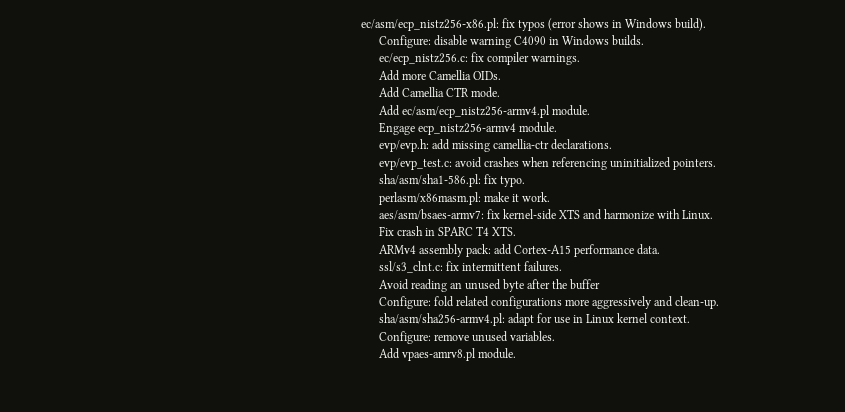ec/asm/ecp_nistz256-x86.pl: fix typos (error shows in Windows build).
      Configure: disable warning C4090 in Windows builds.
      ec/ecp_nistz256.c: fix compiler warnings.
      Add more Camellia OIDs.
      Add Camellia CTR mode.
      Add ec/asm/ecp_nistz256-armv4.pl module.
      Engage ecp_nistz256-armv4 module.
      evp/evp.h: add missing camellia-ctr declarations.
      evp/evp_test.c: avoid crashes when referencing uninitialized pointers.
      sha/asm/sha1-586.pl: fix typo.
      perlasm/x86masm.pl: make it work.
      aes/asm/bsaes-armv7: fix kernel-side XTS and harmonize with Linux.
      Fix crash in SPARC T4 XTS.
      ARMv4 assembly pack: add Cortex-A15 performance data.
      ssl/s3_clnt.c: fix intermittent failures.
      Avoid reading an unused byte after the buffer
      Configure: fold related configurations more aggressively and clean-up.
      sha/asm/sha256-armv4.pl: adapt for use in Linux kernel context.
      Configure: remove unused variables.
      Add vpaes-amrv8.pl module.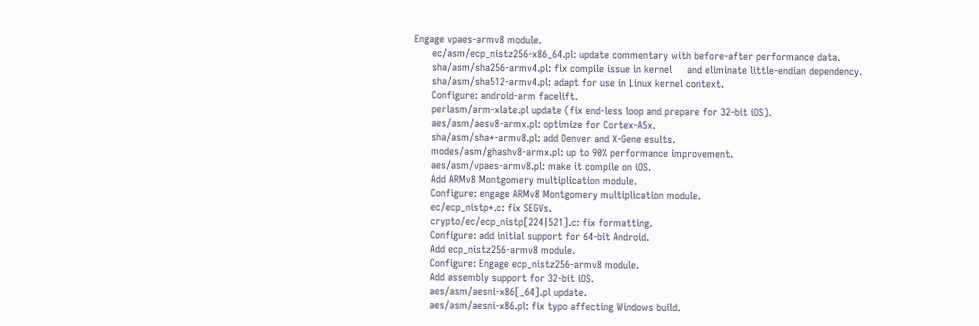Engage vpaes-armv8 module.
      ec/asm/ecp_nistz256-x86_64.pl: update commentary with before-after performance data.
      sha/asm/sha256-armv4.pl: fix compile issue in kernel     and eliminate little-endian dependency.
      sha/asm/sha512-armv4.pl: adapt for use in Linux kernel context.
      Configure: android-arm facelift.
      perlasm/arm-xlate.pl update (fix end-less loop and prepare for 32-bit iOS).
      aes/asm/aesv8-armx.pl: optimize for Cortex-A5x.
      sha/asm/sha*-armv8.pl: add Denver and X-Gene esults.
      modes/asm/ghashv8-armx.pl: up to 90% performance improvement.
      aes/asm/vpaes-armv8.pl: make it compile on iOS.
      Add ARMv8 Montgomery multiplication module.
      Configure: engage ARMv8 Montgomery multiplication module.
      ec/ecp_nistp*.c: fix SEGVs.
      crypto/ec/ecp_nistp[224|521].c: fix formatting.
      Configure: add initial support for 64-bit Android.
      Add ecp_nistz256-armv8 module.
      Configure: Engage ecp_nistz256-armv8 module.
      Add assembly support for 32-bit iOS.
      aes/asm/aesni-x86[_64].pl update.
      aes/asm/aesni-x86.pl: fix typo affecting Windows build.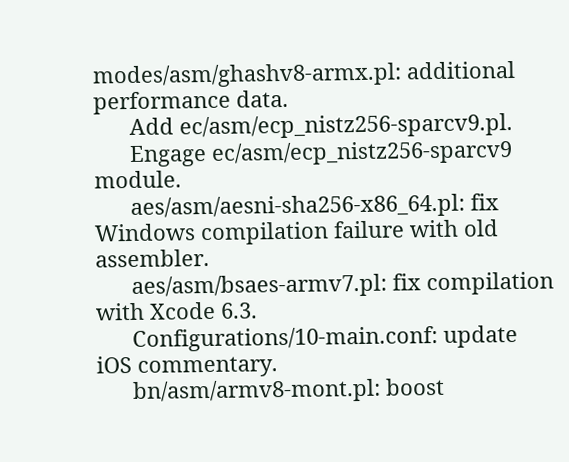modes/asm/ghashv8-armx.pl: additional performance data.
      Add ec/asm/ecp_nistz256-sparcv9.pl.
      Engage ec/asm/ecp_nistz256-sparcv9 module.
      aes/asm/aesni-sha256-x86_64.pl: fix Windows compilation failure with old assembler.
      aes/asm/bsaes-armv7.pl: fix compilation with Xcode 6.3.
      Configurations/10-main.conf: update iOS commentary.
      bn/asm/armv8-mont.pl: boost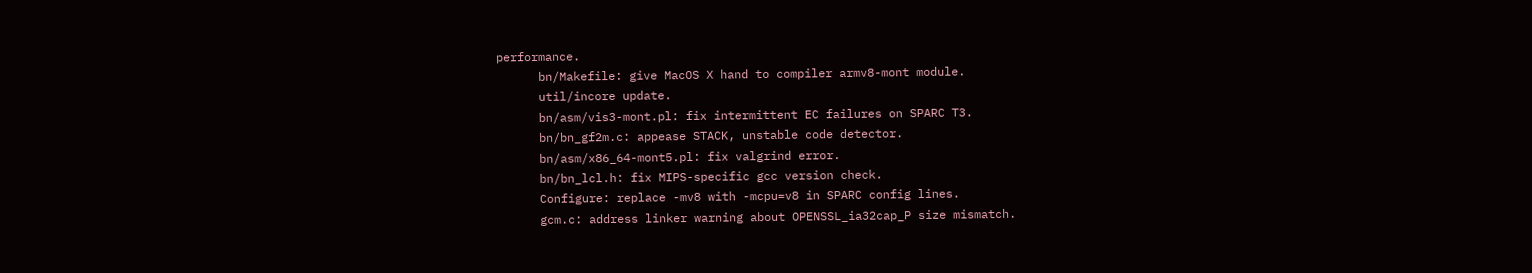performance.
      bn/Makefile: give MacOS X hand to compiler armv8-mont module.
      util/incore update.
      bn/asm/vis3-mont.pl: fix intermittent EC failures on SPARC T3.
      bn/bn_gf2m.c: appease STACK, unstable code detector.
      bn/asm/x86_64-mont5.pl: fix valgrind error.
      bn/bn_lcl.h: fix MIPS-specific gcc version check.
      Configure: replace -mv8 with -mcpu=v8 in SPARC config lines.
      gcm.c: address linker warning about OPENSSL_ia32cap_P size mismatch.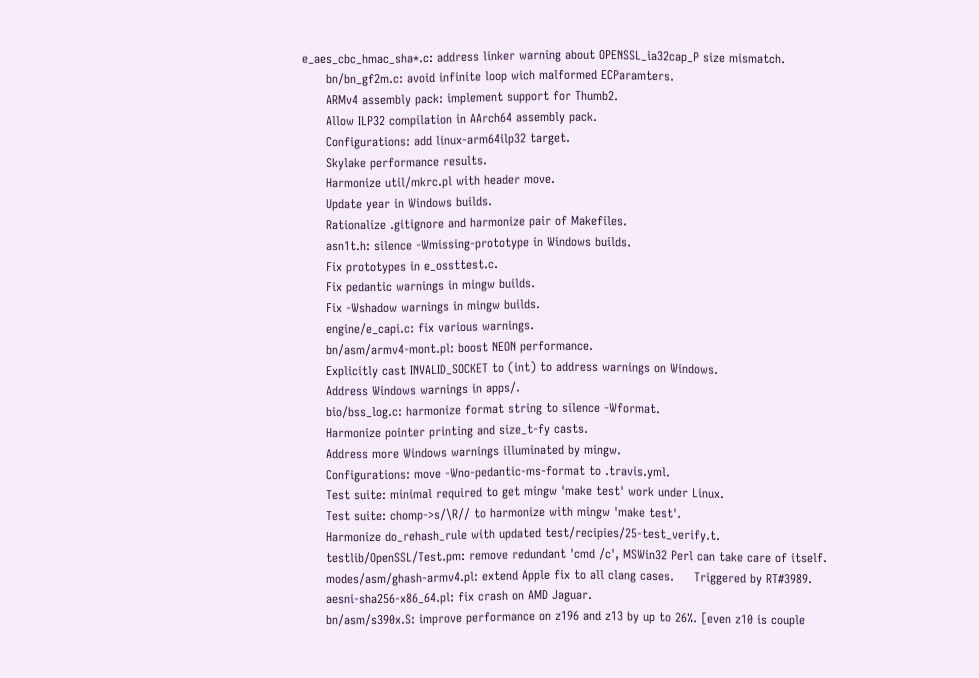e_aes_cbc_hmac_sha*.c: address linker warning about OPENSSL_ia32cap_P size mismatch.
      bn/bn_gf2m.c: avoid infinite loop wich malformed ECParamters.
      ARMv4 assembly pack: implement support for Thumb2.
      Allow ILP32 compilation in AArch64 assembly pack.
      Configurations: add linux-arm64ilp32 target.
      Skylake performance results.
      Harmonize util/mkrc.pl with header move.
      Update year in Windows builds.
      Rationalize .gitignore and harmonize pair of Makefiles.
      asn1t.h: silence -Wmissing-prototype in Windows builds.
      Fix prototypes in e_ossttest.c.
      Fix pedantic warnings in mingw builds.
      Fix -Wshadow warnings in mingw builds.
      engine/e_capi.c: fix various warnings.
      bn/asm/armv4-mont.pl: boost NEON performance.
      Explicitly cast INVALID_SOCKET to (int) to address warnings on Windows.
      Address Windows warnings in apps/.
      bio/bss_log.c: harmonize format string to silence -Wformat.
      Harmonize pointer printing and size_t-fy casts.
      Address more Windows warnings illuminated by mingw.
      Configurations: move -Wno-pedantic-ms-format to .travis.yml.
      Test suite: minimal required to get mingw 'make test' work under Linux.
      Test suite: chomp->s/\R// to harmonize with mingw 'make test'.
      Harmonize do_rehash_rule with updated test/recipies/25-test_verify.t.
      testlib/OpenSSL/Test.pm: remove redundant 'cmd /c', MSWin32 Perl can take care of itself.
      modes/asm/ghash-armv4.pl: extend Apple fix to all clang cases.     Triggered by RT#3989.
      aesni-sha256-x86_64.pl: fix crash on AMD Jaguar.
      bn/asm/s390x.S: improve performance on z196 and z13 by up to 26%. [even z10 is couple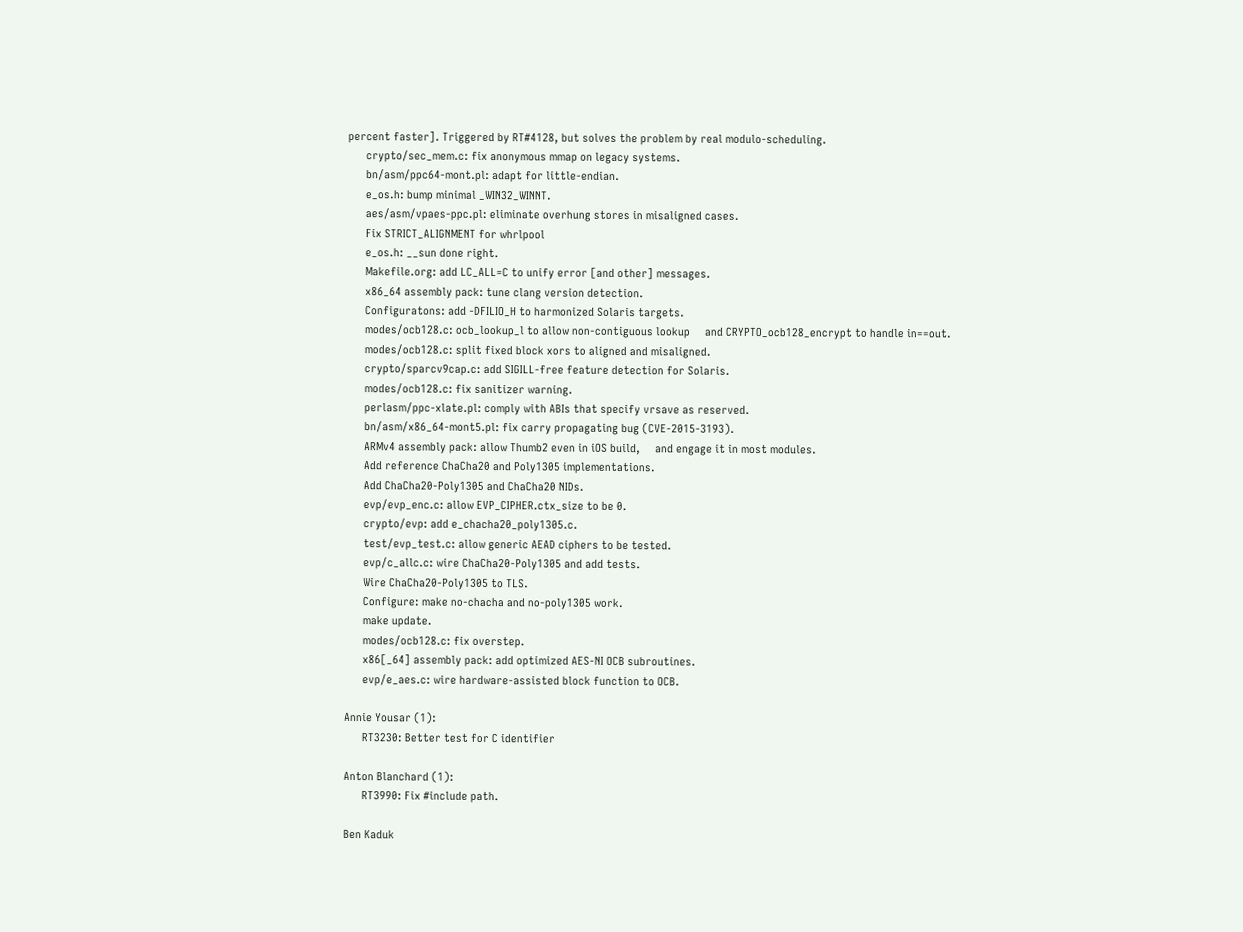percent faster]. Triggered by RT#4128, but solves the problem by real modulo-scheduling.
      crypto/sec_mem.c: fix anonymous mmap on legacy systems.
      bn/asm/ppc64-mont.pl: adapt for little-endian.
      e_os.h: bump minimal _WIN32_WINNT.
      aes/asm/vpaes-ppc.pl: eliminate overhung stores in misaligned cases.
      Fix STRICT_ALIGNMENT for whrlpool
      e_os.h: __sun done right.
      Makefile.org: add LC_ALL=C to unify error [and other] messages.
      x86_64 assembly pack: tune clang version detection.
      Configuratons: add -DFILIO_H to harmonized Solaris targets.
      modes/ocb128.c: ocb_lookup_l to allow non-contiguous lookup     and CRYPTO_ocb128_encrypt to handle in==out.
      modes/ocb128.c: split fixed block xors to aligned and misaligned.
      crypto/sparcv9cap.c: add SIGILL-free feature detection for Solaris.
      modes/ocb128.c: fix sanitizer warning.
      perlasm/ppc-xlate.pl: comply with ABIs that specify vrsave as reserved.
      bn/asm/x86_64-mont5.pl: fix carry propagating bug (CVE-2015-3193).
      ARMv4 assembly pack: allow Thumb2 even in iOS build,     and engage it in most modules.
      Add reference ChaCha20 and Poly1305 implementations.
      Add ChaCha20-Poly1305 and ChaCha20 NIDs.
      evp/evp_enc.c: allow EVP_CIPHER.ctx_size to be 0.
      crypto/evp: add e_chacha20_poly1305.c.
      test/evp_test.c: allow generic AEAD ciphers to be tested.
      evp/c_allc.c: wire ChaCha20-Poly1305 and add tests.
      Wire ChaCha20-Poly1305 to TLS.
      Configure: make no-chacha and no-poly1305 work.
      make update.
      modes/ocb128.c: fix overstep.
      x86[_64] assembly pack: add optimized AES-NI OCB subroutines.
      evp/e_aes.c: wire hardware-assisted block function to OCB.

Annie Yousar (1):
      RT3230: Better test for C identifier

Anton Blanchard (1):
      RT3990: Fix #include path.

Ben Kaduk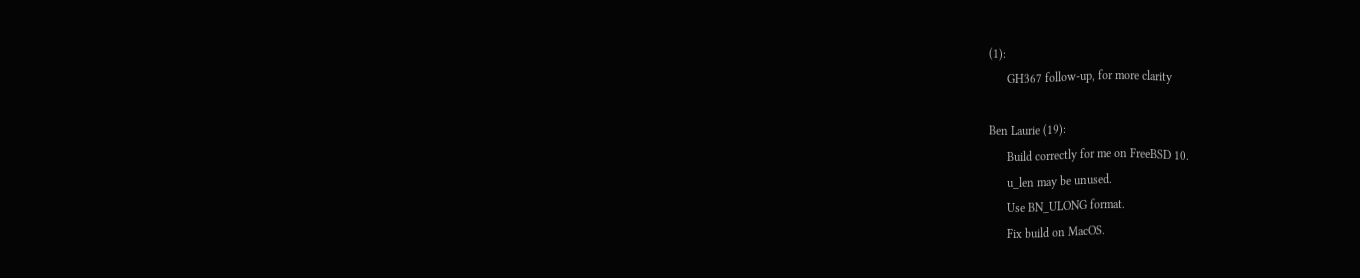(1):
      GH367 follow-up, for more clarity

Ben Laurie (19):
      Build correctly for me on FreeBSD 10.
      u_len may be unused.
      Use BN_ULONG format.
      Fix build on MacOS.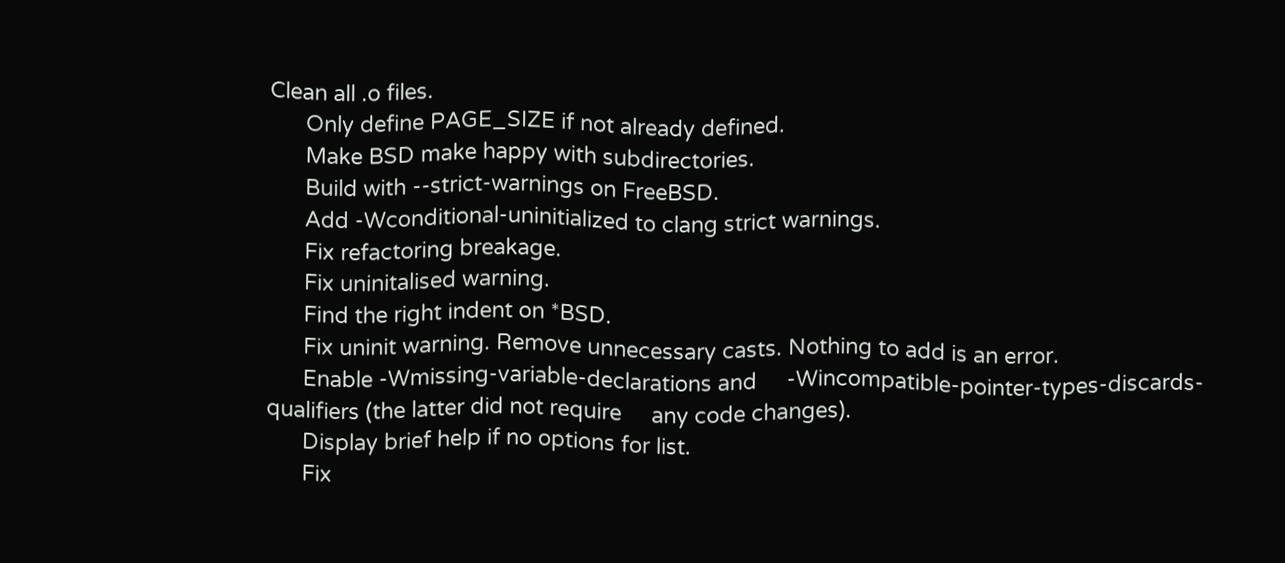Clean all .o files.
      Only define PAGE_SIZE if not already defined.
      Make BSD make happy with subdirectories.
      Build with --strict-warnings on FreeBSD.
      Add -Wconditional-uninitialized to clang strict warnings.
      Fix refactoring breakage.
      Fix uninitalised warning.
      Find the right indent on *BSD.
      Fix uninit warning. Remove unnecessary casts. Nothing to add is an error.
      Enable -Wmissing-variable-declarations and     -Wincompatible-pointer-types-discards-qualifiers (the latter did not require     any code changes).
      Display brief help if no options for list.
      Fix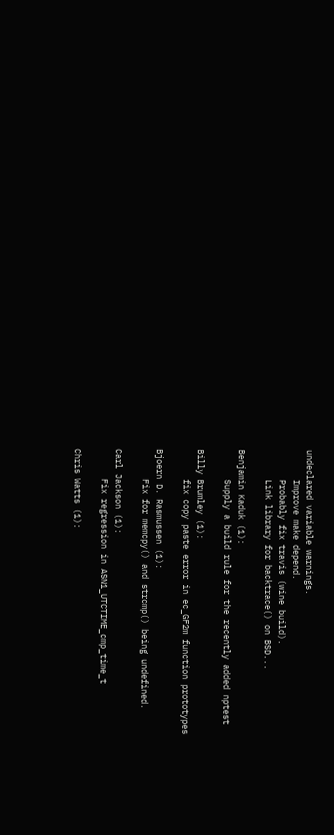undeclared variable warnings.
      Improve make depend.
      Probably fix travis (wine build).
      Link library for backtrace() on BSD...

Benjamin Kaduk (1):
      Supply a build rule for the recently added nptest

Billy Brumley (1):
      fix copy paste error in ec_GF2m function prototypes

Bjoern D. Rasmussen (1):
      Fix for memcpy() and strcmp() being undefined.

Carl Jackson (1):
      Fix regression in ASN1_UTCTIME_cmp_time_t

Chris Watts (1):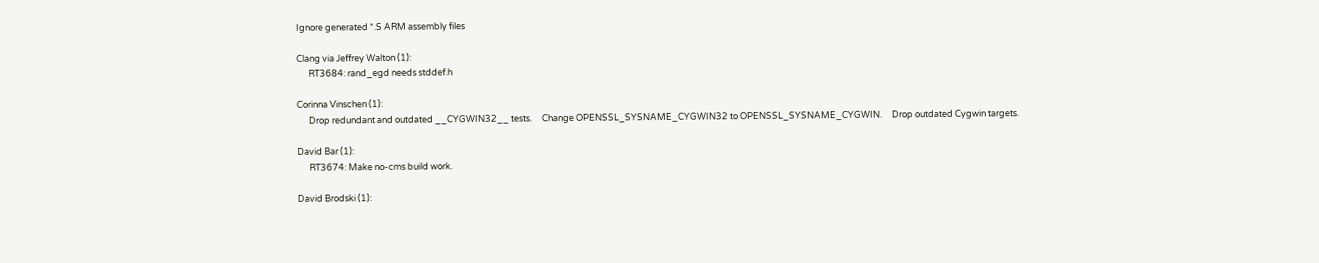Ignore generated *.S ARM assembly files

Clang via Jeffrey Walton (1):
      RT3684: rand_egd needs stddef.h

Corinna Vinschen (1):
      Drop redundant and outdated __CYGWIN32__ tests.     Change OPENSSL_SYSNAME_CYGWIN32 to OPENSSL_SYSNAME_CYGWIN.     Drop outdated Cygwin targets.

David Bar (1):
      RT3674: Make no-cms build work.

David Brodski (1):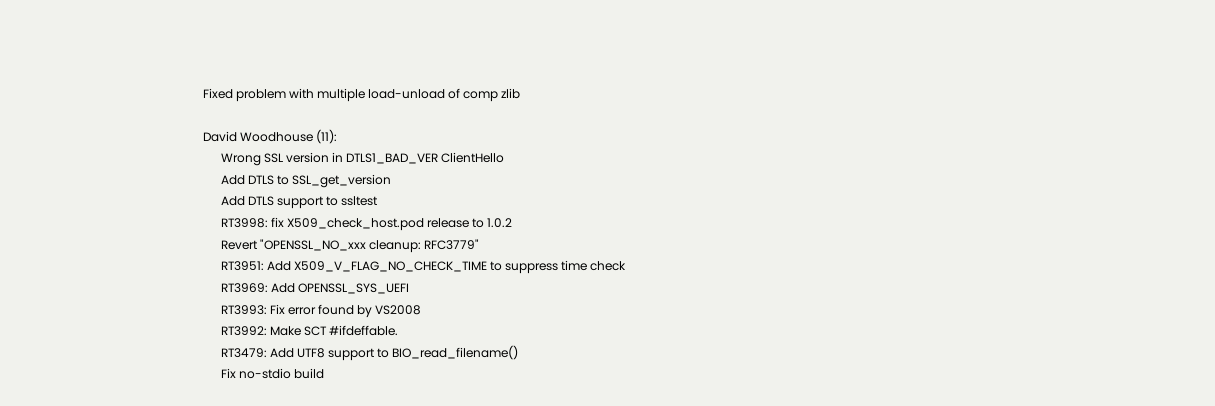Fixed problem with multiple load-unload of comp zlib

David Woodhouse (11):
      Wrong SSL version in DTLS1_BAD_VER ClientHello
      Add DTLS to SSL_get_version
      Add DTLS support to ssltest
      RT3998: fix X509_check_host.pod release to 1.0.2
      Revert "OPENSSL_NO_xxx cleanup: RFC3779"
      RT3951: Add X509_V_FLAG_NO_CHECK_TIME to suppress time check
      RT3969: Add OPENSSL_SYS_UEFI
      RT3993: Fix error found by VS2008
      RT3992: Make SCT #ifdeffable.
      RT3479: Add UTF8 support to BIO_read_filename()
      Fix no-stdio build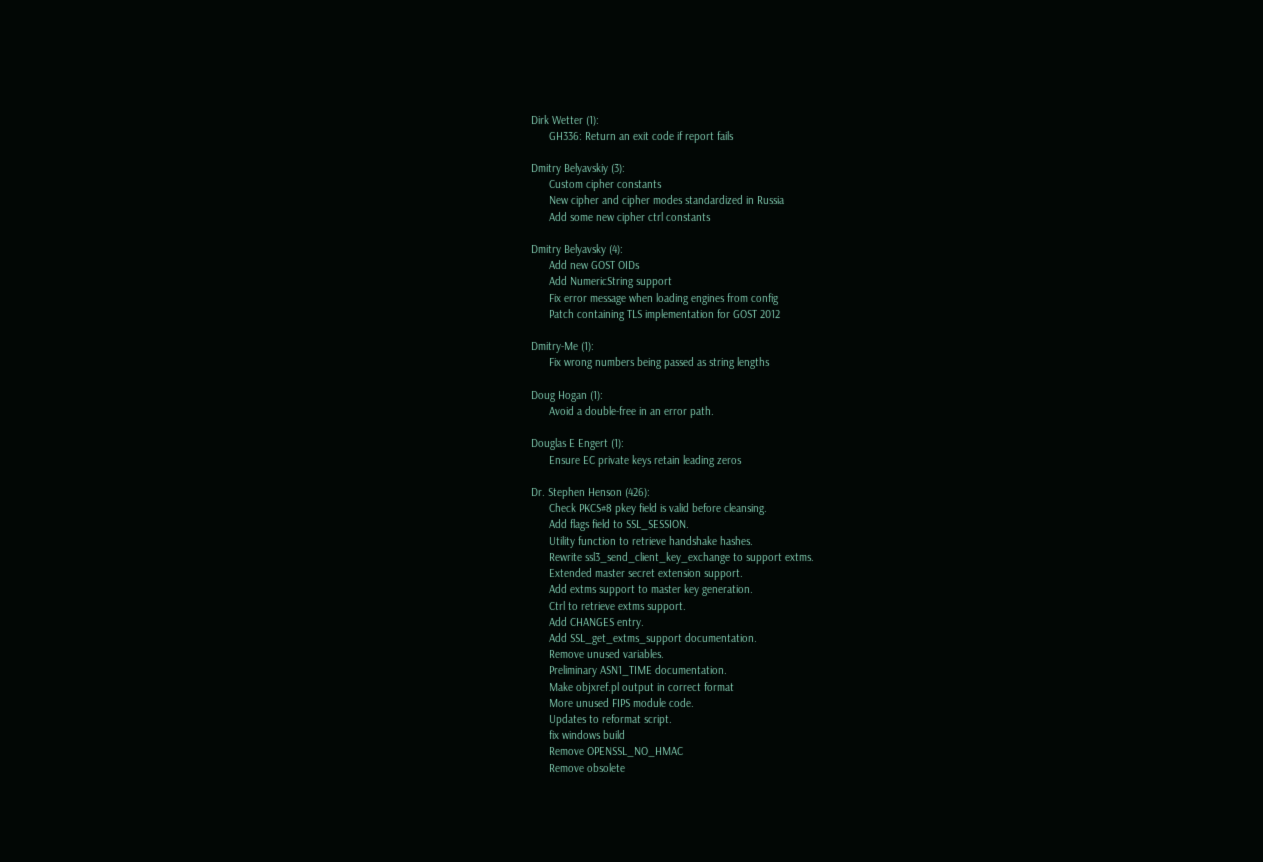Dirk Wetter (1):
      GH336: Return an exit code if report fails

Dmitry Belyavskiy (3):
      Custom cipher constants
      New cipher and cipher modes standardized in Russia
      Add some new cipher ctrl constants

Dmitry Belyavsky (4):
      Add new GOST OIDs
      Add NumericString support
      Fix error message when loading engines from config
      Patch containing TLS implementation for GOST 2012

Dmitry-Me (1):
      Fix wrong numbers being passed as string lengths

Doug Hogan (1):
      Avoid a double-free in an error path.

Douglas E Engert (1):
      Ensure EC private keys retain leading zeros

Dr. Stephen Henson (426):
      Check PKCS#8 pkey field is valid before cleansing.
      Add flags field to SSL_SESSION.
      Utility function to retrieve handshake hashes.
      Rewrite ssl3_send_client_key_exchange to support extms.
      Extended master secret extension support.
      Add extms support to master key generation.
      Ctrl to retrieve extms support.
      Add CHANGES entry.
      Add SSL_get_extms_support documentation.
      Remove unused variables.
      Preliminary ASN1_TIME documentation.
      Make objxref.pl output in correct format
      More unused FIPS module code.
      Updates to reformat script.
      fix windows build
      Remove OPENSSL_NO_HMAC
      Remove obsolete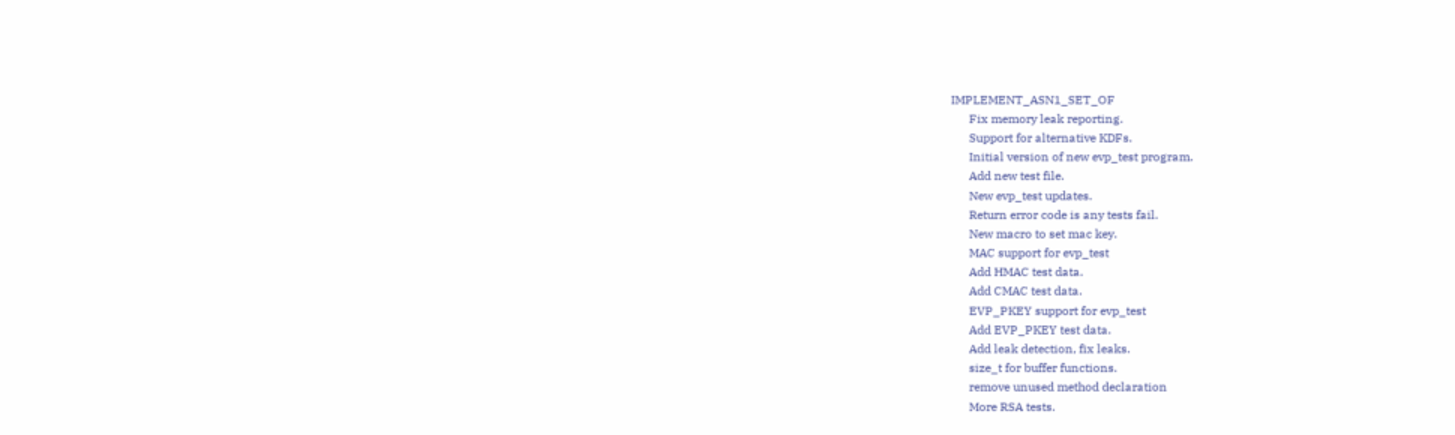IMPLEMENT_ASN1_SET_OF
      Fix memory leak reporting.
      Support for alternative KDFs.
      Initial version of new evp_test program.
      Add new test file.
      New evp_test updates.
      Return error code is any tests fail.
      New macro to set mac key.
      MAC support for evp_test
      Add HMAC test data.
      Add CMAC test data.
      EVP_PKEY support for evp_test
      Add EVP_PKEY test data.
      Add leak detection, fix leaks.
      size_t for buffer functions.
      remove unused method declaration
      More RSA tests.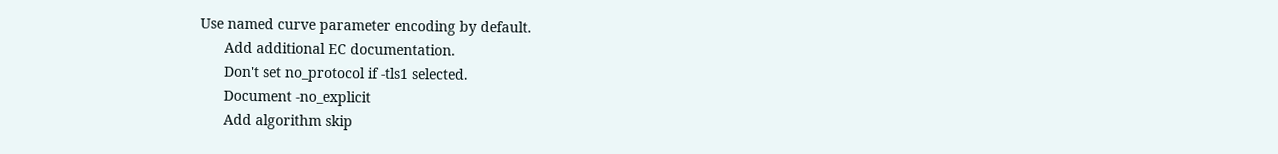Use named curve parameter encoding by default.
      Add additional EC documentation.
      Don't set no_protocol if -tls1 selected.
      Document -no_explicit
      Add algorithm skip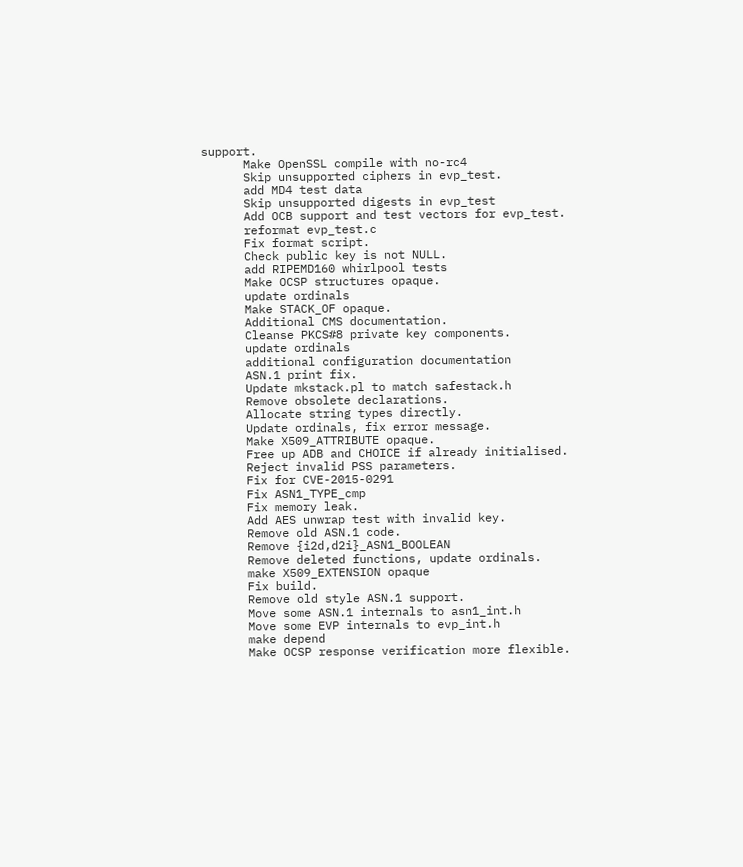support.
      Make OpenSSL compile with no-rc4
      Skip unsupported ciphers in evp_test.
      add MD4 test data
      Skip unsupported digests in evp_test
      Add OCB support and test vectors for evp_test.
      reformat evp_test.c
      Fix format script.
      Check public key is not NULL.
      add RIPEMD160 whirlpool tests
      Make OCSP structures opaque.
      update ordinals
      Make STACK_OF opaque.
      Additional CMS documentation.
      Cleanse PKCS#8 private key components.
      update ordinals
      additional configuration documentation
      ASN.1 print fix.
      Update mkstack.pl to match safestack.h
      Remove obsolete declarations.
      Allocate string types directly.
      Update ordinals, fix error message.
      Make X509_ATTRIBUTE opaque.
      Free up ADB and CHOICE if already initialised.
      Reject invalid PSS parameters.
      Fix for CVE-2015-0291
      Fix ASN1_TYPE_cmp
      Fix memory leak.
      Add AES unwrap test with invalid key.
      Remove old ASN.1 code.
      Remove {i2d,d2i}_ASN1_BOOLEAN
      Remove deleted functions, update ordinals.
      make X509_EXTENSION opaque
      Fix build.
      Remove old style ASN.1 support.
      Move some ASN.1 internals to asn1_int.h
      Move some EVP internals to evp_int.h
      make depend
      Make OCSP response verification more flexible.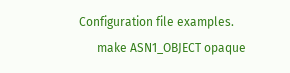Configuration file examples.
      make ASN1_OBJECT opaque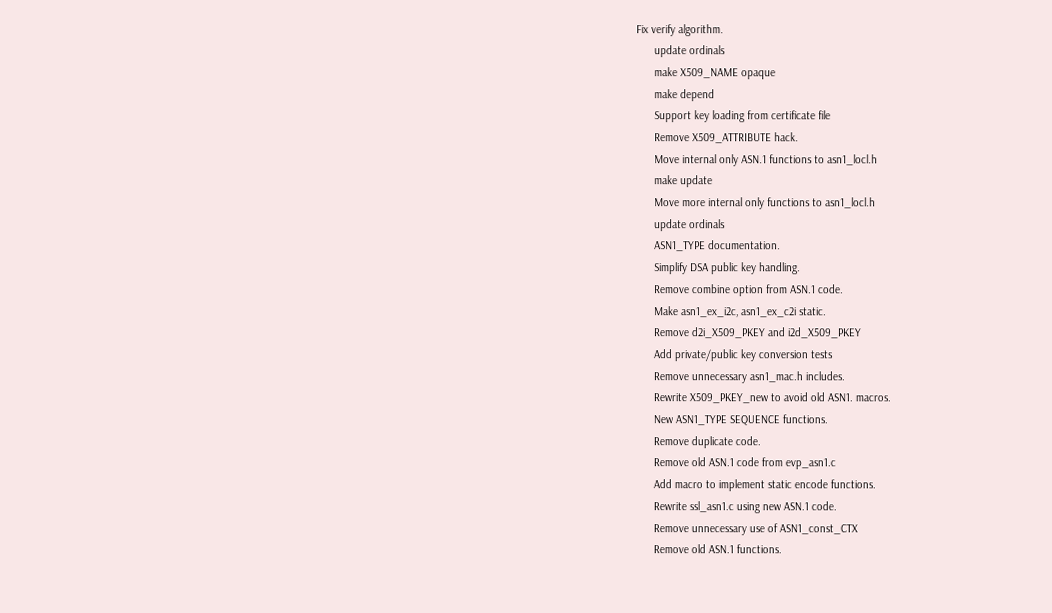Fix verify algorithm.
      update ordinals
      make X509_NAME opaque
      make depend
      Support key loading from certificate file
      Remove X509_ATTRIBUTE hack.
      Move internal only ASN.1 functions to asn1_locl.h
      make update
      Move more internal only functions to asn1_locl.h
      update ordinals
      ASN1_TYPE documentation.
      Simplify DSA public key handling.
      Remove combine option from ASN.1 code.
      Make asn1_ex_i2c, asn1_ex_c2i static.
      Remove d2i_X509_PKEY and i2d_X509_PKEY
      Add private/public key conversion tests
      Remove unnecessary asn1_mac.h includes.
      Rewrite X509_PKEY_new to avoid old ASN1. macros.
      New ASN1_TYPE SEQUENCE functions.
      Remove duplicate code.
      Remove old ASN.1 code from evp_asn1.c
      Add macro to implement static encode functions.
      Rewrite ssl_asn1.c using new ASN.1 code.
      Remove unnecessary use of ASN1_const_CTX
      Remove old ASN.1 functions.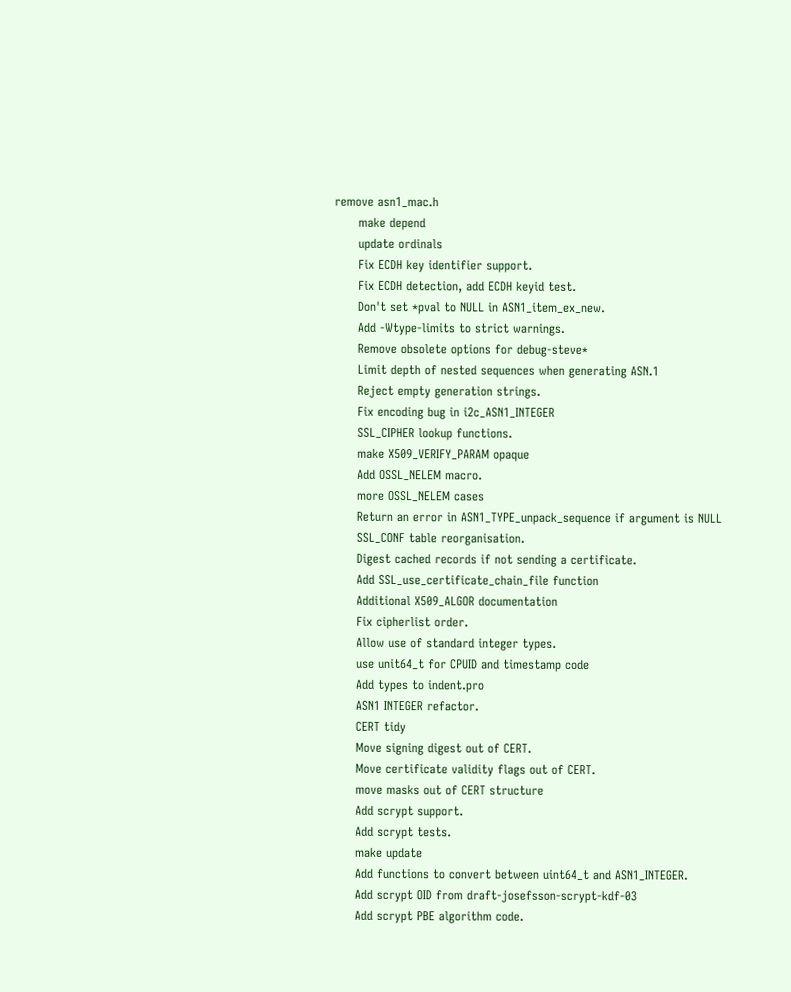remove asn1_mac.h
      make depend
      update ordinals
      Fix ECDH key identifier support.
      Fix ECDH detection, add ECDH keyid test.
      Don't set *pval to NULL in ASN1_item_ex_new.
      Add -Wtype-limits to strict warnings.
      Remove obsolete options for debug-steve*
      Limit depth of nested sequences when generating ASN.1
      Reject empty generation strings.
      Fix encoding bug in i2c_ASN1_INTEGER
      SSL_CIPHER lookup functions.
      make X509_VERIFY_PARAM opaque
      Add OSSL_NELEM macro.
      more OSSL_NELEM cases
      Return an error in ASN1_TYPE_unpack_sequence if argument is NULL
      SSL_CONF table reorganisation.
      Digest cached records if not sending a certificate.
      Add SSL_use_certificate_chain_file function
      Additional X509_ALGOR documentation
      Fix cipherlist order.
      Allow use of standard integer types.
      use unit64_t for CPUID and timestamp code
      Add types to indent.pro
      ASN1 INTEGER refactor.
      CERT tidy
      Move signing digest out of CERT.
      Move certificate validity flags out of CERT.
      move masks out of CERT structure
      Add scrypt support.
      Add scrypt tests.
      make update
      Add functions to convert between uint64_t and ASN1_INTEGER.
      Add scrypt OID from draft-josefsson-scrypt-kdf-03
      Add scrypt PBE algorithm code.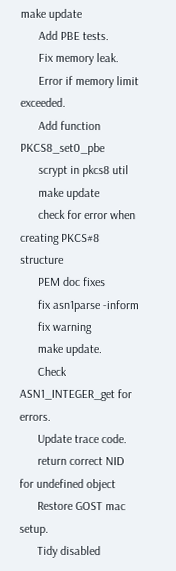make update
      Add PBE tests.
      Fix memory leak.
      Error if memory limit exceeded.
      Add function PKCS8_set0_pbe
      scrypt in pkcs8 util
      make update
      check for error when creating PKCS#8 structure
      PEM doc fixes
      fix asn1parse -inform
      fix warning
      make update.
      Check ASN1_INTEGER_get for errors.
      Update trace code.
      return correct NID for undefined object
      Restore GOST mac setup.
      Tidy disabled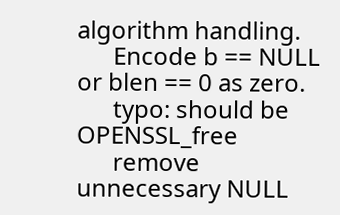algorithm handling.
      Encode b == NULL or blen == 0 as zero.
      typo: should be OPENSSL_free
      remove unnecessary NULL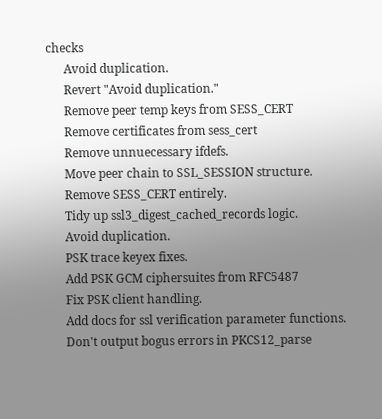checks
      Avoid duplication.
      Revert "Avoid duplication."
      Remove peer temp keys from SESS_CERT
      Remove certificates from sess_cert
      Remove unnuecessary ifdefs.
      Move peer chain to SSL_SESSION structure.
      Remove SESS_CERT entirely.
      Tidy up ssl3_digest_cached_records logic.
      Avoid duplication.
      PSK trace keyex fixes.
      Add PSK GCM ciphersuites from RFC5487
      Fix PSK client handling.
      Add docs for ssl verification parameter functions.
      Don't output bogus errors in PKCS12_parse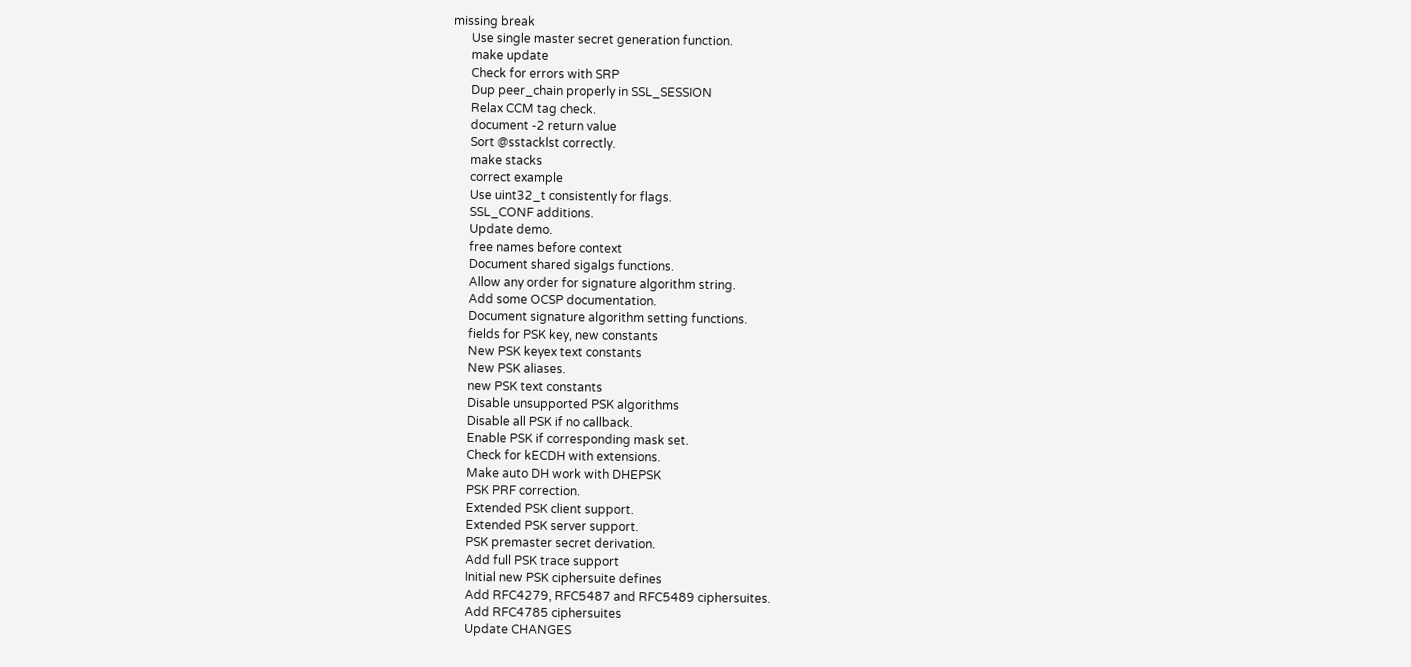missing break
      Use single master secret generation function.
      make update
      Check for errors with SRP
      Dup peer_chain properly in SSL_SESSION
      Relax CCM tag check.
      document -2 return value
      Sort @sstacklst correctly.
      make stacks
      correct example
      Use uint32_t consistently for flags.
      SSL_CONF additions.
      Update demo.
      free names before context
      Document shared sigalgs functions.
      Allow any order for signature algorithm string.
      Add some OCSP documentation.
      Document signature algorithm setting functions.
      fields for PSK key, new constants
      New PSK keyex text constants
      New PSK aliases.
      new PSK text constants
      Disable unsupported PSK algorithms
      Disable all PSK if no callback.
      Enable PSK if corresponding mask set.
      Check for kECDH with extensions.
      Make auto DH work with DHEPSK
      PSK PRF correction.
      Extended PSK client support.
      Extended PSK server support.
      PSK premaster secret derivation.
      Add full PSK trace support
      Initial new PSK ciphersuite defines
      Add RFC4279, RFC5487 and RFC5489 ciphersuites.
      Add RFC4785 ciphersuites
      Update CHANGES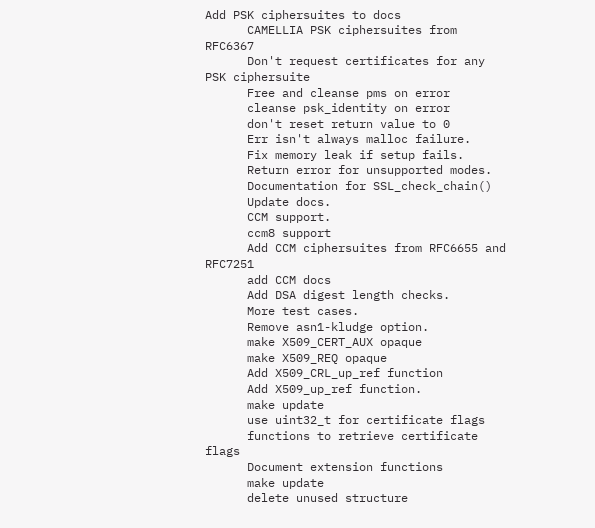Add PSK ciphersuites to docs
      CAMELLIA PSK ciphersuites from RFC6367
      Don't request certificates for any PSK ciphersuite
      Free and cleanse pms on error
      cleanse psk_identity on error
      don't reset return value to 0
      Err isn't always malloc failure.
      Fix memory leak if setup fails.
      Return error for unsupported modes.
      Documentation for SSL_check_chain()
      Update docs.
      CCM support.
      ccm8 support
      Add CCM ciphersuites from RFC6655 and RFC7251
      add CCM docs
      Add DSA digest length checks.
      More test cases.
      Remove asn1-kludge option.
      make X509_CERT_AUX opaque
      make X509_REQ opaque
      Add X509_CRL_up_ref function
      Add X509_up_ref function.
      make update
      use uint32_t for certificate flags
      functions to retrieve certificate flags
      Document extension functions
      make update
      delete unused structure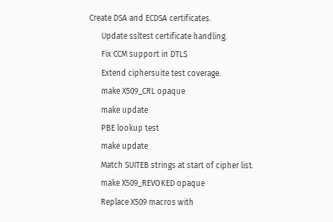Create DSA and ECDSA certificates.
      Update ssltest certificate handling.
      Fix CCM support in DTLS
      Extend ciphersuite test coverage.
      make X509_CRL opaque
      make update
      PBE lookup test
      make update
      Match SUITEB strings at start of cipher list.
      make X509_REVOKED opaque
      Replace X509 macros with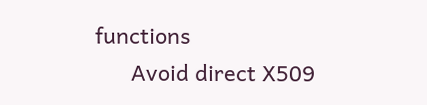functions
      Avoid direct X509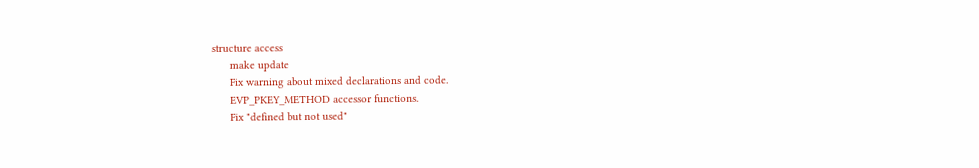structure access
      make update
      Fix warning about mixed declarations and code.
      EVP_PKEY_METHOD accessor functions.
      Fix "defined but not used"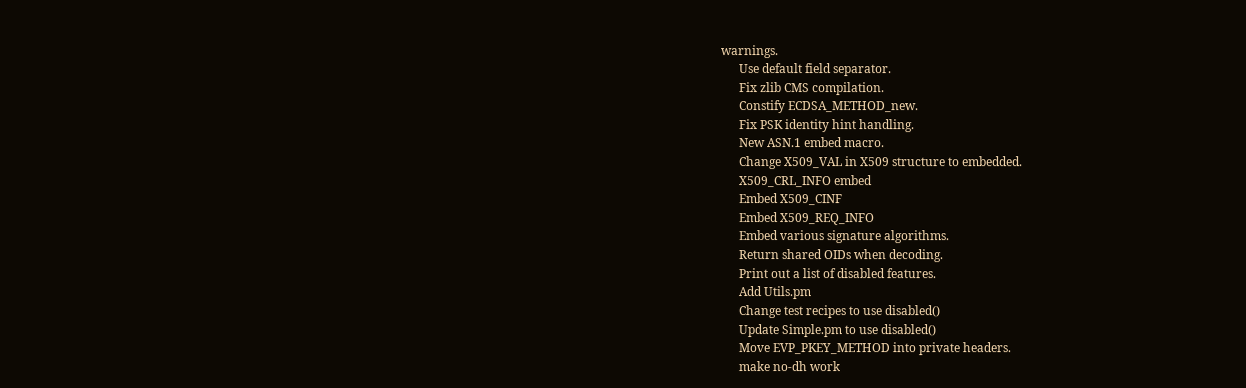warnings.
      Use default field separator.
      Fix zlib CMS compilation.
      Constify ECDSA_METHOD_new.
      Fix PSK identity hint handling.
      New ASN.1 embed macro.
      Change X509_VAL in X509 structure to embedded.
      X509_CRL_INFO embed
      Embed X509_CINF
      Embed X509_REQ_INFO
      Embed various signature algorithms.
      Return shared OIDs when decoding.
      Print out a list of disabled features.
      Add Utils.pm
      Change test recipes to use disabled()
      Update Simple.pm to use disabled()
      Move EVP_PKEY_METHOD into private headers.
      make no-dh work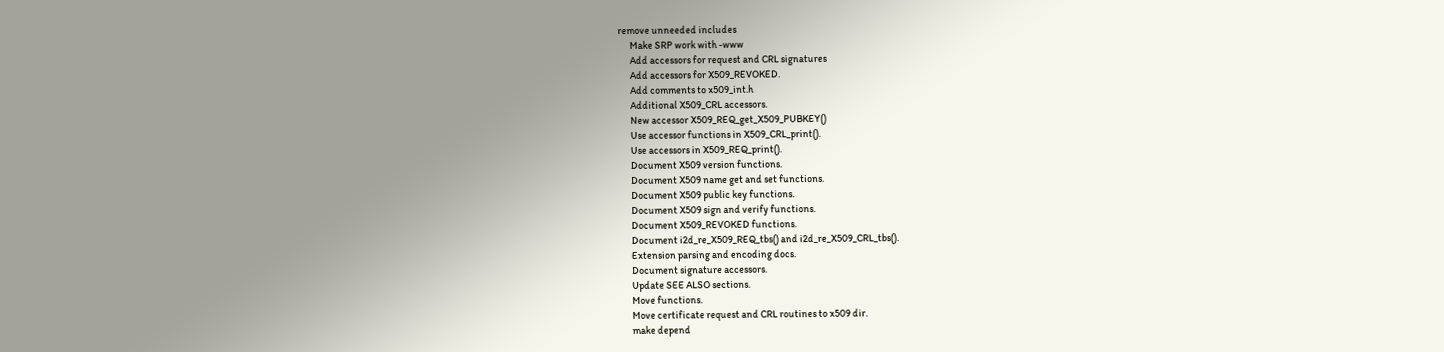remove unneeded includes
      Make SRP work with -www
      Add accessors for request and CRL signatures
      Add accessors for X509_REVOKED.
      Add comments to x509_int.h
      Additional X509_CRL accessors.
      New accessor X509_REQ_get_X509_PUBKEY()
      Use accessor functions in X509_CRL_print().
      Use accessors in X509_REQ_print().
      Document X509 version functions.
      Document X509 name get and set functions.
      Document X509 public key functions.
      Document X509 sign and verify functions.
      Document X509_REVOKED functions.
      Document i2d_re_X509_REQ_tbs() and i2d_re_X509_CRL_tbs().
      Extension parsing and encoding docs.
      Document signature accessors.
      Update SEE ALSO sections.
      Move functions.
      Move certificate request and CRL routines to x509 dir.
      make depend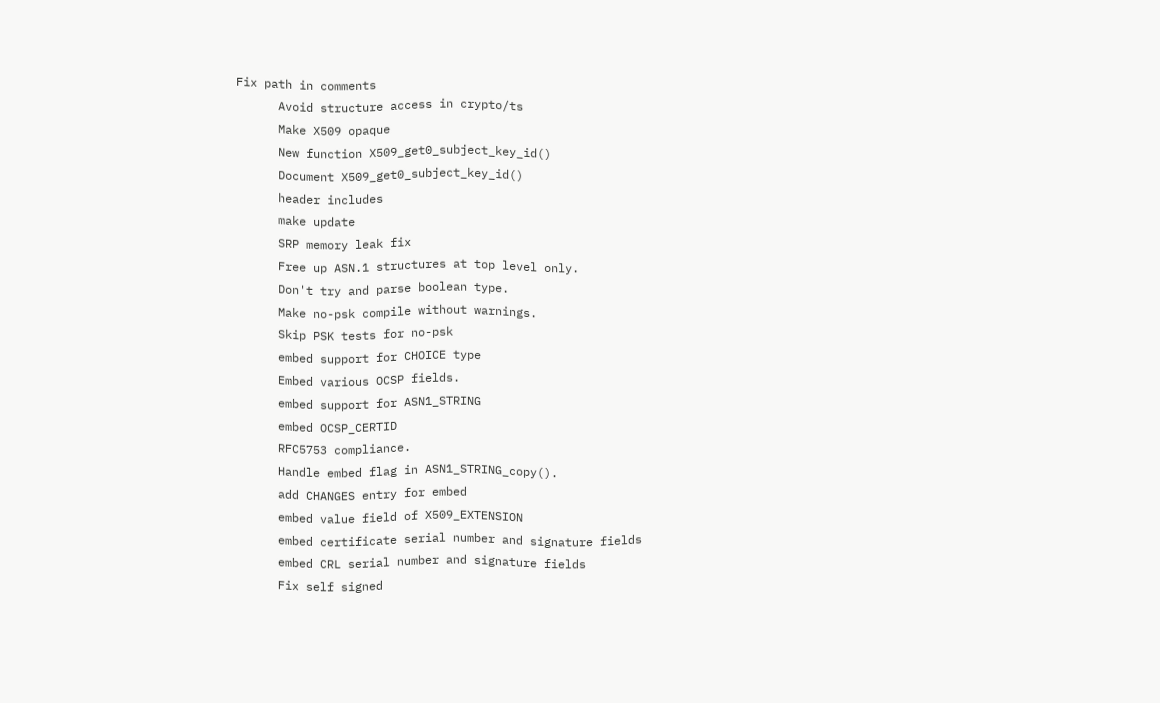Fix path in comments
      Avoid structure access in crypto/ts
      Make X509 opaque
      New function X509_get0_subject_key_id()
      Document X509_get0_subject_key_id()
      header includes
      make update
      SRP memory leak fix
      Free up ASN.1 structures at top level only.
      Don't try and parse boolean type.
      Make no-psk compile without warnings.
      Skip PSK tests for no-psk
      embed support for CHOICE type
      Embed various OCSP fields.
      embed support for ASN1_STRING
      embed OCSP_CERTID
      RFC5753 compliance.
      Handle embed flag in ASN1_STRING_copy().
      add CHANGES entry for embed
      embed value field of X509_EXTENSION
      embed certificate serial number and signature fields
      embed CRL serial number and signature fields
      Fix self signed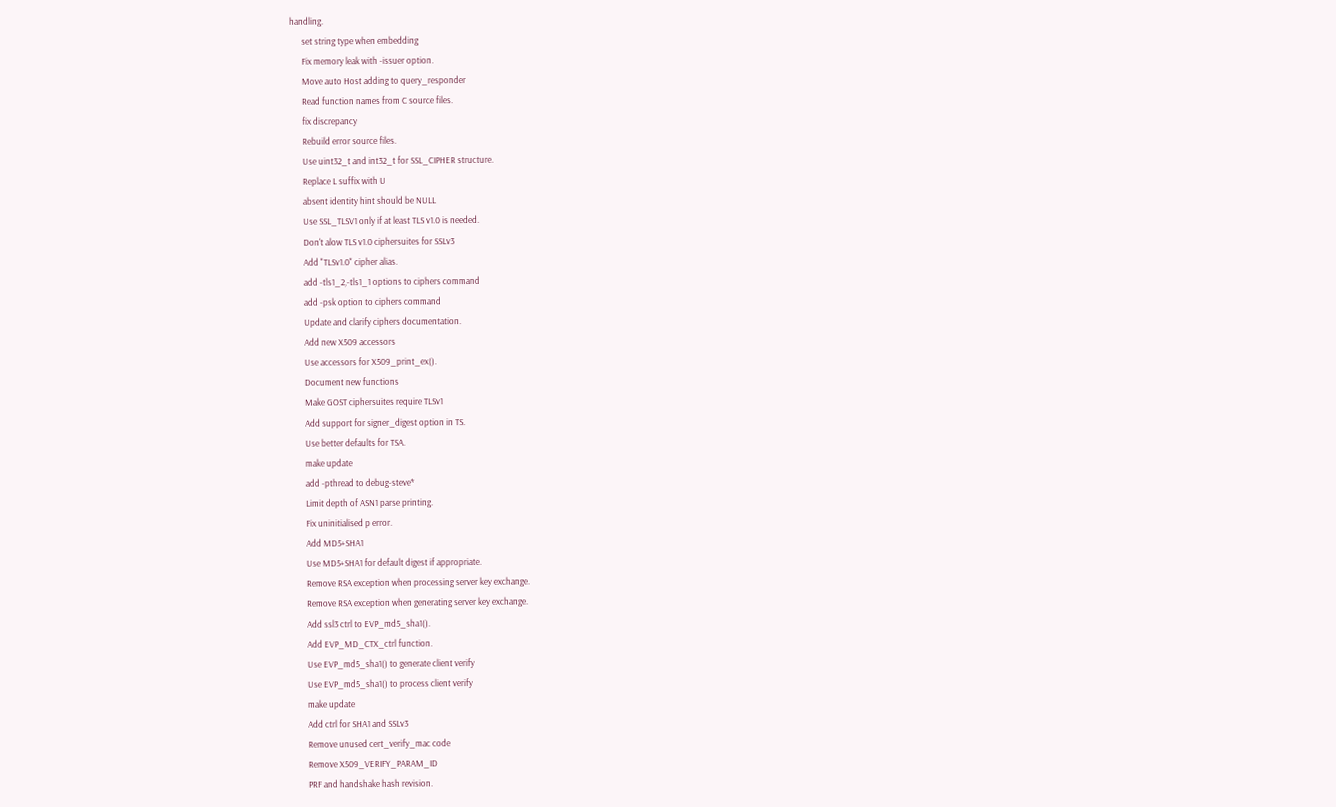handling.
      set string type when embedding
      Fix memory leak with -issuer option.
      Move auto Host adding to query_responder
      Read function names from C source files.
      fix discrepancy
      Rebuild error source files.
      Use uint32_t and int32_t for SSL_CIPHER structure.
      Replace L suffix with U
      absent identity hint should be NULL
      Use SSL_TLSV1 only if at least TLS v1.0 is needed.
      Don't alow TLS v1.0 ciphersuites for SSLv3
      Add "TLSv1.0" cipher alias.
      add -tls1_2,-tls1_1 options to ciphers command
      add -psk option to ciphers command
      Update and clarify ciphers documentation.
      Add new X509 accessors
      Use accessors for X509_print_ex().
      Document new functions
      Make GOST ciphersuites require TLSv1
      Add support for signer_digest option in TS.
      Use better defaults for TSA.
      make update
      add -pthread to debug-steve*
      Limit depth of ASN1 parse printing.
      Fix uninitialised p error.
      Add MD5+SHA1
      Use MD5+SHA1 for default digest if appropriate.
      Remove RSA exception when processing server key exchange.
      Remove RSA exception when generating server key exchange.
      Add ssl3 ctrl to EVP_md5_sha1().
      Add EVP_MD_CTX_ctrl function.
      Use EVP_md5_sha1() to generate client verify
      Use EVP_md5_sha1() to process client verify
      make update
      Add ctrl for SHA1 and SSLv3
      Remove unused cert_verify_mac code
      Remove X509_VERIFY_PARAM_ID
      PRF and handshake hash revision.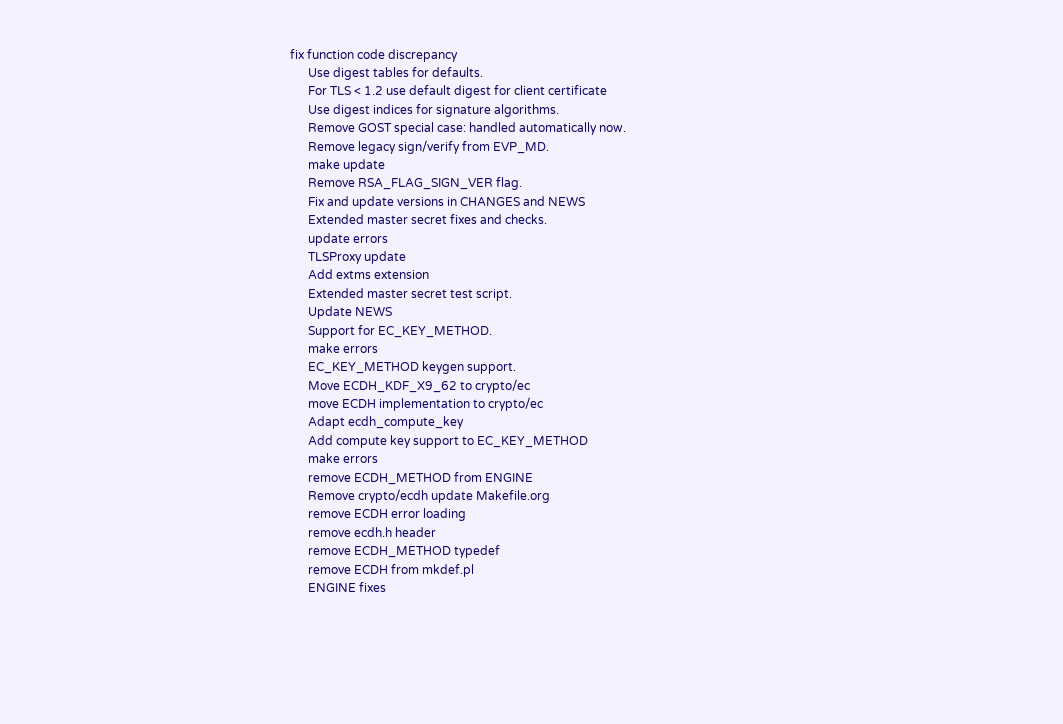fix function code discrepancy
      Use digest tables for defaults.
      For TLS < 1.2 use default digest for client certificate
      Use digest indices for signature algorithms.
      Remove GOST special case: handled automatically now.
      Remove legacy sign/verify from EVP_MD.
      make update
      Remove RSA_FLAG_SIGN_VER flag.
      Fix and update versions in CHANGES and NEWS
      Extended master secret fixes and checks.
      update errors
      TLSProxy update
      Add extms extension
      Extended master secret test script.
      Update NEWS
      Support for EC_KEY_METHOD.
      make errors
      EC_KEY_METHOD keygen support.
      Move ECDH_KDF_X9_62 to crypto/ec
      move ECDH implementation to crypto/ec
      Adapt ecdh_compute_key
      Add compute key support to EC_KEY_METHOD
      make errors
      remove ECDH_METHOD from ENGINE
      Remove crypto/ecdh update Makefile.org
      remove ECDH error loading
      remove ecdh.h header
      remove ECDH_METHOD typedef
      remove ECDH from mkdef.pl
      ENGINE fixes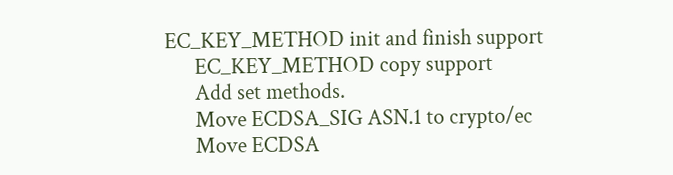EC_KEY_METHOD init and finish support
      EC_KEY_METHOD copy support
      Add set methods.
      Move ECDSA_SIG ASN.1 to crypto/ec
      Move ECDSA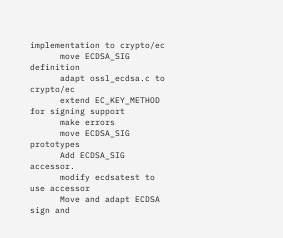implementation to crypto/ec
      move ECDSA_SIG definition
      adapt ossl_ecdsa.c to crypto/ec
      extend EC_KEY_METHOD for signing support
      make errors
      move ECDSA_SIG prototypes
      Add ECDSA_SIG accessor.
      modify ecdsatest to use accessor
      Move and adapt ECDSA sign and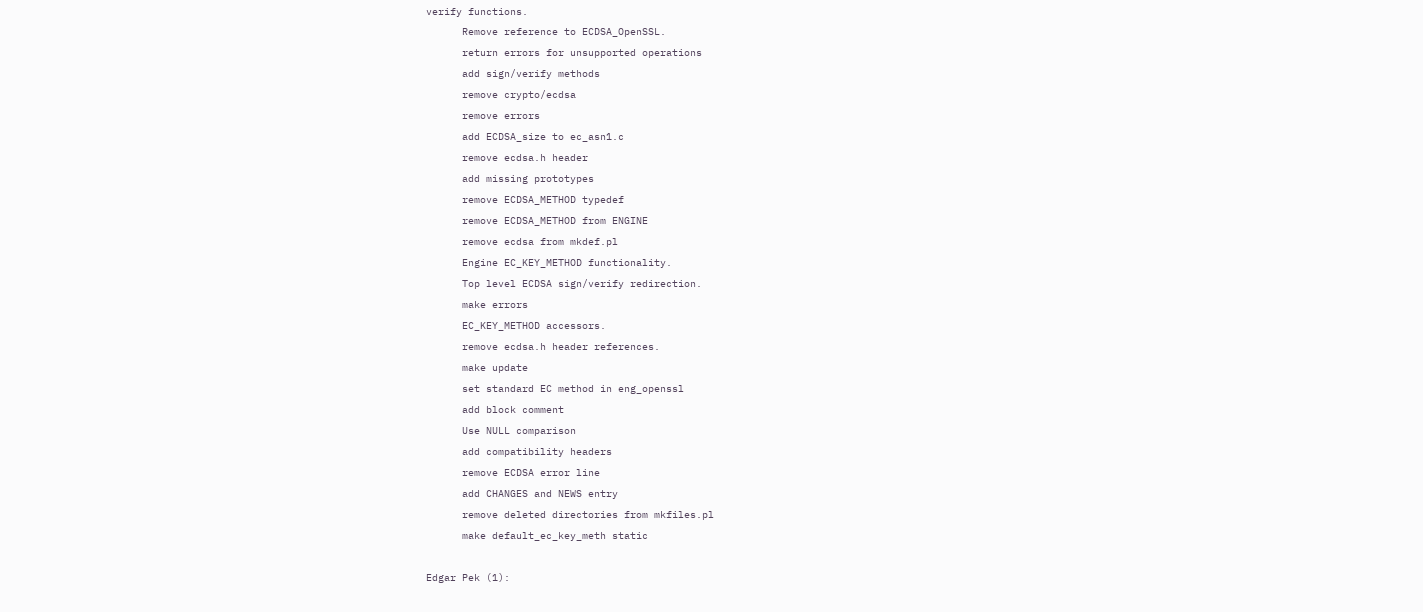verify functions.
      Remove reference to ECDSA_OpenSSL.
      return errors for unsupported operations
      add sign/verify methods
      remove crypto/ecdsa
      remove errors
      add ECDSA_size to ec_asn1.c
      remove ecdsa.h header
      add missing prototypes
      remove ECDSA_METHOD typedef
      remove ECDSA_METHOD from ENGINE
      remove ecdsa from mkdef.pl
      Engine EC_KEY_METHOD functionality.
      Top level ECDSA sign/verify redirection.
      make errors
      EC_KEY_METHOD accessors.
      remove ecdsa.h header references.
      make update
      set standard EC method in eng_openssl
      add block comment
      Use NULL comparison
      add compatibility headers
      remove ECDSA error line
      add CHANGES and NEWS entry
      remove deleted directories from mkfiles.pl
      make default_ec_key_meth static

Edgar Pek (1):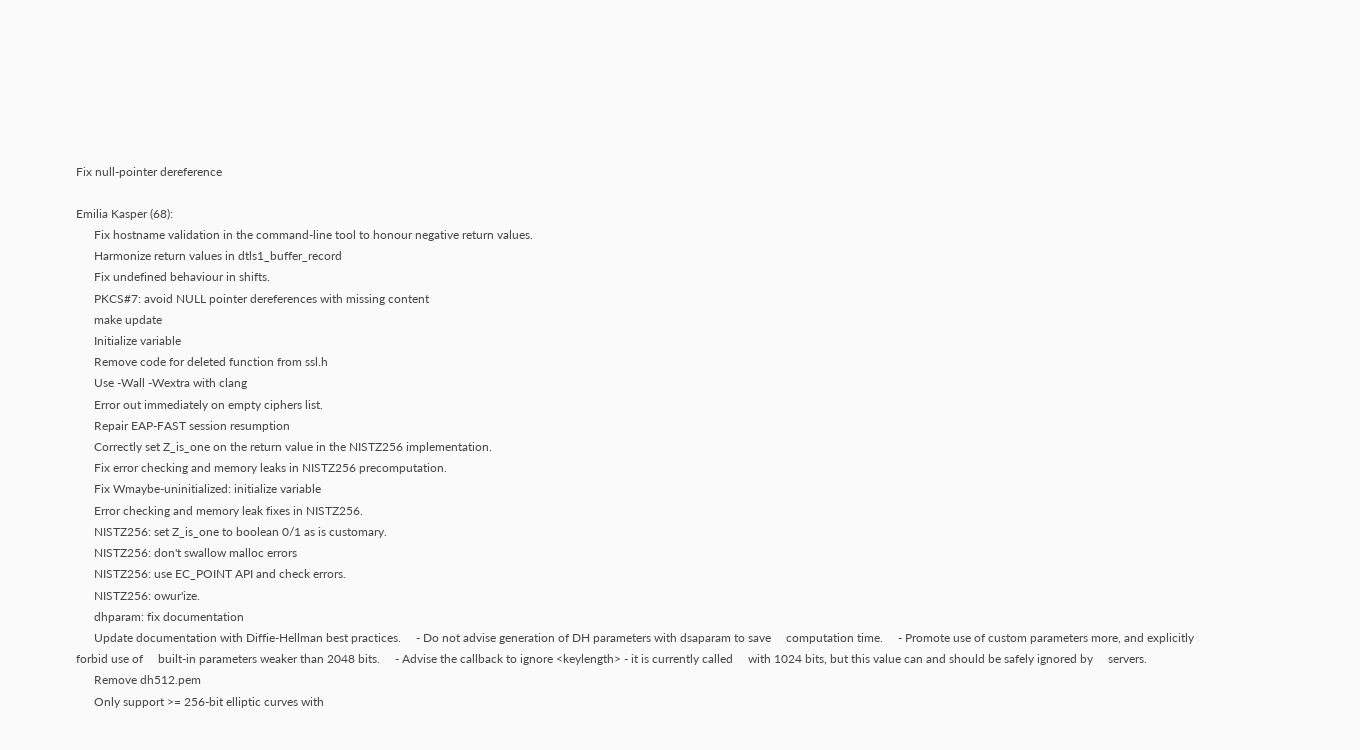Fix null-pointer dereference

Emilia Kasper (68):
      Fix hostname validation in the command-line tool to honour negative return values.
      Harmonize return values in dtls1_buffer_record
      Fix undefined behaviour in shifts.
      PKCS#7: avoid NULL pointer dereferences with missing content
      make update
      Initialize variable
      Remove code for deleted function from ssl.h
      Use -Wall -Wextra with clang
      Error out immediately on empty ciphers list.
      Repair EAP-FAST session resumption
      Correctly set Z_is_one on the return value in the NISTZ256 implementation.
      Fix error checking and memory leaks in NISTZ256 precomputation.
      Fix Wmaybe-uninitialized: initialize variable
      Error checking and memory leak fixes in NISTZ256.
      NISTZ256: set Z_is_one to boolean 0/1 as is customary.
      NISTZ256: don't swallow malloc errors
      NISTZ256: use EC_POINT API and check errors.
      NISTZ256: owur'ize.
      dhparam: fix documentation
      Update documentation with Diffie-Hellman best practices.     - Do not advise generation of DH parameters with dsaparam to save     computation time.     - Promote use of custom parameters more, and explicitly forbid use of     built-in parameters weaker than 2048 bits.     - Advise the callback to ignore <keylength> - it is currently called     with 1024 bits, but this value can and should be safely ignored by     servers.
      Remove dh512.pem
      Only support >= 256-bit elliptic curves with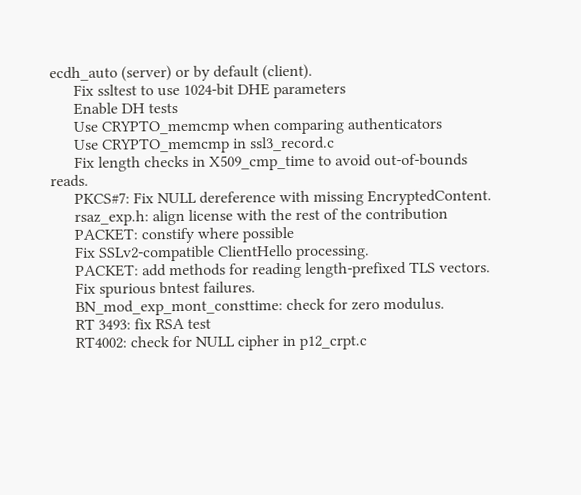ecdh_auto (server) or by default (client).
      Fix ssltest to use 1024-bit DHE parameters
      Enable DH tests
      Use CRYPTO_memcmp when comparing authenticators
      Use CRYPTO_memcmp in ssl3_record.c
      Fix length checks in X509_cmp_time to avoid out-of-bounds reads.
      PKCS#7: Fix NULL dereference with missing EncryptedContent.
      rsaz_exp.h: align license with the rest of the contribution
      PACKET: constify where possible
      Fix SSLv2-compatible ClientHello processing.
      PACKET: add methods for reading length-prefixed TLS vectors.
      Fix spurious bntest failures.
      BN_mod_exp_mont_consttime: check for zero modulus.
      RT 3493: fix RSA test
      RT4002: check for NULL cipher in p12_crpt.c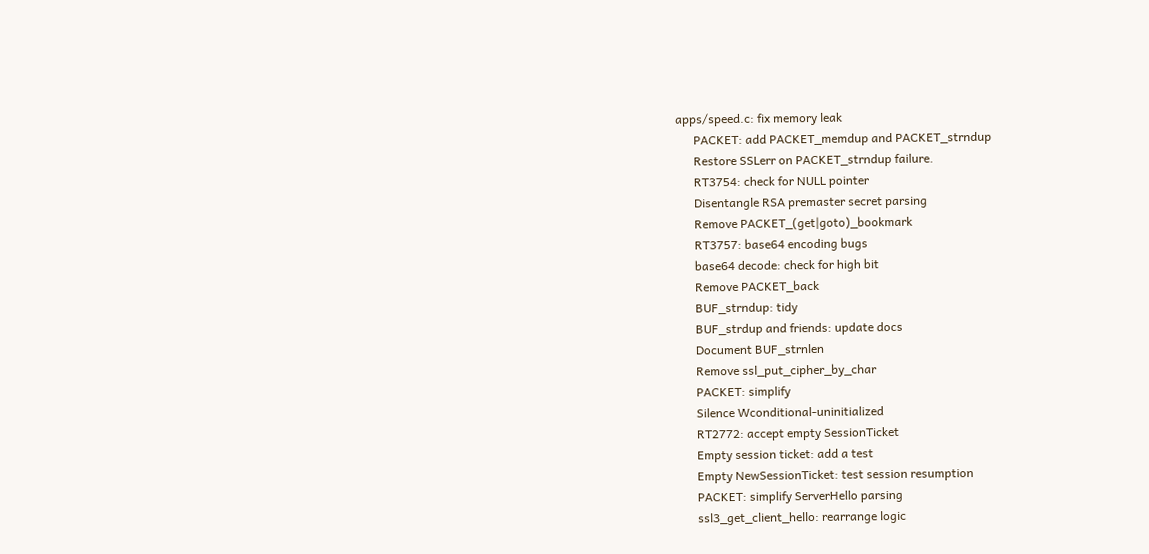apps/speed.c: fix memory leak
      PACKET: add PACKET_memdup and PACKET_strndup
      Restore SSLerr on PACKET_strndup failure.
      RT3754: check for NULL pointer
      Disentangle RSA premaster secret parsing
      Remove PACKET_(get|goto)_bookmark
      RT3757: base64 encoding bugs
      base64 decode: check for high bit
      Remove PACKET_back
      BUF_strndup: tidy
      BUF_strdup and friends: update docs
      Document BUF_strnlen
      Remove ssl_put_cipher_by_char
      PACKET: simplify
      Silence Wconditional-uninitialized
      RT2772: accept empty SessionTicket
      Empty session ticket: add a test
      Empty NewSessionTicket: test session resumption
      PACKET: simplify ServerHello parsing
      ssl3_get_client_hello: rearrange logic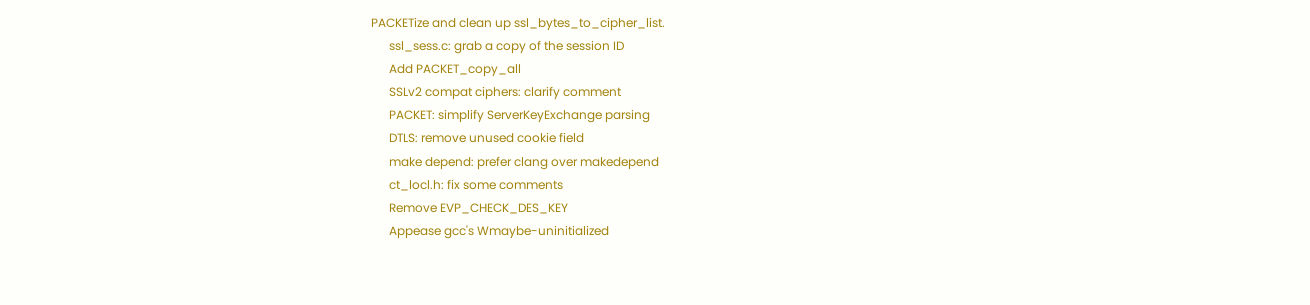PACKETize and clean up ssl_bytes_to_cipher_list.
      ssl_sess.c: grab a copy of the session ID
      Add PACKET_copy_all
      SSLv2 compat ciphers: clarify comment
      PACKET: simplify ServerKeyExchange parsing
      DTLS: remove unused cookie field
      make depend: prefer clang over makedepend
      ct_locl.h: fix some comments
      Remove EVP_CHECK_DES_KEY
      Appease gcc's Wmaybe-uninitialized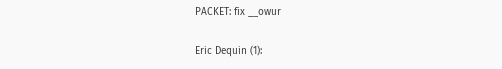PACKET: fix __owur

Eric Dequin (1):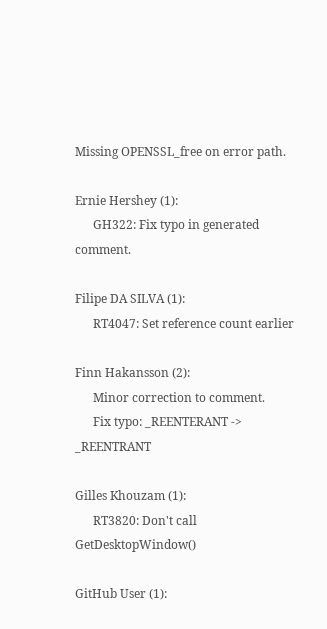Missing OPENSSL_free on error path.

Ernie Hershey (1):
      GH322: Fix typo in generated comment.

Filipe DA SILVA (1):
      RT4047: Set reference count earlier

Finn Hakansson (2):
      Minor correction to comment.
      Fix typo: _REENTERANT -> _REENTRANT

Gilles Khouzam (1):
      RT3820: Don't call GetDesktopWindow()

GitHub User (1):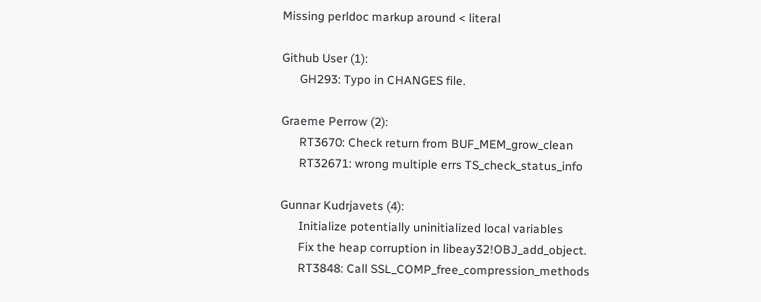Missing perldoc markup around < literal

Github User (1):
      GH293: Typo in CHANGES file.

Graeme Perrow (2):
      RT3670: Check return from BUF_MEM_grow_clean
      RT32671: wrong multiple errs TS_check_status_info

Gunnar Kudrjavets (4):
      Initialize potentially uninitialized local variables
      Fix the heap corruption in libeay32!OBJ_add_object.
      RT3848: Call SSL_COMP_free_compression_methods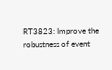RT3823: Improve the robustness of event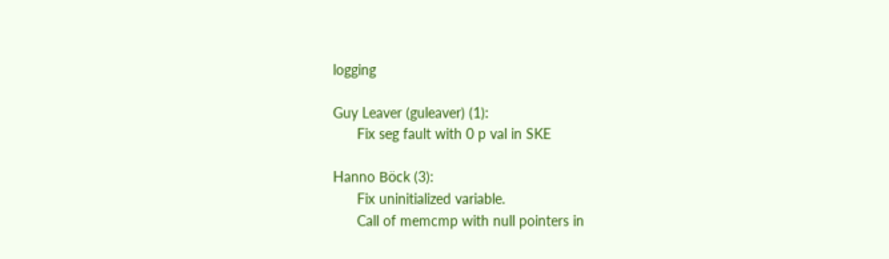logging

Guy Leaver (guleaver) (1):
      Fix seg fault with 0 p val in SKE

Hanno Böck (3):
      Fix uninitialized variable.
      Call of memcmp with null pointers in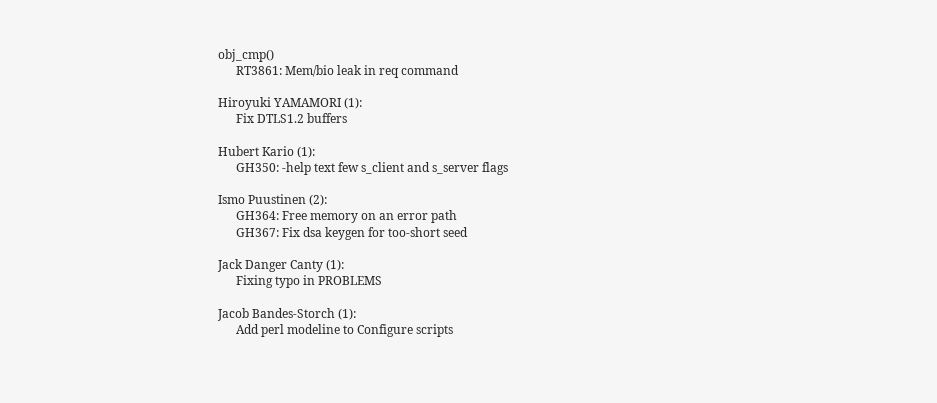obj_cmp()
      RT3861: Mem/bio leak in req command

Hiroyuki YAMAMORI (1):
      Fix DTLS1.2 buffers

Hubert Kario (1):
      GH350: -help text few s_client and s_server flags

Ismo Puustinen (2):
      GH364: Free memory on an error path
      GH367: Fix dsa keygen for too-short seed

Jack Danger Canty (1):
      Fixing typo in PROBLEMS

Jacob Bandes-Storch (1):
      Add perl modeline to Configure scripts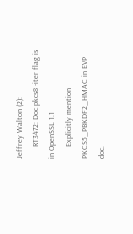Jeffrey Walton (2):
      RT3472: Doc pkcs8 -iter flag is in OpenSSL 1.1
      Explicitly mention PKCS5_PBKDF2_HMAC in EVP doc.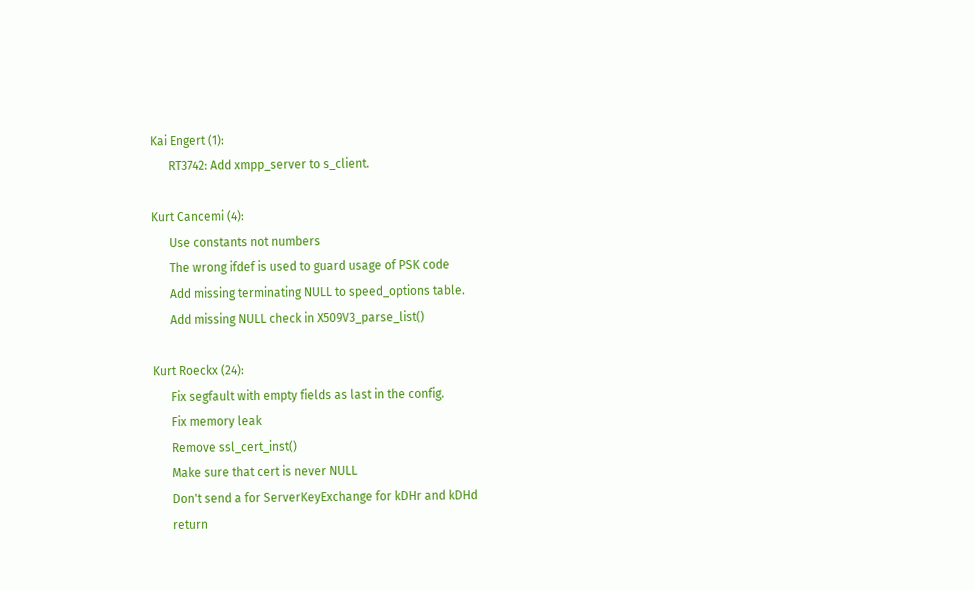Kai Engert (1):
      RT3742: Add xmpp_server to s_client.

Kurt Cancemi (4):
      Use constants not numbers
      The wrong ifdef is used to guard usage of PSK code
      Add missing terminating NULL to speed_options table.
      Add missing NULL check in X509V3_parse_list()

Kurt Roeckx (24):
      Fix segfault with empty fields as last in the config.
      Fix memory leak
      Remove ssl_cert_inst()
      Make sure that cert is never NULL
      Don't send a for ServerKeyExchange for kDHr and kDHd
      return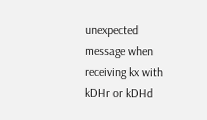unexpected message when receiving kx with kDHr or kDHd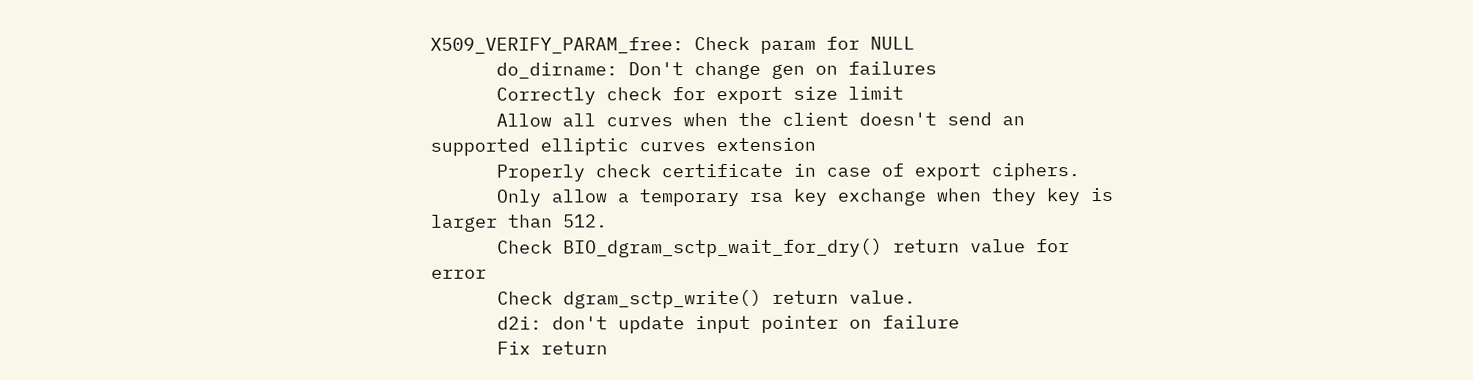X509_VERIFY_PARAM_free: Check param for NULL
      do_dirname: Don't change gen on failures
      Correctly check for export size limit
      Allow all curves when the client doesn't send an supported elliptic curves extension
      Properly check certificate in case of export ciphers.
      Only allow a temporary rsa key exchange when they key is larger than 512.
      Check BIO_dgram_sctp_wait_for_dry() return value for error
      Check dgram_sctp_write() return value.
      d2i: don't update input pointer on failure
      Fix return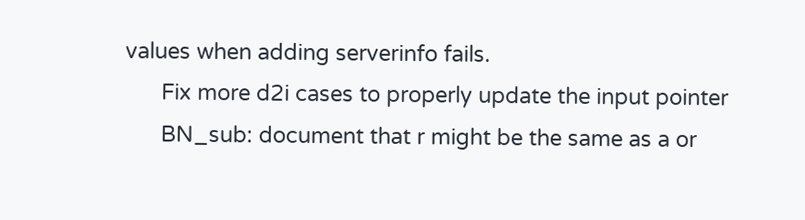values when adding serverinfo fails.
      Fix more d2i cases to properly update the input pointer
      BN_sub: document that r might be the same as a or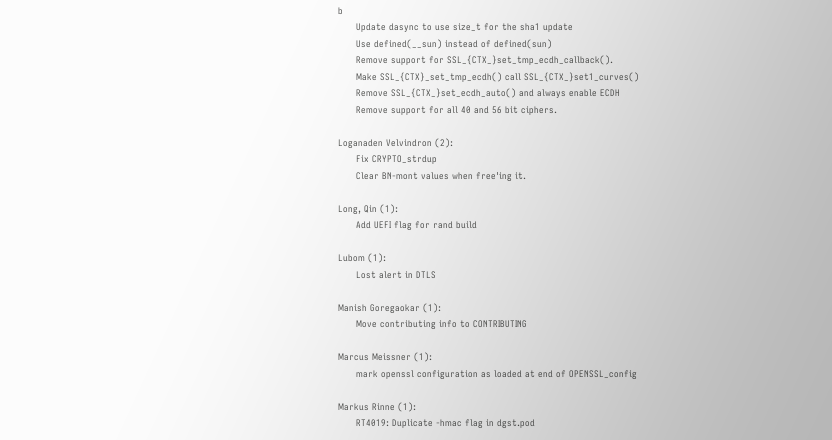b
      Update dasync to use size_t for the sha1 update
      Use defined(__sun) instead of defined(sun)
      Remove support for SSL_{CTX_}set_tmp_ecdh_callback().
      Make SSL_{CTX}_set_tmp_ecdh() call SSL_{CTX_}set1_curves()
      Remove SSL_{CTX_}set_ecdh_auto() and always enable ECDH
      Remove support for all 40 and 56 bit ciphers.

Loganaden Velvindron (2):
      Fix CRYPTO_strdup
      Clear BN-mont values when free'ing it.

Long, Qin (1):
      Add UEFI flag for rand build

Lubom (1):
      Lost alert in DTLS

Manish Goregaokar (1):
      Move contributing info to CONTRIBUTING

Marcus Meissner (1):
      mark openssl configuration as loaded at end of OPENSSL_config

Markus Rinne (1):
      RT4019: Duplicate -hmac flag in dgst.pod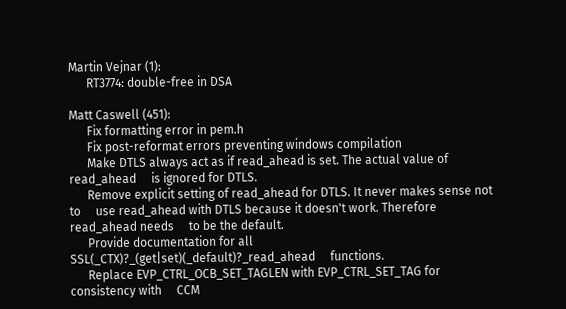Martin Vejnar (1):
      RT3774: double-free in DSA

Matt Caswell (451):
      Fix formatting error in pem.h
      Fix post-reformat errors preventing windows compilation
      Make DTLS always act as if read_ahead is set. The actual value of read_ahead     is ignored for DTLS.
      Remove explicit setting of read_ahead for DTLS. It never makes sense not to     use read_ahead with DTLS because it doesn't work. Therefore read_ahead needs     to be the default.
      Provide documentation for all SSL(_CTX)?_(get|set)(_default)?_read_ahead     functions.
      Replace EVP_CTRL_OCB_SET_TAGLEN with EVP_CTRL_SET_TAG for consistency with     CCM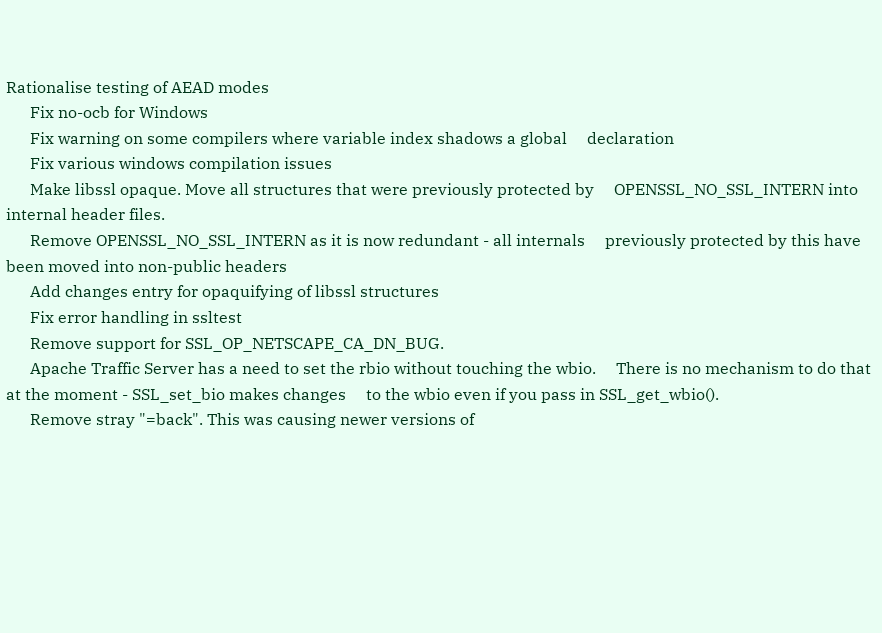Rationalise testing of AEAD modes
      Fix no-ocb for Windows
      Fix warning on some compilers where variable index shadows a global     declaration
      Fix various windows compilation issues
      Make libssl opaque. Move all structures that were previously protected by     OPENSSL_NO_SSL_INTERN into internal header files.
      Remove OPENSSL_NO_SSL_INTERN as it is now redundant - all internals     previously protected by this have been moved into non-public headers
      Add changes entry for opaquifying of libssl structures
      Fix error handling in ssltest
      Remove support for SSL_OP_NETSCAPE_CA_DN_BUG.
      Apache Traffic Server has a need to set the rbio without touching the wbio.     There is no mechanism to do that at the moment - SSL_set_bio makes changes     to the wbio even if you pass in SSL_get_wbio().
      Remove stray "=back". This was causing newer versions of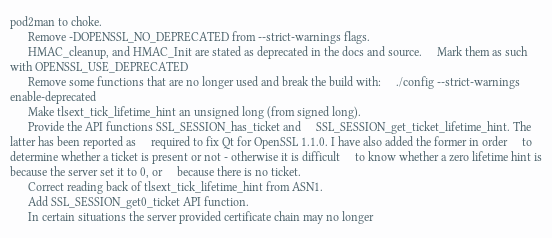pod2man to choke.
      Remove -DOPENSSL_NO_DEPRECATED from --strict-warnings flags.
      HMAC_cleanup, and HMAC_Init are stated as deprecated in the docs and source.     Mark them as such with OPENSSL_USE_DEPRECATED
      Remove some functions that are no longer used and break the build with:     ./config --strict-warnings enable-deprecated
      Make tlsext_tick_lifetime_hint an unsigned long (from signed long).
      Provide the API functions SSL_SESSION_has_ticket and     SSL_SESSION_get_ticket_lifetime_hint. The latter has been reported as     required to fix Qt for OpenSSL 1.1.0. I have also added the former in order     to determine whether a ticket is present or not - otherwise it is difficult     to know whether a zero lifetime hint is because the server set it to 0, or     because there is no ticket.
      Correct reading back of tlsext_tick_lifetime_hint from ASN1.
      Add SSL_SESSION_get0_ticket API function.
      In certain situations the server provided certificate chain may no longer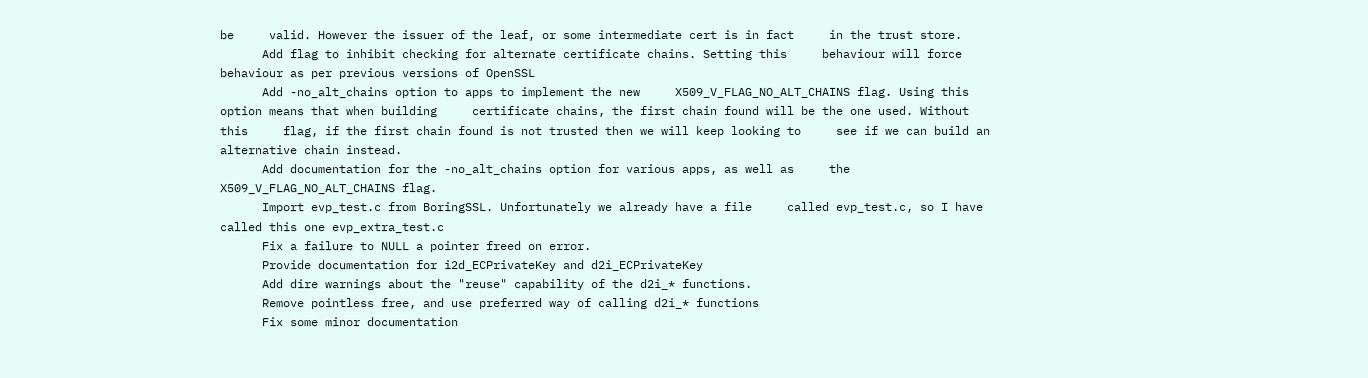be     valid. However the issuer of the leaf, or some intermediate cert is in fact     in the trust store.
      Add flag to inhibit checking for alternate certificate chains. Setting this     behaviour will force behaviour as per previous versions of OpenSSL
      Add -no_alt_chains option to apps to implement the new     X509_V_FLAG_NO_ALT_CHAINS flag. Using this option means that when building     certificate chains, the first chain found will be the one used. Without this     flag, if the first chain found is not trusted then we will keep looking to     see if we can build an alternative chain instead.
      Add documentation for the -no_alt_chains option for various apps, as well as     the X509_V_FLAG_NO_ALT_CHAINS flag.
      Import evp_test.c from BoringSSL. Unfortunately we already have a file     called evp_test.c, so I have called this one evp_extra_test.c
      Fix a failure to NULL a pointer freed on error.
      Provide documentation for i2d_ECPrivateKey and d2i_ECPrivateKey
      Add dire warnings about the "reuse" capability of the d2i_* functions.
      Remove pointless free, and use preferred way of calling d2i_* functions
      Fix some minor documentation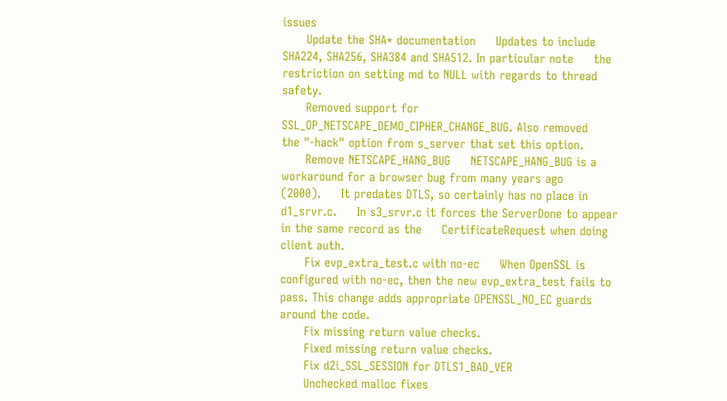issues
      Update the SHA* documentation     Updates to include SHA224, SHA256, SHA384 and SHA512. In particular note     the restriction on setting md to NULL with regards to thread safety.
      Removed support for SSL_OP_NETSCAPE_DEMO_CIPHER_CHANGE_BUG. Also removed     the "-hack" option from s_server that set this option.
      Remove NETSCAPE_HANG_BUG     NETSCAPE_HANG_BUG is a workaround for a browser bug from many years ago     (2000).     It predates DTLS, so certainly has no place in d1_srvr.c.     In s3_srvr.c it forces the ServerDone to appear in the same record as the     CertificateRequest when doing client auth.
      Fix evp_extra_test.c with no-ec     When OpenSSL is configured with no-ec, then the new evp_extra_test fails to     pass. This change adds appropriate OPENSSL_NO_EC guards around the code.
      Fix missing return value checks.
      Fixed missing return value checks.
      Fix d2i_SSL_SESSION for DTLS1_BAD_VER
      Unchecked malloc fixes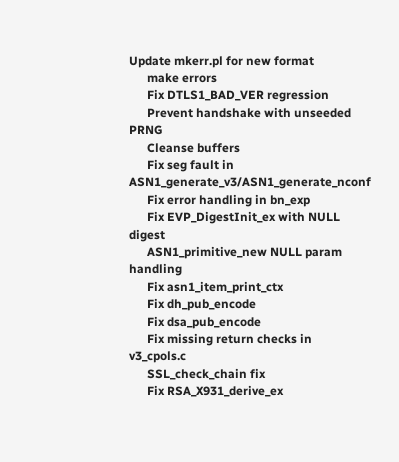Update mkerr.pl for new format
      make errors
      Fix DTLS1_BAD_VER regression
      Prevent handshake with unseeded PRNG
      Cleanse buffers
      Fix seg fault in ASN1_generate_v3/ASN1_generate_nconf
      Fix error handling in bn_exp
      Fix EVP_DigestInit_ex with NULL digest
      ASN1_primitive_new NULL param handling
      Fix asn1_item_print_ctx
      Fix dh_pub_encode
      Fix dsa_pub_encode
      Fix missing return checks in v3_cpols.c
      SSL_check_chain fix
      Fix RSA_X931_derive_ex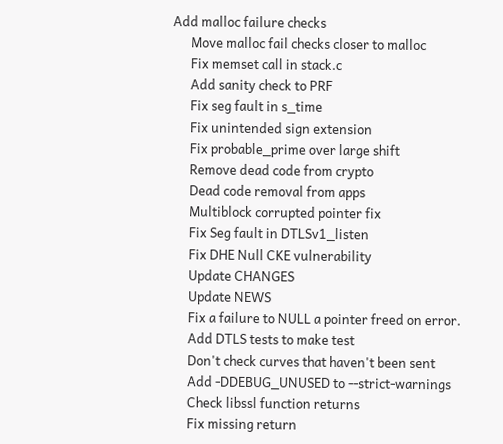Add malloc failure checks
      Move malloc fail checks closer to malloc
      Fix memset call in stack.c
      Add sanity check to PRF
      Fix seg fault in s_time
      Fix unintended sign extension
      Fix probable_prime over large shift
      Remove dead code from crypto
      Dead code removal from apps
      Multiblock corrupted pointer fix
      Fix Seg fault in DTLSv1_listen
      Fix DHE Null CKE vulnerability
      Update CHANGES
      Update NEWS
      Fix a failure to NULL a pointer freed on error.
      Add DTLS tests to make test
      Don't check curves that haven't been sent
      Add -DDEBUG_UNUSED to --strict-warnings
      Check libssl function returns
      Fix missing return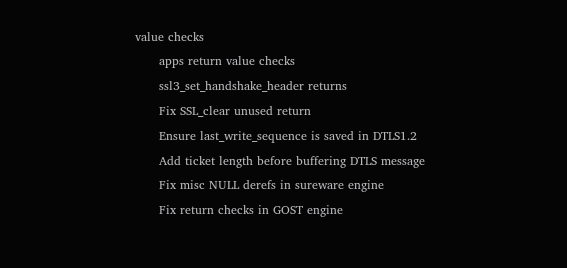value checks
      apps return value checks
      ssl3_set_handshake_header returns
      Fix SSL_clear unused return
      Ensure last_write_sequence is saved in DTLS1.2
      Add ticket length before buffering DTLS message
      Fix misc NULL derefs in sureware engine
      Fix return checks in GOST engine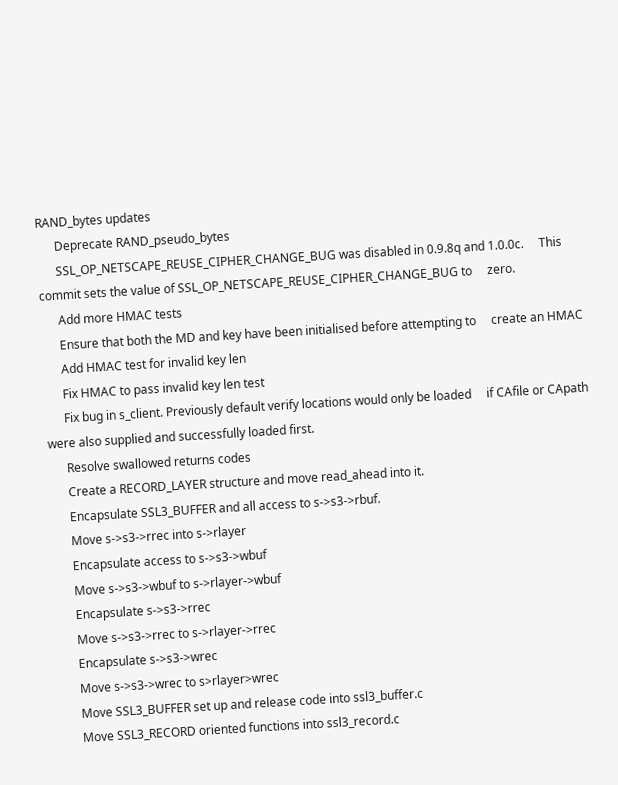RAND_bytes updates
      Deprecate RAND_pseudo_bytes
      SSL_OP_NETSCAPE_REUSE_CIPHER_CHANGE_BUG was disabled in 0.9.8q and 1.0.0c.     This commit sets the value of SSL_OP_NETSCAPE_REUSE_CIPHER_CHANGE_BUG to     zero.
      Add more HMAC tests
      Ensure that both the MD and key have been initialised before attempting to     create an HMAC
      Add HMAC test for invalid key len
      Fix HMAC to pass invalid key len test
      Fix bug in s_client. Previously default verify locations would only be loaded     if CAfile or CApath were also supplied and successfully loaded first.
      Resolve swallowed returns codes
      Create a RECORD_LAYER structure and move read_ahead into it.
      Encapsulate SSL3_BUFFER and all access to s->s3->rbuf.
      Move s->s3->rrec into s->rlayer
      Encapsulate access to s->s3->wbuf
      Move s->s3->wbuf to s->rlayer->wbuf
      Encapsulate s->s3->rrec
      Move s->s3->rrec to s->rlayer->rrec
      Encapsulate s->s3->wrec
      Move s->s3->wrec to s>rlayer>wrec
      Move SSL3_BUFFER set up and release code into ssl3_buffer.c
      Move SSL3_RECORD oriented functions into ssl3_record.c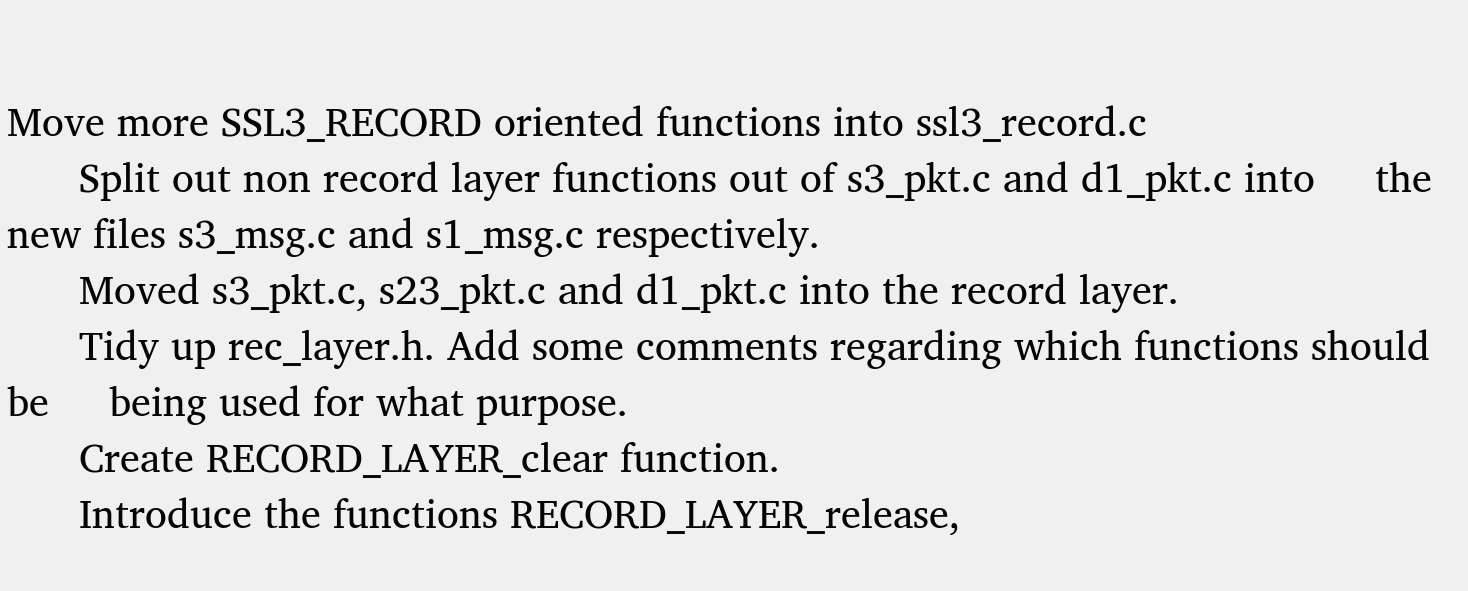Move more SSL3_RECORD oriented functions into ssl3_record.c
      Split out non record layer functions out of s3_pkt.c and d1_pkt.c into     the new files s3_msg.c and s1_msg.c respectively.
      Moved s3_pkt.c, s23_pkt.c and d1_pkt.c into the record layer.
      Tidy up rec_layer.h. Add some comments regarding which functions should be     being used for what purpose.
      Create RECORD_LAYER_clear function.
      Introduce the functions RECORD_LAYER_release,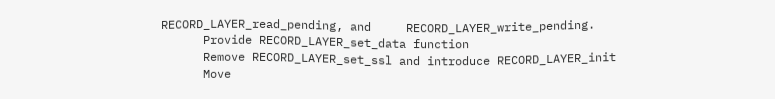RECORD_LAYER_read_pending, and     RECORD_LAYER_write_pending.
      Provide RECORD_LAYER_set_data function
      Remove RECORD_LAYER_set_ssl and introduce RECORD_LAYER_init
      Move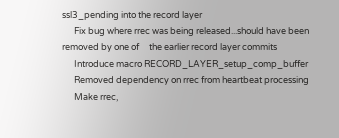ssl3_pending into the record layer
      Fix bug where rrec was being released...should have been removed by one of     the earlier record layer commits
      Introduce macro RECORD_LAYER_setup_comp_buffer
      Removed dependency on rrec from heartbeat processing
      Make rrec,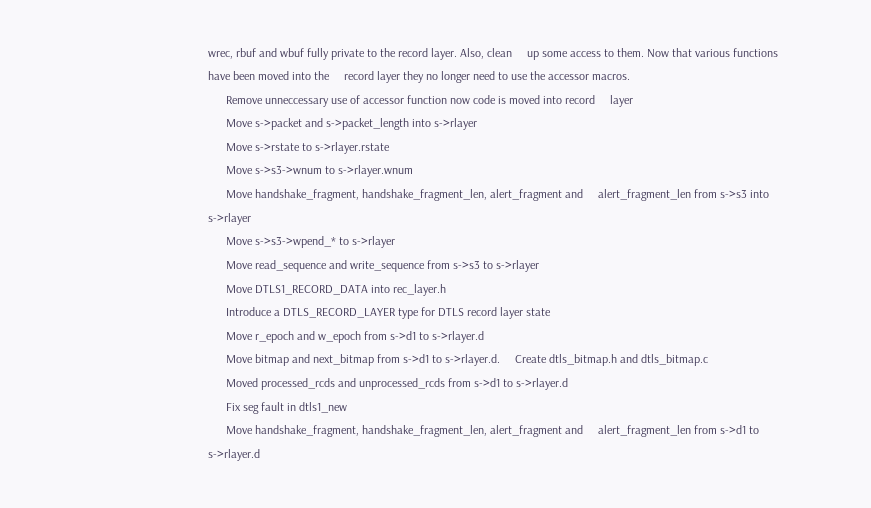wrec, rbuf and wbuf fully private to the record layer. Also, clean     up some access to them. Now that various functions have been moved into the     record layer they no longer need to use the accessor macros.
      Remove unneccessary use of accessor function now code is moved into record     layer
      Move s->packet and s->packet_length into s->rlayer
      Move s->rstate to s->rlayer.rstate
      Move s->s3->wnum to s->rlayer.wnum
      Move handshake_fragment, handshake_fragment_len, alert_fragment and     alert_fragment_len from s->s3 into s->rlayer
      Move s->s3->wpend_* to s->rlayer
      Move read_sequence and write_sequence from s->s3 to s->rlayer
      Move DTLS1_RECORD_DATA into rec_layer.h
      Introduce a DTLS_RECORD_LAYER type for DTLS record layer state
      Move r_epoch and w_epoch from s->d1 to s->rlayer.d
      Move bitmap and next_bitmap from s->d1 to s->rlayer.d.     Create dtls_bitmap.h and dtls_bitmap.c
      Moved processed_rcds and unprocessed_rcds from s->d1 to s->rlayer.d
      Fix seg fault in dtls1_new
      Move handshake_fragment, handshake_fragment_len, alert_fragment and     alert_fragment_len from s->d1 to s->rlayer.d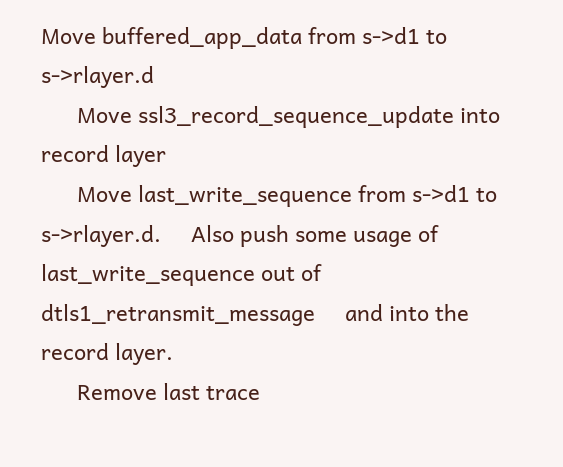Move buffered_app_data from s->d1 to s->rlayer.d
      Move ssl3_record_sequence_update into record layer
      Move last_write_sequence from s->d1 to s->rlayer.d.     Also push some usage of last_write_sequence out of dtls1_retransmit_message     and into the record layer.
      Remove last trace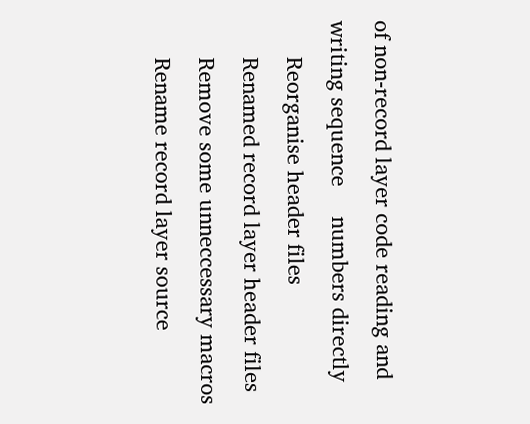of non-record layer code reading and writing sequence     numbers directly
      Reorganise header files
      Renamed record layer header files
      Remove some unneccessary macros
      Rename record layer source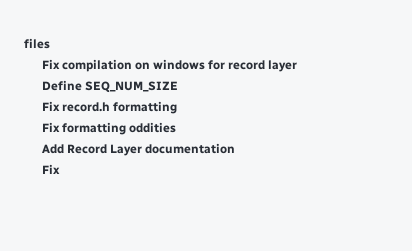files
      Fix compilation on windows for record layer
      Define SEQ_NUM_SIZE
      Fix record.h formatting
      Fix formatting oddities
      Add Record Layer documentation
      Fix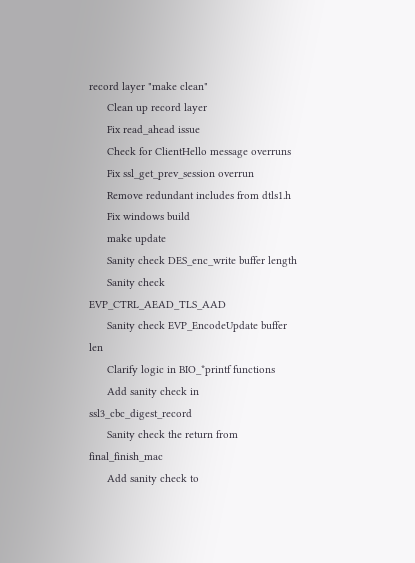record layer "make clean"
      Clean up record layer
      Fix read_ahead issue
      Check for ClientHello message overruns
      Fix ssl_get_prev_session overrun
      Remove redundant includes from dtls1.h
      Fix windows build
      make update
      Sanity check DES_enc_write buffer length
      Sanity check EVP_CTRL_AEAD_TLS_AAD
      Sanity check EVP_EncodeUpdate buffer len
      Clarify logic in BIO_*printf functions
      Add sanity check in ssl3_cbc_digest_record
      Sanity check the return from final_finish_mac
      Add sanity check to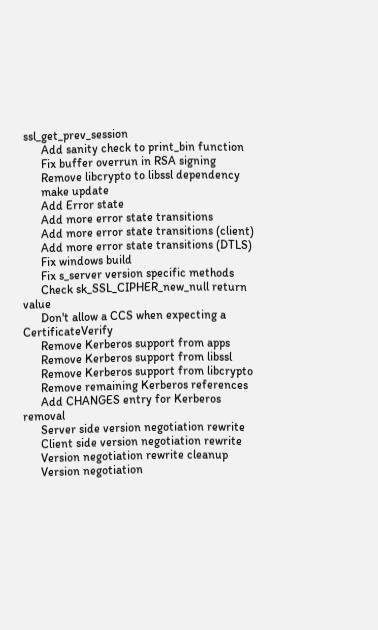ssl_get_prev_session
      Add sanity check to print_bin function
      Fix buffer overrun in RSA signing
      Remove libcrypto to libssl dependency
      make update
      Add Error state
      Add more error state transitions
      Add more error state transitions (client)
      Add more error state transitions (DTLS)
      Fix windows build
      Fix s_server version specific methods
      Check sk_SSL_CIPHER_new_null return value
      Don't allow a CCS when expecting a CertificateVerify
      Remove Kerberos support from apps
      Remove Kerberos support from libssl
      Remove Kerberos support from libcrypto
      Remove remaining Kerberos references
      Add CHANGES entry for Kerberos removal
      Server side version negotiation rewrite
      Client side version negotiation rewrite
      Version negotiation rewrite cleanup
      Version negotiation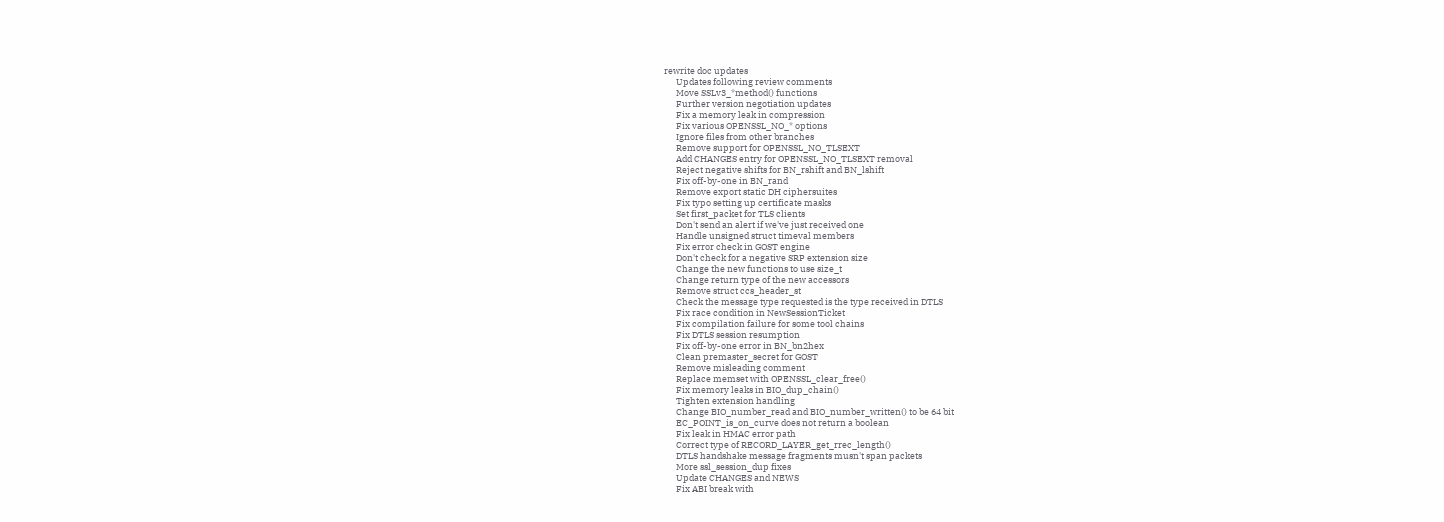rewrite doc updates
      Updates following review comments
      Move SSLv3_*method() functions
      Further version negotiation updates
      Fix a memory leak in compression
      Fix various OPENSSL_NO_* options
      Ignore files from other branches
      Remove support for OPENSSL_NO_TLSEXT
      Add CHANGES entry for OPENSSL_NO_TLSEXT removal
      Reject negative shifts for BN_rshift and BN_lshift
      Fix off-by-one in BN_rand
      Remove export static DH ciphersuites
      Fix typo setting up certificate masks
      Set first_packet for TLS clients
      Don't send an alert if we've just received one
      Handle unsigned struct timeval members
      Fix error check in GOST engine
      Don't check for a negative SRP extension size
      Change the new functions to use size_t
      Change return type of the new accessors
      Remove struct ccs_header_st
      Check the message type requested is the type received in DTLS
      Fix race condition in NewSessionTicket
      Fix compilation failure for some tool chains
      Fix DTLS session resumption
      Fix off-by-one error in BN_bn2hex
      Clean premaster_secret for GOST
      Remove misleading comment
      Replace memset with OPENSSL_clear_free()
      Fix memory leaks in BIO_dup_chain()
      Tighten extension handling
      Change BIO_number_read and BIO_number_written() to be 64 bit
      EC_POINT_is_on_curve does not return a boolean
      Fix leak in HMAC error path
      Correct type of RECORD_LAYER_get_rrec_length()
      DTLS handshake message fragments musn't span packets
      More ssl_session_dup fixes
      Update CHANGES and NEWS
      Fix ABI break with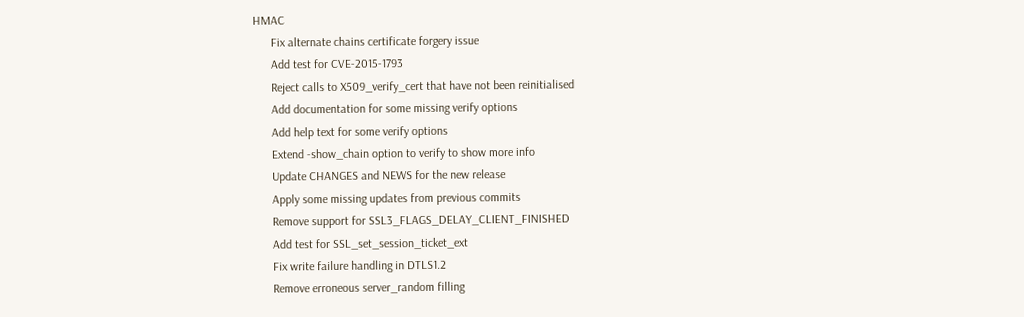HMAC
      Fix alternate chains certificate forgery issue
      Add test for CVE-2015-1793
      Reject calls to X509_verify_cert that have not been reinitialised
      Add documentation for some missing verify options
      Add help text for some verify options
      Extend -show_chain option to verify to show more info
      Update CHANGES and NEWS for the new release
      Apply some missing updates from previous commits
      Remove support for SSL3_FLAGS_DELAY_CLIENT_FINISHED
      Add test for SSL_set_session_ticket_ext
      Fix write failure handling in DTLS1.2
      Remove erroneous server_random filling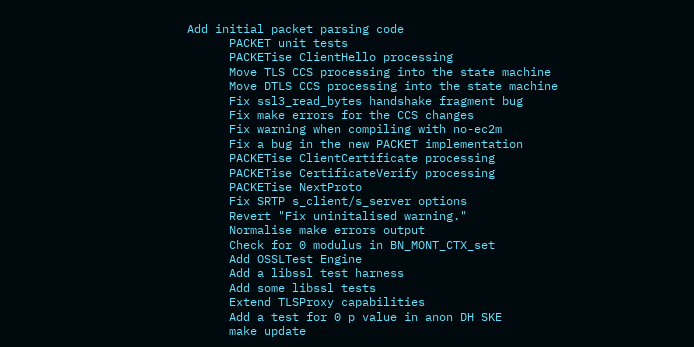Add initial packet parsing code
      PACKET unit tests
      PACKETise ClientHello processing
      Move TLS CCS processing into the state machine
      Move DTLS CCS processing into the state machine
      Fix ssl3_read_bytes handshake fragment bug
      Fix make errors for the CCS changes
      Fix warning when compiling with no-ec2m
      Fix a bug in the new PACKET implementation
      PACKETise ClientCertificate processing
      PACKETise CertificateVerify processing
      PACKETise NextProto
      Fix SRTP s_client/s_server options
      Revert "Fix uninitalised warning."
      Normalise make errors output
      Check for 0 modulus in BN_MONT_CTX_set
      Add OSSLTest Engine
      Add a libssl test harness
      Add some libssl tests
      Extend TLSProxy capabilities
      Add a test for 0 p value in anon DH SKE
      make update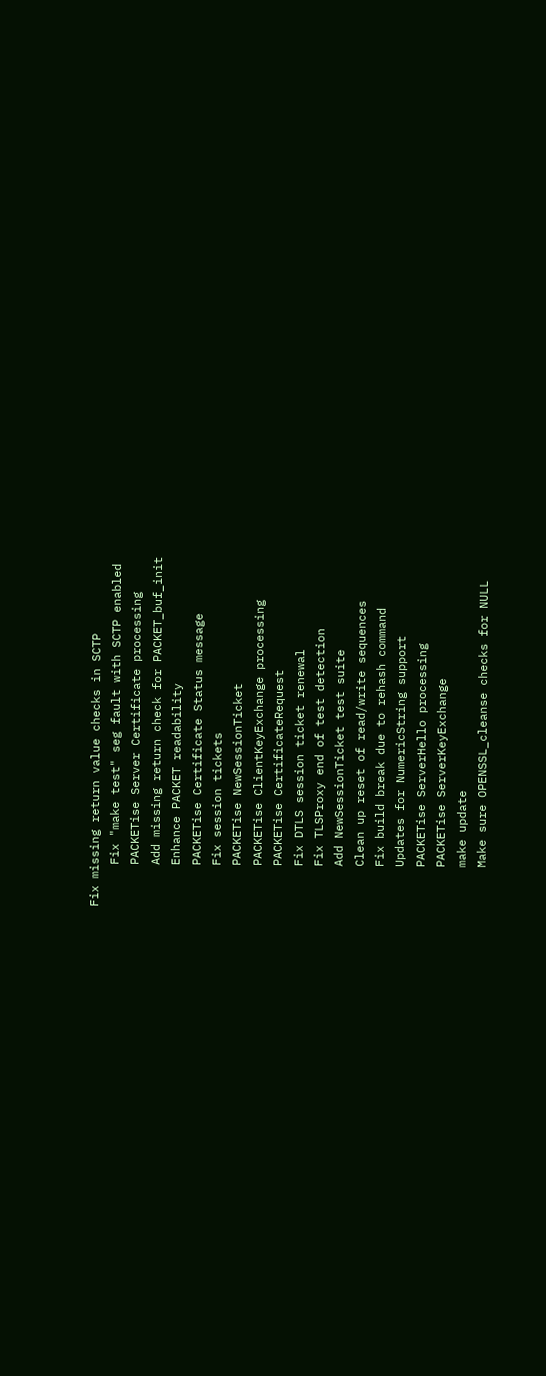Fix missing return value checks in SCTP
      Fix "make test" seg fault with SCTP enabled
      PACKETise Server Certificate processing
      Add missing return check for PACKET_buf_init
      Enhance PACKET readability
      PACKETise Certificate Status message
      Fix session tickets
      PACKETise NewSessionTicket
      PACKETise ClientKeyExchange processing
      PACKETise CertificateRequest
      Fix DTLS session ticket renewal
      Fix TLSProxy end of test detection
      Add NewSessionTicket test suite
      Clean up reset of read/write sequences
      Fix build break due to rehash command
      Updates for NumericString support
      PACKETise ServerHello processing
      PACKETise ServerKeyExchange
      make update
      Make sure OPENSSL_cleanse checks for NULL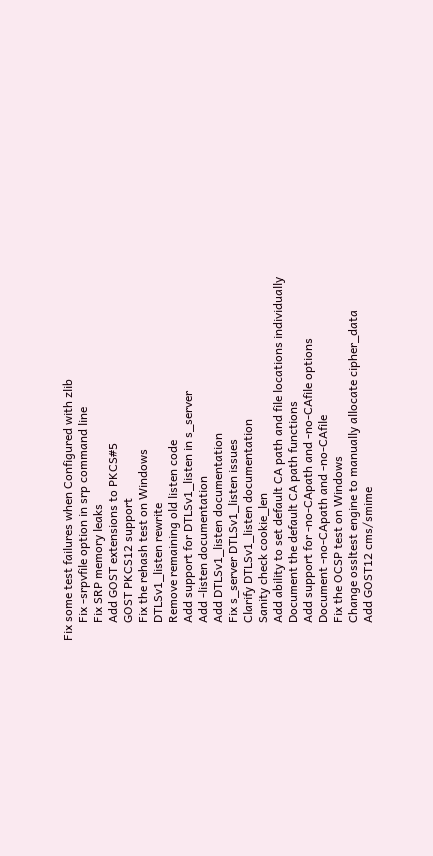Fix some test failures when Configured with zlib
      Fix -srpvfile option in srp command line
      Fix SRP memory leaks
      Add GOST extensions to PKCS#5
      GOST PKCS12 support
      Fix the rehash test on Windows
      DTLSv1_listen rewrite
      Remove remaining old listen code
      Add support for DTLSv1_listen in s_server
      Add -listen documentation
      Add DTLSv1_listen documentation
      Fix s_server DTLSv1_listen issues
      Clarify DTLSv1_listen documentation
      Sanity check cookie_len
      Add ability to set default CA path and file locations individually
      Document the default CA path functions
      Add support for -no-CApath and -no-CAfile options
      Document -no-CApath and -no-CAfile
      Fix the OCSP test on Windows
      Change ossltest engine to manually allocate cipher_data
      Add GOST12 cms/smime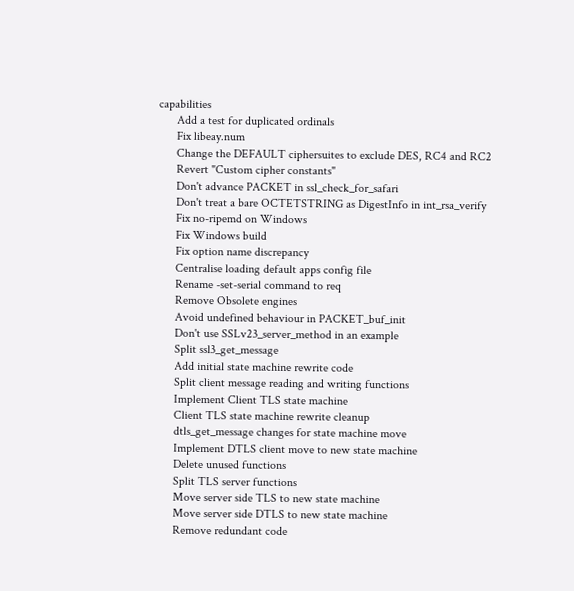capabilities
      Add a test for duplicated ordinals
      Fix libeay.num
      Change the DEFAULT ciphersuites to exclude DES, RC4 and RC2
      Revert "Custom cipher constants"
      Don't advance PACKET in ssl_check_for_safari
      Don't treat a bare OCTETSTRING as DigestInfo in int_rsa_verify
      Fix no-ripemd on Windows
      Fix Windows build
      Fix option name discrepancy
      Centralise loading default apps config file
      Rename -set-serial command to req
      Remove Obsolete engines
      Avoid undefined behaviour in PACKET_buf_init
      Don't use SSLv23_server_method in an example
      Split ssl3_get_message
      Add initial state machine rewrite code
      Split client message reading and writing functions
      Implement Client TLS state machine
      Client TLS state machine rewrite cleanup
      dtls_get_message changes for state machine move
      Implement DTLS client move to new state machine
      Delete unused functions
      Split TLS server functions
      Move server side TLS to new state machine
      Move server side DTLS to new state machine
      Remove redundant code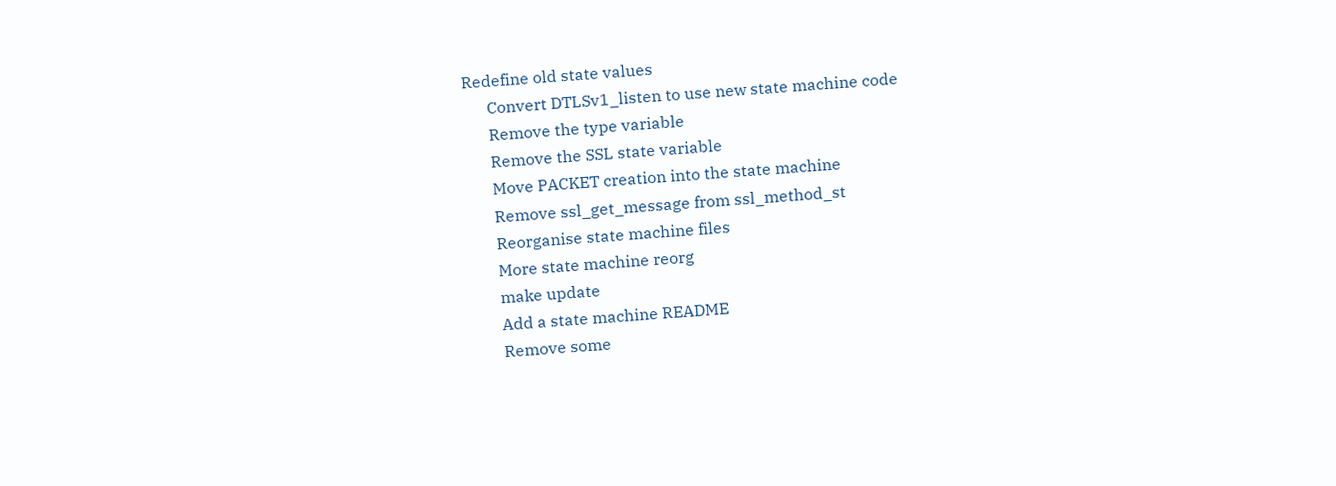Redefine old state values
      Convert DTLSv1_listen to use new state machine code
      Remove the type variable
      Remove the SSL state variable
      Move PACKET creation into the state machine
      Remove ssl_get_message from ssl_method_st
      Reorganise state machine files
      More state machine reorg
      make update
      Add a state machine README
      Remove some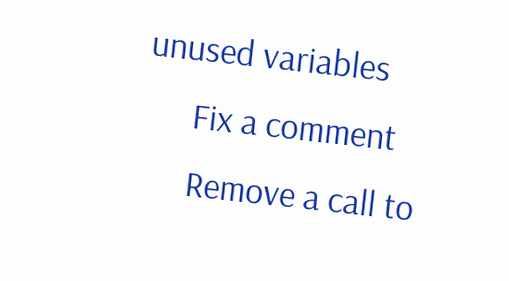unused variables
      Fix a comment
      Remove a call to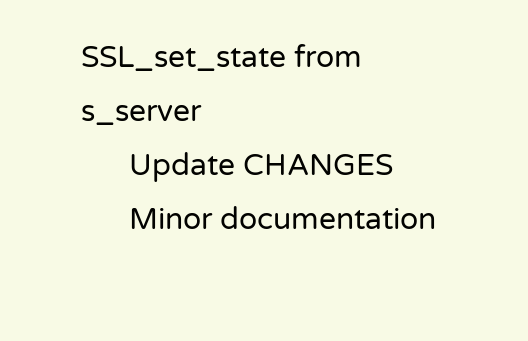SSL_set_state from s_server
      Update CHANGES
      Minor documentation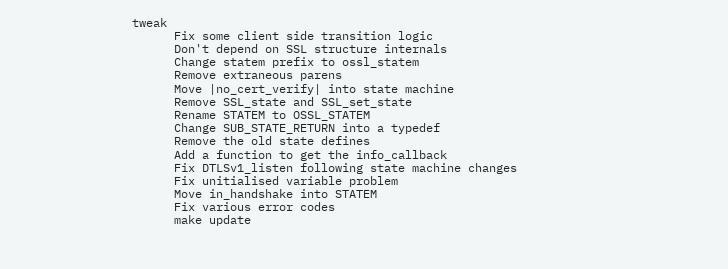tweak
      Fix some client side transition logic
      Don't depend on SSL structure internals
      Change statem prefix to ossl_statem
      Remove extraneous parens
      Move |no_cert_verify| into state machine
      Remove SSL_state and SSL_set_state
      Rename STATEM to OSSL_STATEM
      Change SUB_STATE_RETURN into a typedef
      Remove the old state defines
      Add a function to get the info_callback
      Fix DTLSv1_listen following state machine changes
      Fix unitialised variable problem
      Move in_handshake into STATEM
      Fix various error codes
      make update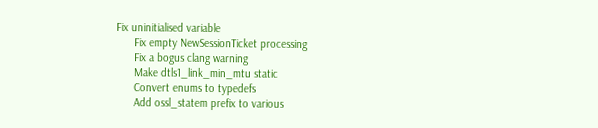Fix uninitialised variable
      Fix empty NewSessionTicket processing
      Fix a bogus clang warning
      Make dtls1_link_min_mtu static
      Convert enums to typedefs
      Add ossl_statem prefix to various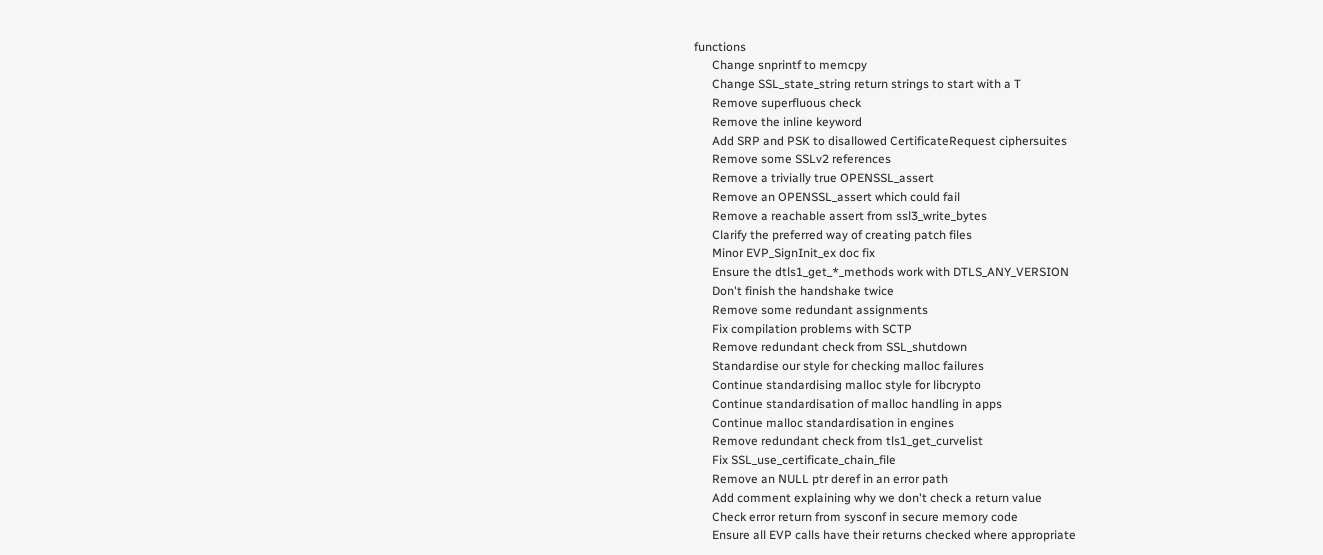functions
      Change snprintf to memcpy
      Change SSL_state_string return strings to start with a T
      Remove superfluous check
      Remove the inline keyword
      Add SRP and PSK to disallowed CertificateRequest ciphersuites
      Remove some SSLv2 references
      Remove a trivially true OPENSSL_assert
      Remove an OPENSSL_assert which could fail
      Remove a reachable assert from ssl3_write_bytes
      Clarify the preferred way of creating patch files
      Minor EVP_SignInit_ex doc fix
      Ensure the dtls1_get_*_methods work with DTLS_ANY_VERSION
      Don't finish the handshake twice
      Remove some redundant assignments
      Fix compilation problems with SCTP
      Remove redundant check from SSL_shutdown
      Standardise our style for checking malloc failures
      Continue standardising malloc style for libcrypto
      Continue standardisation of malloc handling in apps
      Continue malloc standardisation in engines
      Remove redundant check from tls1_get_curvelist
      Fix SSL_use_certificate_chain_file
      Remove an NULL ptr deref in an error path
      Add comment explaining why we don't check a return value
      Check error return from sysconf in secure memory code
      Ensure all EVP calls have their returns checked where appropriate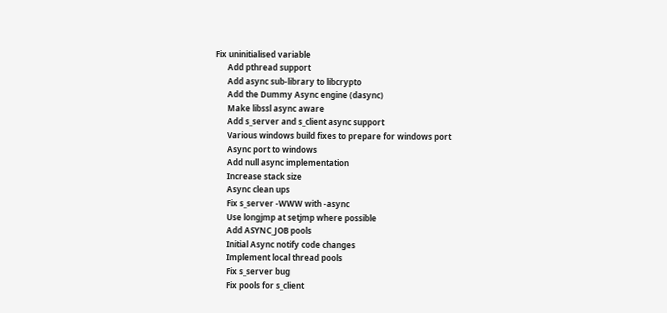Fix uninitialised variable
      Add pthread support
      Add async sub-library to libcrypto
      Add the Dummy Async engine (dasync)
      Make libssl async aware
      Add s_server and s_client async support
      Various windows build fixes to prepare for windows port
      Async port to windows
      Add null async implementation
      Increase stack size
      Async clean ups
      Fix s_server -WWW with -async
      Use longjmp at setjmp where possible
      Add ASYNC_JOB pools
      Initial Async notify code changes
      Implement local thread pools
      Fix s_server bug
      Fix pools for s_client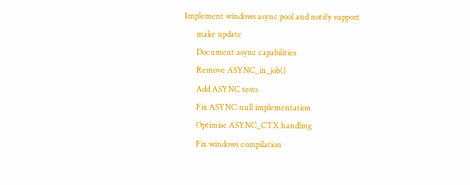Implement windows async pool and notify support
      make update
      Document async capabilities
      Remove ASYNC_in_job()
      Add ASYNC tests
      Fix ASYNC null implementation
      Optimise ASYNC_CTX handling
      Fix windows compilation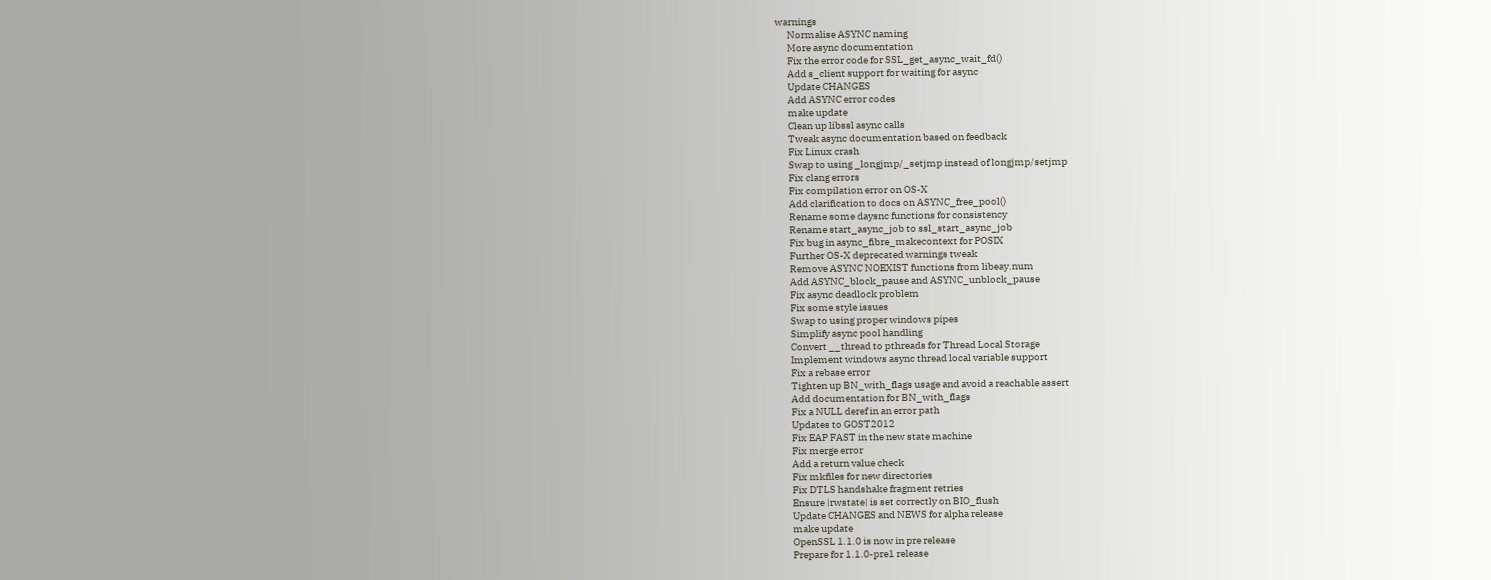warnings
      Normalise ASYNC naming
      More async documentation
      Fix the error code for SSL_get_async_wait_fd()
      Add s_client support for waiting for async
      Update CHANGES
      Add ASYNC error codes
      make update
      Clean up libssl async calls
      Tweak async documentation based on feedback
      Fix Linux crash
      Swap to using _longjmp/_setjmp instead of longjmp/setjmp
      Fix clang errors
      Fix compilation error on OS-X
      Add clarification to docs on ASYNC_free_pool()
      Rename some daysnc functions for consistency
      Rename start_async_job to ssl_start_async_job
      Fix bug in async_fibre_makecontext for POSIX
      Further OS-X deprecated warnings tweak
      Remove ASYNC NOEXIST functions from libeay.num
      Add ASYNC_block_pause and ASYNC_unblock_pause
      Fix async deadlock problem
      Fix some style issues
      Swap to using proper windows pipes
      Simplify async pool handling
      Convert __thread to pthreads for Thread Local Storage
      Implement windows async thread local variable support
      Fix a rebase error
      Tighten up BN_with_flags usage and avoid a reachable assert
      Add documentation for BN_with_flags
      Fix a NULL deref in an error path
      Updates to GOST2012
      Fix EAP FAST in the new state machine
      Fix merge error
      Add a return value check
      Fix mkfiles for new directories
      Fix DTLS handshake fragment retries
      Ensure |rwstate| is set correctly on BIO_flush
      Update CHANGES and NEWS for alpha release
      make update
      OpenSSL 1.1.0 is now in pre release
      Prepare for 1.1.0-pre1 release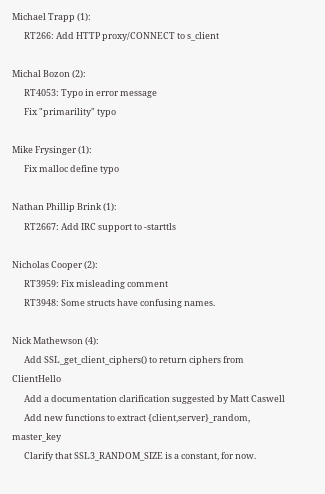Michael Trapp (1):
      RT266: Add HTTP proxy/CONNECT to s_client

Michal Bozon (2):
      RT4053: Typo in error message
      Fix "primarility" typo

Mike Frysinger (1):
      Fix malloc define typo

Nathan Phillip Brink (1):
      RT2667: Add IRC support to -starttls

Nicholas Cooper (2):
      RT3959: Fix misleading comment
      RT3948: Some structs have confusing names.

Nick Mathewson (4):
      Add SSL_get_client_ciphers() to return ciphers from ClientHello
      Add a documentation clarification suggested by Matt Caswell
      Add new functions to extract {client,server}_random, master_key
      Clarify that SSL3_RANDOM_SIZE is a constant, for now.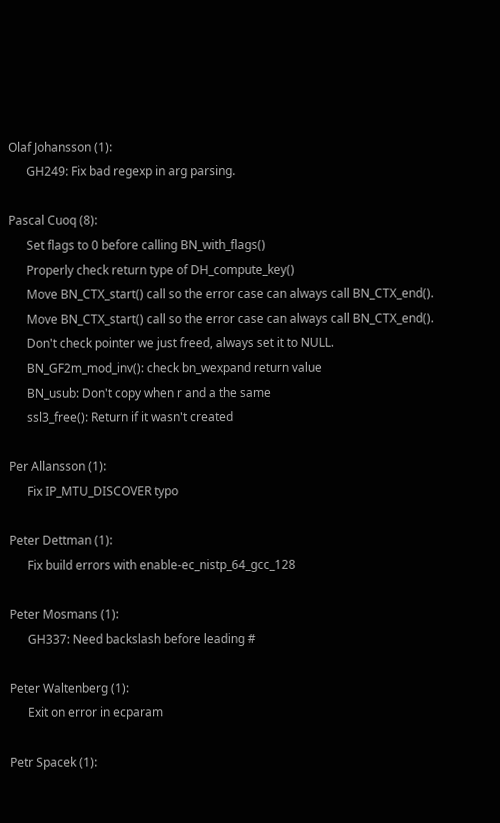Olaf Johansson (1):
      GH249: Fix bad regexp in arg parsing.

Pascal Cuoq (8):
      Set flags to 0 before calling BN_with_flags()
      Properly check return type of DH_compute_key()
      Move BN_CTX_start() call so the error case can always call BN_CTX_end().
      Move BN_CTX_start() call so the error case can always call BN_CTX_end().
      Don't check pointer we just freed, always set it to NULL.
      BN_GF2m_mod_inv(): check bn_wexpand return value
      BN_usub: Don't copy when r and a the same
      ssl3_free(): Return if it wasn't created

Per Allansson (1):
      Fix IP_MTU_DISCOVER typo

Peter Dettman (1):
      Fix build errors with enable-ec_nistp_64_gcc_128

Peter Mosmans (1):
      GH337: Need backslash before leading #

Peter Waltenberg (1):
      Exit on error in ecparam

Petr Spacek (1):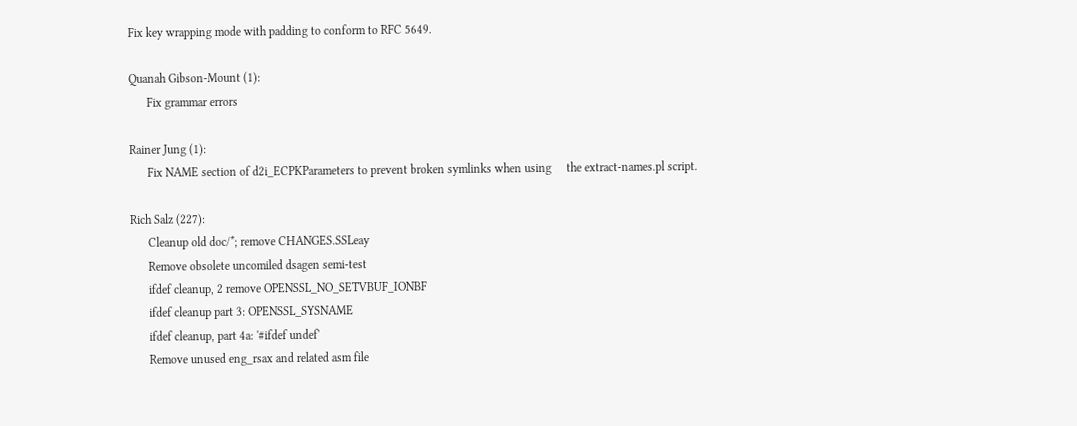Fix key wrapping mode with padding to conform to RFC 5649.

Quanah Gibson-Mount (1):
      Fix grammar errors

Rainer Jung (1):
      Fix NAME section of d2i_ECPKParameters to prevent broken symlinks when using     the extract-names.pl script.

Rich Salz (227):
      Cleanup old doc/*; remove CHANGES.SSLeay
      Remove obsolete uncomiled dsagen semi-test
      ifdef cleanup, 2 remove OPENSSL_NO_SETVBUF_IONBF
      ifdef cleanup part 3: OPENSSL_SYSNAME
      ifdef cleanup, part 4a: '#ifdef undef'
      Remove unused eng_rsax and related asm file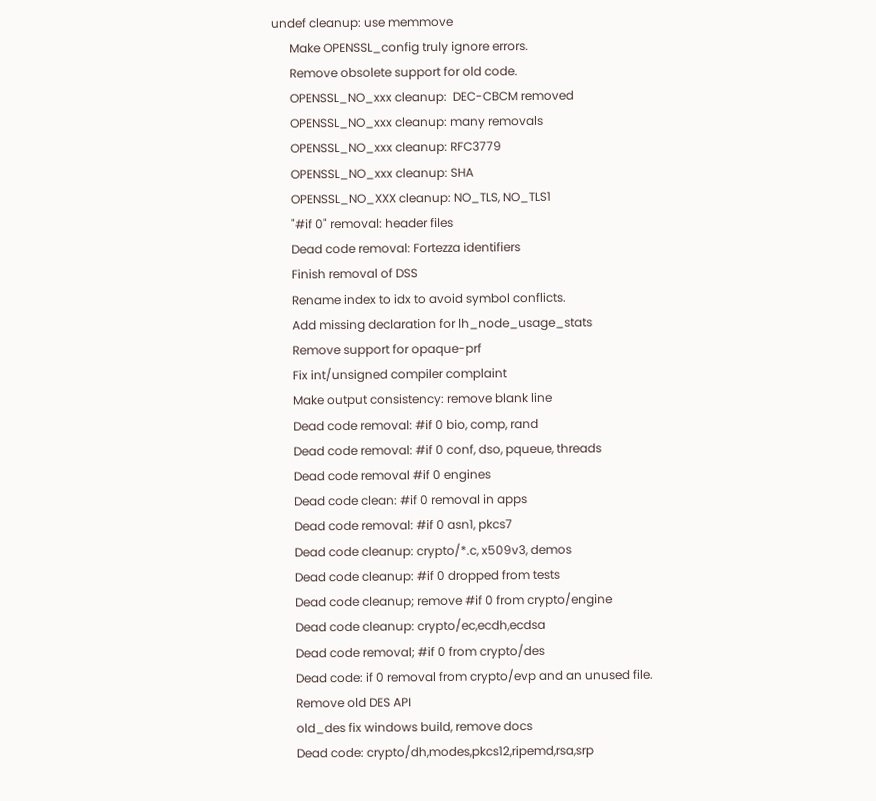undef cleanup: use memmove
      Make OPENSSL_config truly ignore errors.
      Remove obsolete support for old code.
      OPENSSL_NO_xxx cleanup:  DEC-CBCM removed
      OPENSSL_NO_xxx cleanup: many removals
      OPENSSL_NO_xxx cleanup: RFC3779
      OPENSSL_NO_xxx cleanup: SHA
      OPENSSL_NO_XXX cleanup: NO_TLS, NO_TLS1
      "#if 0" removal: header files
      Dead code removal: Fortezza identifiers
      Finish removal of DSS
      Rename index to idx to avoid symbol conflicts.
      Add missing declaration for lh_node_usage_stats
      Remove support for opaque-prf
      Fix int/unsigned compiler complaint
      Make output consistency: remove blank line
      Dead code removal: #if 0 bio, comp, rand
      Dead code removal: #if 0 conf, dso, pqueue, threads
      Dead code removal #if 0 engines
      Dead code clean: #if 0 removal in apps
      Dead code removal: #if 0 asn1, pkcs7
      Dead code cleanup: crypto/*.c, x509v3, demos
      Dead code cleanup: #if 0 dropped from tests
      Dead code cleanup; remove #if 0 from crypto/engine
      Dead code cleanup: crypto/ec,ecdh,ecdsa
      Dead code removal; #if 0 from crypto/des
      Dead code: if 0 removal from crypto/evp and an unused file.
      Remove old DES API
      old_des fix windows build, remove docs
      Dead code: crypto/dh,modes,pkcs12,ripemd,rsa,srp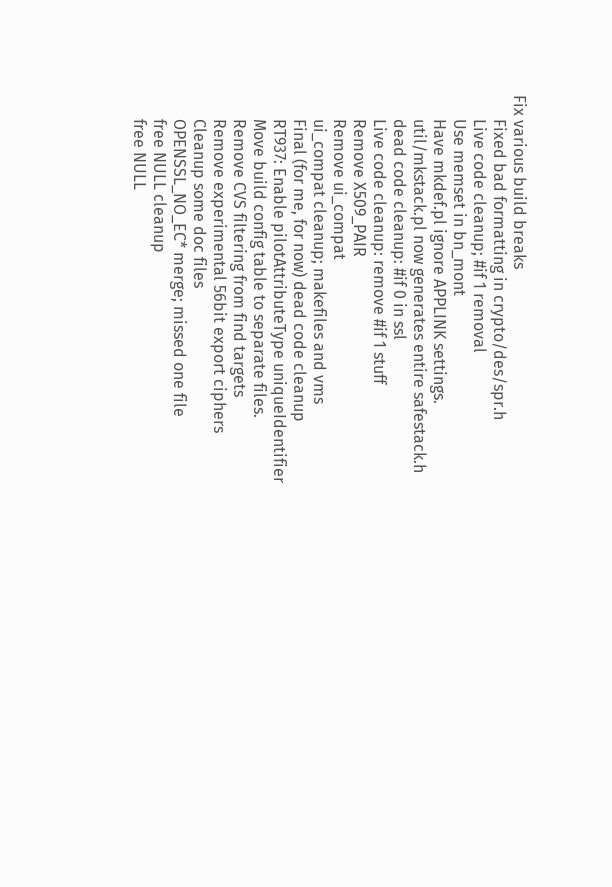Fix various build breaks
      Fixed bad formatting in crypto/des/spr.h
      Live code cleanup; #if 1 removal
      Use memset in bn_mont
      Have mkdef.pl ignore APPLINK settings.
      util/mkstack.pl now generates entire safestack.h
      dead code cleanup: #if 0 in ssl
      Live code cleanup: remove #if 1 stuff
      Remove X509_PAIR
      Remove ui_compat
      ui_compat cleanup; makefiles and vms
      Final (for me, for now) dead code cleanup
      RT937: Enable pilotAttributeType uniqueIdentifier
      Move build config table to separate files.
      Remove CVS filtering from find targets
      Remove experimental 56bit export ciphers
      Cleanup some doc files
      OPENSSL_NO_EC* merge; missed one file
      free NULL cleanup
      free NULL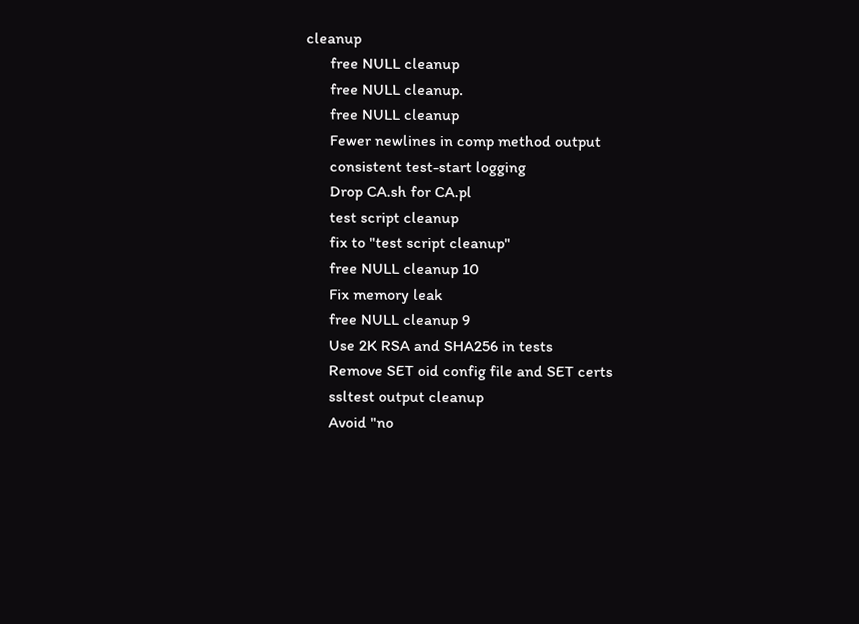cleanup
      free NULL cleanup
      free NULL cleanup.
      free NULL cleanup
      Fewer newlines in comp method output
      consistent test-start logging
      Drop CA.sh for CA.pl
      test script cleanup
      fix to "test script cleanup"
      free NULL cleanup 10
      Fix memory leak
      free NULL cleanup 9
      Use 2K RSA and SHA256 in tests
      Remove SET oid config file and SET certs
      ssltest output cleanup
      Avoid "no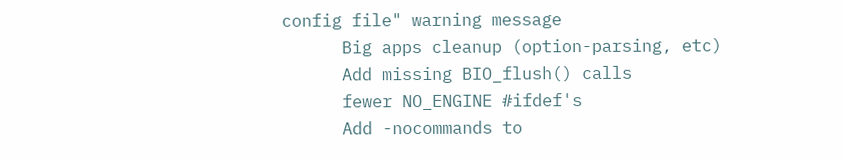config file" warning message
      Big apps cleanup (option-parsing, etc)
      Add missing BIO_flush() calls
      fewer NO_ENGINE #ifdef's
      Add -nocommands to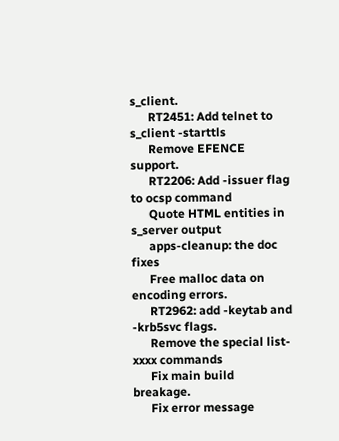s_client.
      RT2451: Add telnet to s_client -starttls
      Remove EFENCE support.
      RT2206: Add -issuer flag to ocsp command
      Quote HTML entities in s_server output
      apps-cleanup: the doc fixes
      Free malloc data on encoding errors.
      RT2962: add -keytab and -krb5svc flags.
      Remove the special list-xxxx commands
      Fix main build breakage.
      Fix error message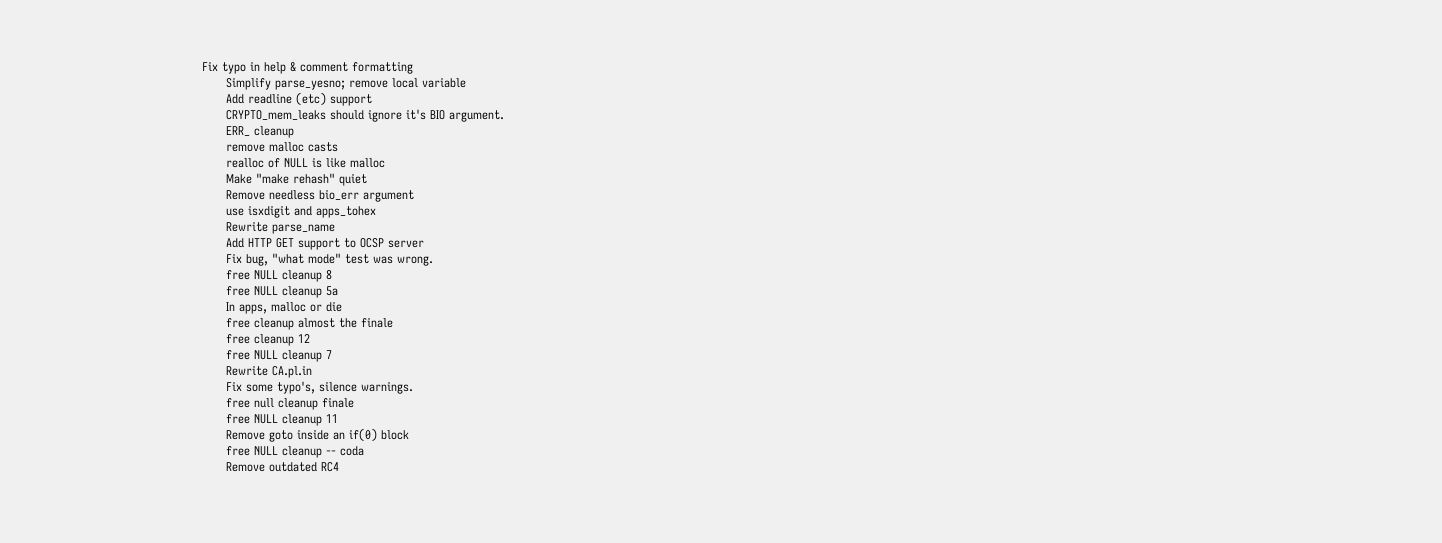Fix typo in help & comment formatting
      Simplify parse_yesno; remove local variable
      Add readline (etc) support
      CRYPTO_mem_leaks should ignore it's BIO argument.
      ERR_ cleanup
      remove malloc casts
      realloc of NULL is like malloc
      Make "make rehash" quiet
      Remove needless bio_err argument
      use isxdigit and apps_tohex
      Rewrite parse_name
      Add HTTP GET support to OCSP server
      Fix bug, "what mode" test was wrong.
      free NULL cleanup 8
      free NULL cleanup 5a
      In apps, malloc or die
      free cleanup almost the finale
      free cleanup 12
      free NULL cleanup 7
      Rewrite CA.pl.in
      Fix some typo's, silence warnings.
      free null cleanup finale
      free NULL cleanup 11
      Remove goto inside an if(0) block
      free NULL cleanup -- coda
      Remove outdated RC4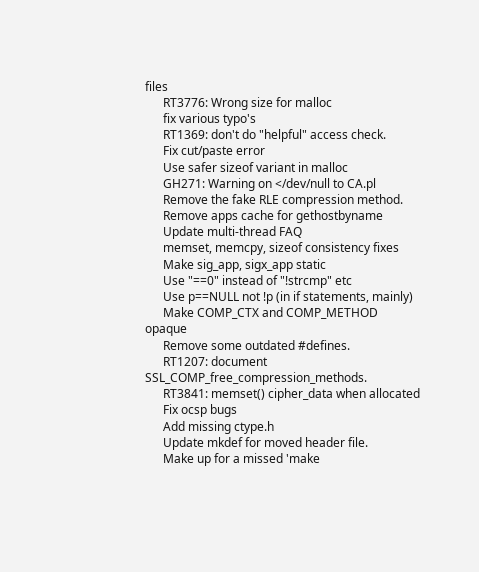files
      RT3776: Wrong size for malloc
      fix various typo's
      RT1369: don't do "helpful" access check.
      Fix cut/paste error
      Use safer sizeof variant in malloc
      GH271: Warning on </dev/null to CA.pl
      Remove the fake RLE compression method.
      Remove apps cache for gethostbyname
      Update multi-thread FAQ
      memset, memcpy, sizeof consistency fixes
      Make sig_app, sigx_app static
      Use "==0" instead of "!strcmp" etc
      Use p==NULL not !p (in if statements, mainly)
      Make COMP_CTX and COMP_METHOD opaque
      Remove some outdated #defines.
      RT1207: document SSL_COMP_free_compression_methods.
      RT3841: memset() cipher_data when allocated
      Fix ocsp bugs
      Add missing ctype.h
      Update mkdef for moved header file.
      Make up for a missed 'make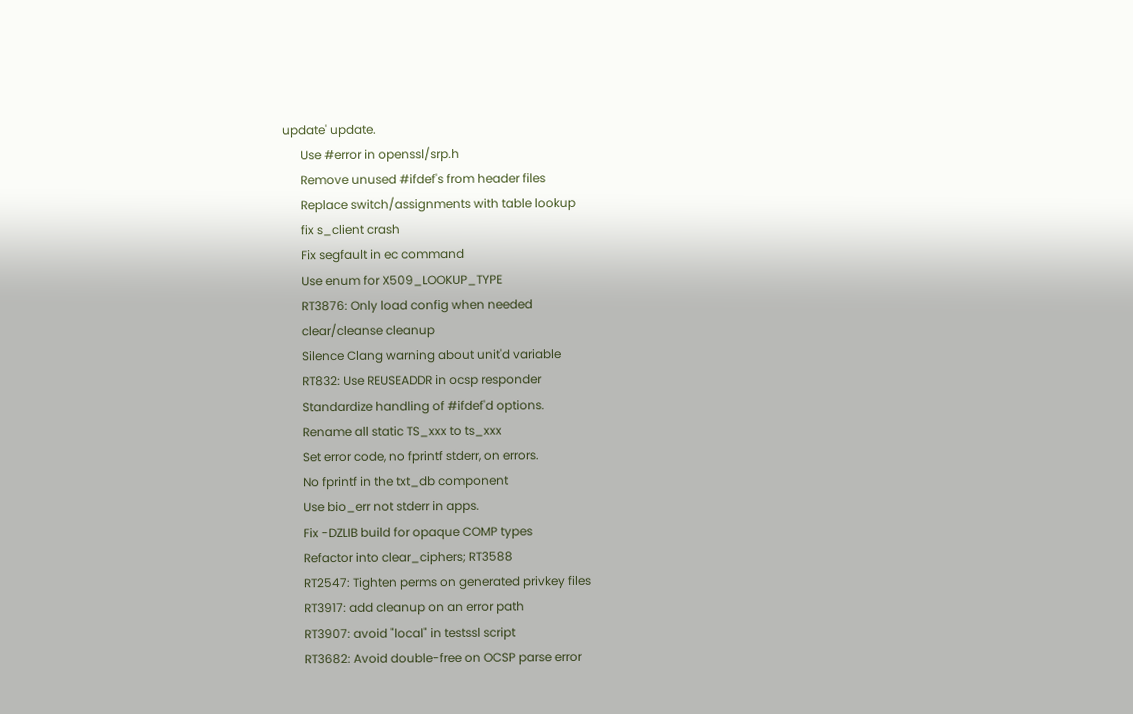update' update.
      Use #error in openssl/srp.h
      Remove unused #ifdef's from header files
      Replace switch/assignments with table lookup
      fix s_client crash
      Fix segfault in ec command
      Use enum for X509_LOOKUP_TYPE
      RT3876: Only load config when needed
      clear/cleanse cleanup
      Silence Clang warning about unit'd variable
      RT832: Use REUSEADDR in ocsp responder
      Standardize handling of #ifdef'd options.
      Rename all static TS_xxx to ts_xxx
      Set error code, no fprintf stderr, on errors.
      No fprintf in the txt_db component
      Use bio_err not stderr in apps.
      Fix -DZLIB build for opaque COMP types
      Refactor into clear_ciphers; RT3588
      RT2547: Tighten perms on generated privkey files
      RT3917: add cleanup on an error path
      RT3907: avoid "local" in testssl script
      RT3682: Avoid double-free on OCSP parse error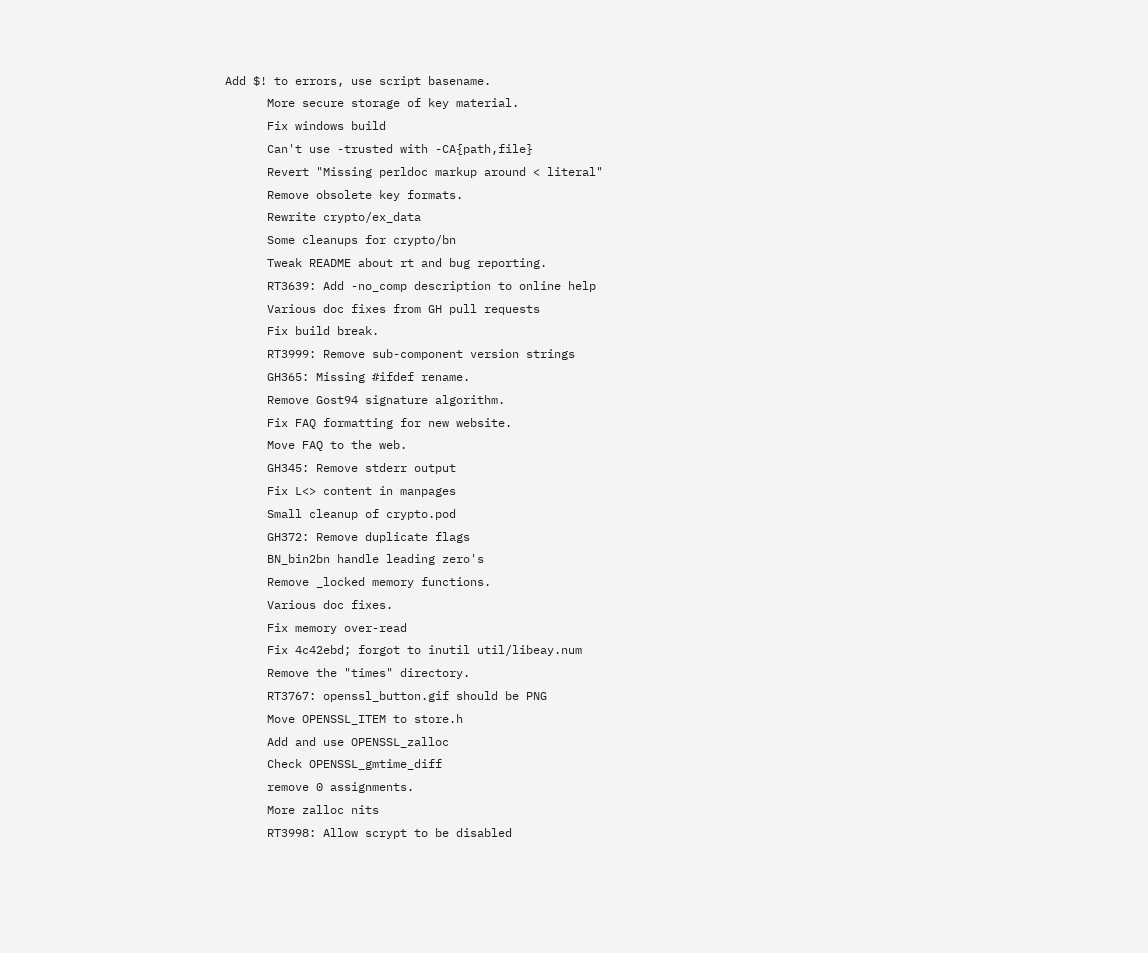Add $! to errors, use script basename.
      More secure storage of key material.
      Fix windows build
      Can't use -trusted with -CA{path,file}
      Revert "Missing perldoc markup around < literal"
      Remove obsolete key formats.
      Rewrite crypto/ex_data
      Some cleanups for crypto/bn
      Tweak README about rt and bug reporting.
      RT3639: Add -no_comp description to online help
      Various doc fixes from GH pull requests
      Fix build break.
      RT3999: Remove sub-component version strings
      GH365: Missing #ifdef rename.
      Remove Gost94 signature algorithm.
      Fix FAQ formatting for new website.
      Move FAQ to the web.
      GH345: Remove stderr output
      Fix L<> content in manpages
      Small cleanup of crypto.pod
      GH372: Remove duplicate flags
      BN_bin2bn handle leading zero's
      Remove _locked memory functions.
      Various doc fixes.
      Fix memory over-read
      Fix 4c42ebd; forgot to inutil util/libeay.num
      Remove the "times" directory.
      RT3767: openssl_button.gif should be PNG
      Move OPENSSL_ITEM to store.h
      Add and use OPENSSL_zalloc
      Check OPENSSL_gmtime_diff
      remove 0 assignments.
      More zalloc nits
      RT3998: Allow scrypt to be disabled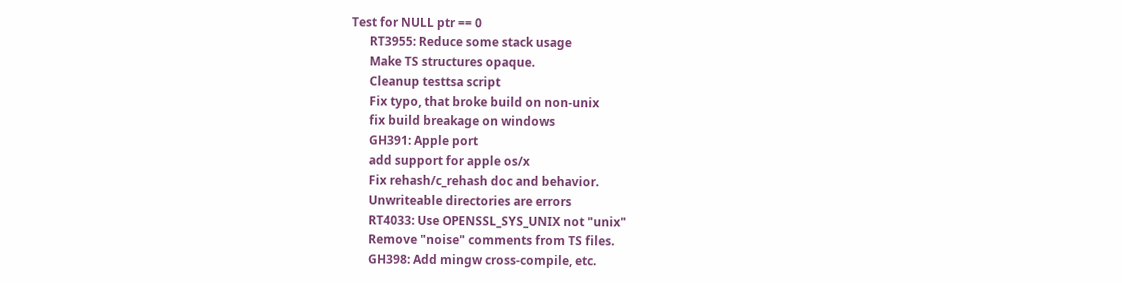Test for NULL ptr == 0
      RT3955: Reduce some stack usage
      Make TS structures opaque.
      Cleanup testtsa script
      Fix typo, that broke build on non-unix
      fix build breakage on windows
      GH391: Apple port
      add support for apple os/x
      Fix rehash/c_rehash doc and behavior.
      Unwriteable directories are errors
      RT4033: Use OPENSSL_SYS_UNIX not "unix"
      Remove "noise" comments from TS files.
      GH398: Add mingw cross-compile, etc.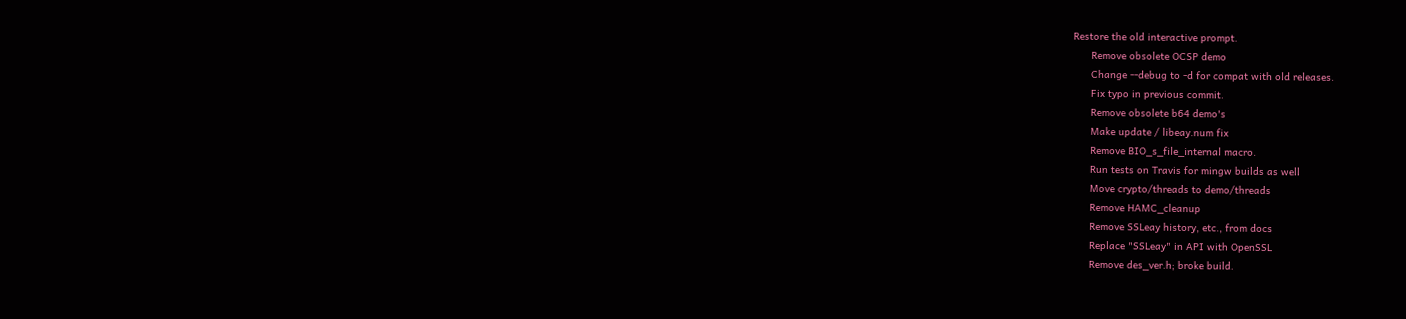Restore the old interactive prompt.
      Remove obsolete OCSP demo
      Change --debug to -d for compat with old releases.
      Fix typo in previous commit.
      Remove obsolete b64 demo's
      Make update / libeay.num fix
      Remove BIO_s_file_internal macro.
      Run tests on Travis for mingw builds as well
      Move crypto/threads to demo/threads
      Remove HAMC_cleanup
      Remove SSLeay history, etc., from docs
      Replace "SSLeay" in API with OpenSSL
      Remove des_ver.h; broke build.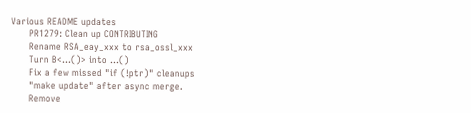Various README updates
      PR1279: Clean up CONTRIBUTING
      Rename RSA_eay_xxx to rsa_ossl_xxx
      Turn B<...()> into ...()
      Fix a few missed "if (!ptr)" cleanups
      "make update" after async merge.
      Remove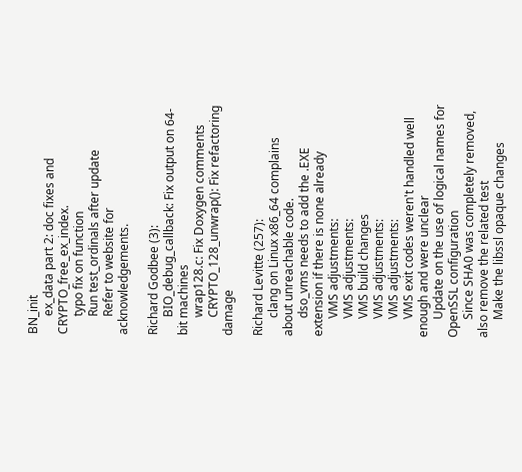BN_init
      ex_data part 2: doc fixes and CRYPTO_free_ex_index.
      typo fix on function
      Run test_ordinals after update
      Refer to website for acknowledgements.

Richard Godbee (3):
      BIO_debug_callback: Fix output on 64-bit machines
      wrap128.c: Fix Doxygen comments
      CRYPTO_128_unwrap(): Fix refactoring damage

Richard Levitte (257):
      clang on Linux x86_64 complains about unreachable code.
      dso_vms needs to add the .EXE extension if there is none already
      VMS adjustments:
      VMS adjustments:
      VMS build changes
      VMS adjustments:
      VMS adjustments:
      VMS exit codes weren't handled well enough and were unclear
      Update on the use of logical names for OpenSSL configuration
      Since SHA0 was completely removed, also remove the related test
      Make the libssl opaque changes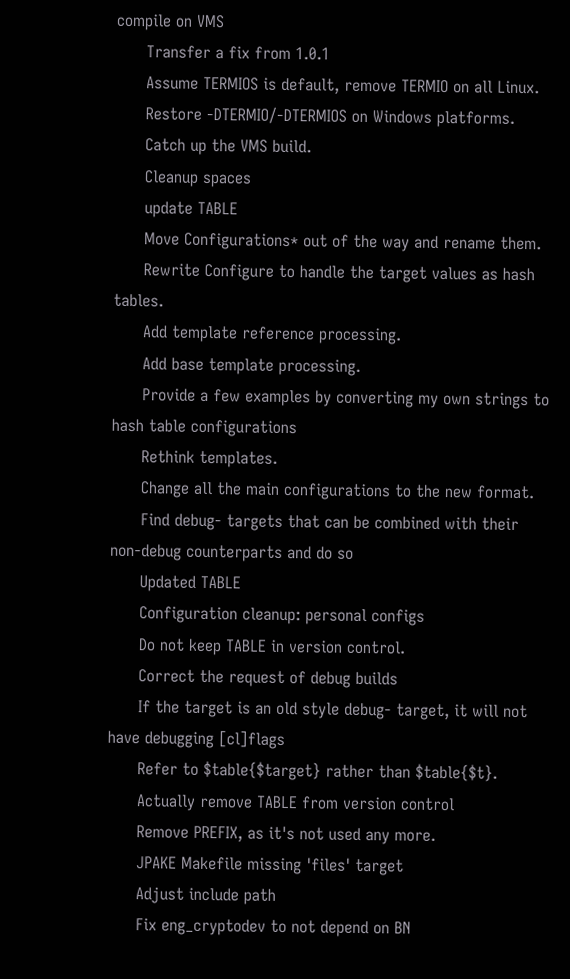compile on VMS
      Transfer a fix from 1.0.1
      Assume TERMIOS is default, remove TERMIO on all Linux.
      Restore -DTERMIO/-DTERMIOS on Windows platforms.
      Catch up the VMS build.
      Cleanup spaces
      update TABLE
      Move Configurations* out of the way and rename them.
      Rewrite Configure to handle the target values as hash tables.
      Add template reference processing.
      Add base template processing.
      Provide a few examples by converting my own strings to hash table configurations
      Rethink templates.
      Change all the main configurations to the new format.
      Find debug- targets that can be combined with their non-debug counterparts and do so
      Updated TABLE
      Configuration cleanup: personal configs
      Do not keep TABLE in version control.
      Correct the request of debug builds
      If the target is an old style debug- target, it will not have debugging [cl]flags
      Refer to $table{$target} rather than $table{$t}.
      Actually remove TABLE from version control
      Remove PREFIX, as it's not used any more.
      JPAKE Makefile missing 'files' target
      Adjust include path
      Fix eng_cryptodev to not depend on BN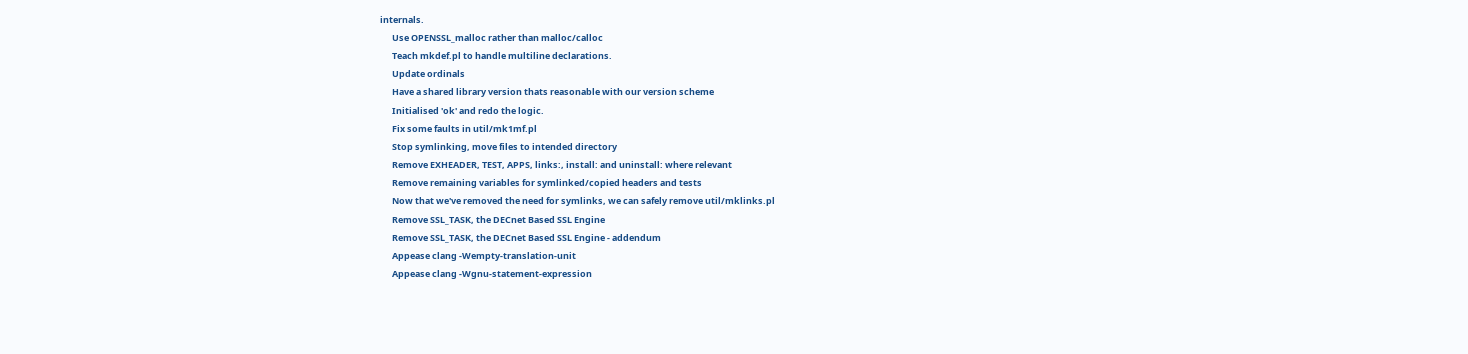internals.
      Use OPENSSL_malloc rather than malloc/calloc
      Teach mkdef.pl to handle multiline declarations.
      Update ordinals
      Have a shared library version thats reasonable with our version scheme
      Initialised 'ok' and redo the logic.
      Fix some faults in util/mk1mf.pl
      Stop symlinking, move files to intended directory
      Remove EXHEADER, TEST, APPS, links:, install: and uninstall: where relevant
      Remove remaining variables for symlinked/copied headers and tests
      Now that we've removed the need for symlinks, we can safely remove util/mklinks.pl
      Remove SSL_TASK, the DECnet Based SSL Engine
      Remove SSL_TASK, the DECnet Based SSL Engine - addendum
      Appease clang -Wempty-translation-unit
      Appease clang -Wgnu-statement-expression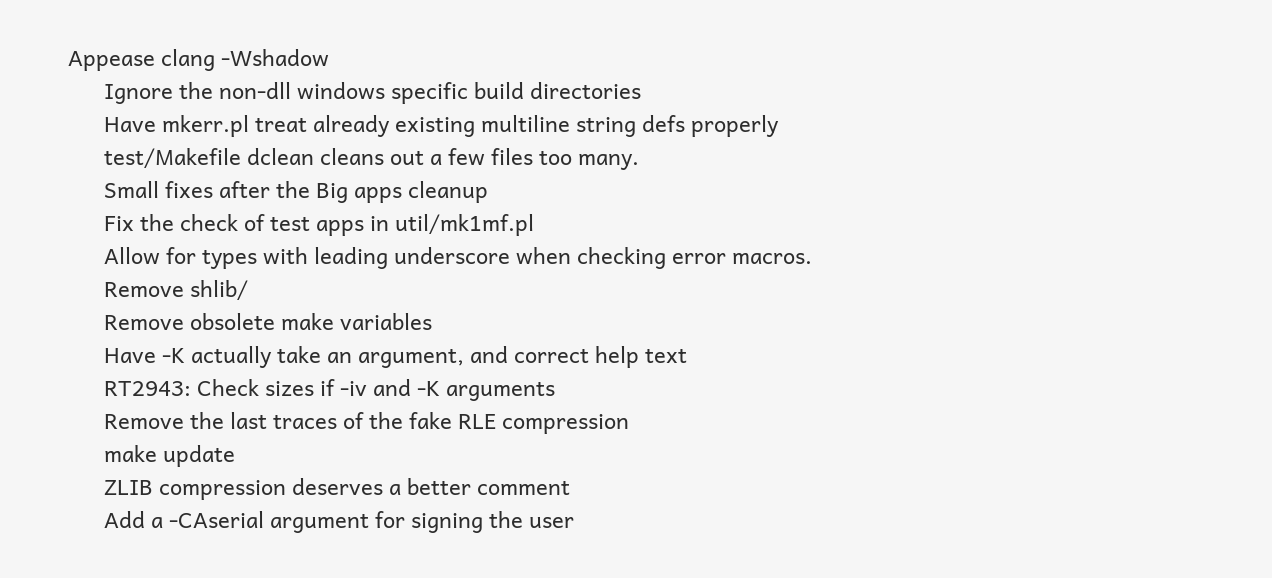Appease clang -Wshadow
      Ignore the non-dll windows specific build directories
      Have mkerr.pl treat already existing multiline string defs properly
      test/Makefile dclean cleans out a few files too many.
      Small fixes after the Big apps cleanup
      Fix the check of test apps in util/mk1mf.pl
      Allow for types with leading underscore when checking error macros.
      Remove shlib/
      Remove obsolete make variables
      Have -K actually take an argument, and correct help text
      RT2943: Check sizes if -iv and -K arguments
      Remove the last traces of the fake RLE compression
      make update
      ZLIB compression deserves a better comment
      Add a -CAserial argument for signing the user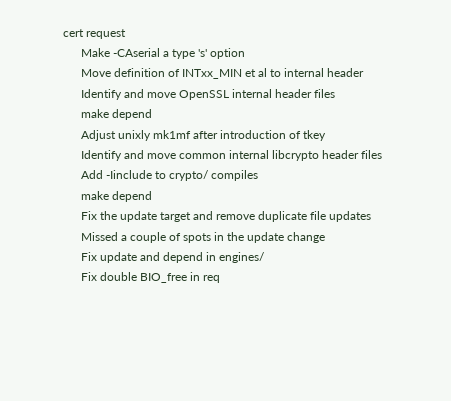cert request
      Make -CAserial a type 's' option
      Move definition of INTxx_MIN et al to internal header
      Identify and move OpenSSL internal header files
      make depend
      Adjust unixly mk1mf after introduction of tkey
      Identify and move common internal libcrypto header files
      Add -Iinclude to crypto/ compiles
      make depend
      Fix the update target and remove duplicate file updates
      Missed a couple of spots in the update change
      Fix update and depend in engines/
      Fix double BIO_free in req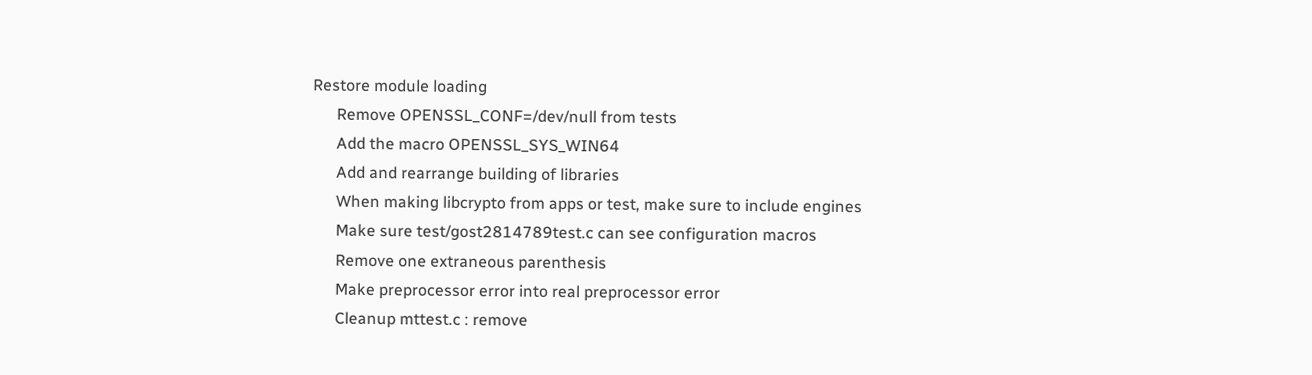Restore module loading
      Remove OPENSSL_CONF=/dev/null from tests
      Add the macro OPENSSL_SYS_WIN64
      Add and rearrange building of libraries
      When making libcrypto from apps or test, make sure to include engines
      Make sure test/gost2814789test.c can see configuration macros
      Remove one extraneous parenthesis
      Make preprocessor error into real preprocessor error
      Cleanup mttest.c : remove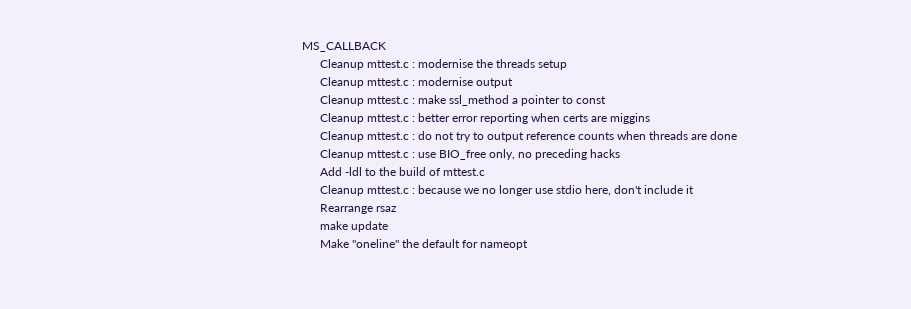MS_CALLBACK
      Cleanup mttest.c : modernise the threads setup
      Cleanup mttest.c : modernise output
      Cleanup mttest.c : make ssl_method a pointer to const
      Cleanup mttest.c : better error reporting when certs are miggins
      Cleanup mttest.c : do not try to output reference counts when threads are done
      Cleanup mttest.c : use BIO_free only, no preceding hacks
      Add -ldl to the build of mttest.c
      Cleanup mttest.c : because we no longer use stdio here, don't include it
      Rearrange rsaz
      make update
      Make "oneline" the default for nameopt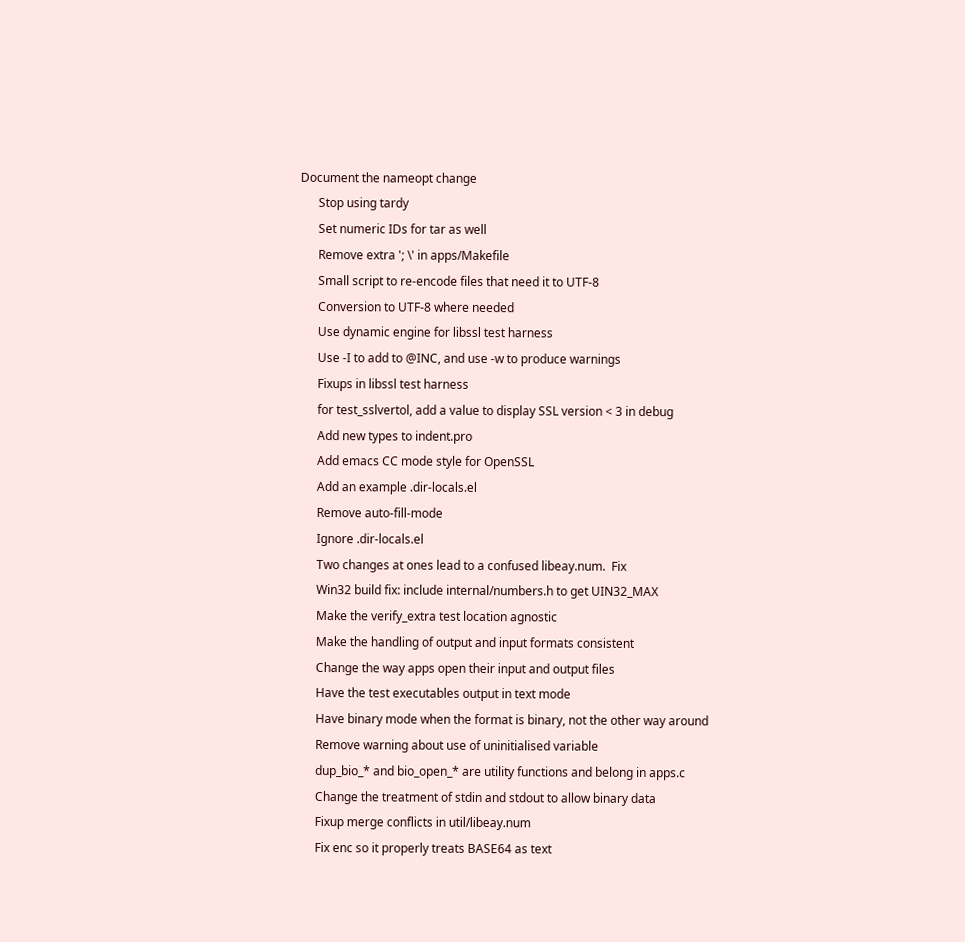Document the nameopt change
      Stop using tardy
      Set numeric IDs for tar as well
      Remove extra '; \' in apps/Makefile
      Small script to re-encode files that need it to UTF-8
      Conversion to UTF-8 where needed
      Use dynamic engine for libssl test harness
      Use -I to add to @INC, and use -w to produce warnings
      Fixups in libssl test harness
      for test_sslvertol, add a value to display SSL version < 3 in debug
      Add new types to indent.pro
      Add emacs CC mode style for OpenSSL
      Add an example .dir-locals.el
      Remove auto-fill-mode
      Ignore .dir-locals.el
      Two changes at ones lead to a confused libeay.num.  Fix
      Win32 build fix: include internal/numbers.h to get UIN32_MAX
      Make the verify_extra test location agnostic
      Make the handling of output and input formats consistent
      Change the way apps open their input and output files
      Have the test executables output in text mode
      Have binary mode when the format is binary, not the other way around
      Remove warning about use of uninitialised variable
      dup_bio_* and bio_open_* are utility functions and belong in apps.c
      Change the treatment of stdin and stdout to allow binary data
      Fixup merge conflicts in util/libeay.num
      Fix enc so it properly treats BASE64 as text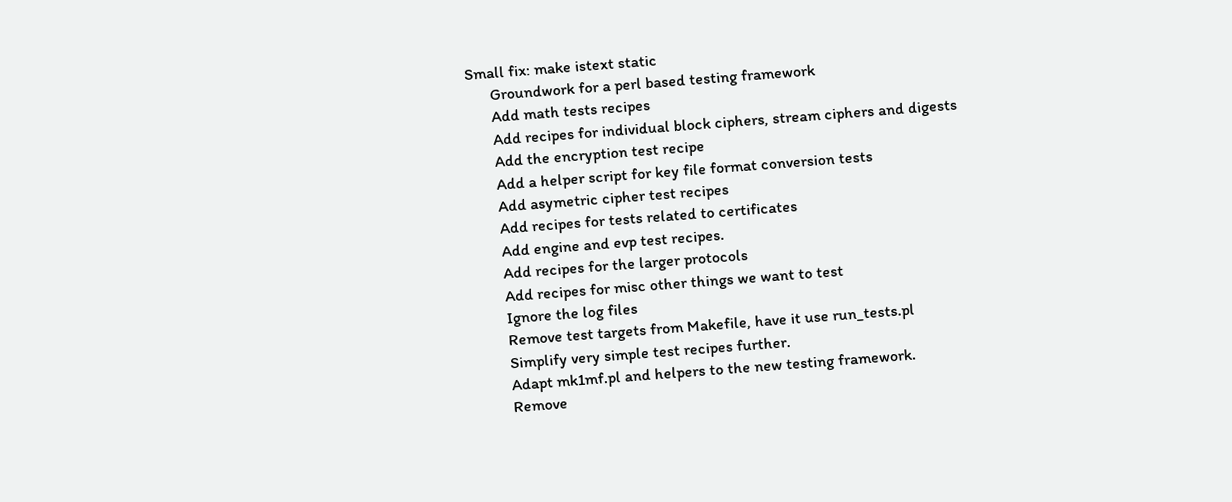Small fix: make istext static
      Groundwork for a perl based testing framework
      Add math tests recipes
      Add recipes for individual block ciphers, stream ciphers and digests
      Add the encryption test recipe
      Add a helper script for key file format conversion tests
      Add asymetric cipher test recipes
      Add recipes for tests related to certificates
      Add engine and evp test recipes.
      Add recipes for the larger protocols
      Add recipes for misc other things we want to test
      Ignore the log files
      Remove test targets from Makefile, have it use run_tests.pl
      Simplify very simple test recipes further.
      Adapt mk1mf.pl and helpers to the new testing framework.
      Remove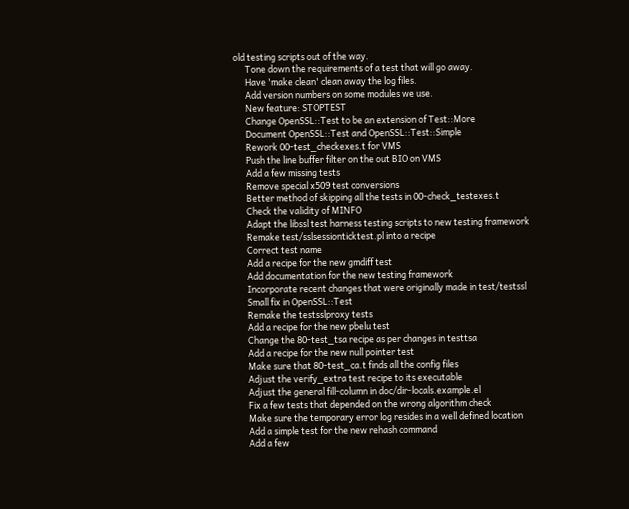old testing scripts out of the way.
      Tone down the requirements of a test that will go away.
      Have 'make clean' clean away the log files.
      Add version numbers on some modules we use.
      New feature: STOPTEST
      Change OpenSSL::Test to be an extension of Test::More
      Document OpenSSL::Test and OpenSSL::Test::Simple
      Rework 00-test_checkexes.t for VMS
      Push the line buffer filter on the out BIO on VMS
      Add a few missing tests
      Remove special x509 test conversions
      Better method of skipping all the tests in 00-check_testexes.t
      Check the validity of MINFO
      Adapt the libssl test harness testing scripts to new testing framework
      Remake test/sslsessionticktest.pl into a recipe
      Correct test name
      Add a recipe for the new gmdiff test
      Add documentation for the new testing framework
      Incorporate recent changes that were originally made in test/testssl
      Small fix in OpenSSL::Test
      Remake the testsslproxy tests
      Add a recipe for the new pbelu test
      Change the 80-test_tsa recipe as per changes in testtsa
      Add a recipe for the new null pointer test
      Make sure that 80-test_ca.t finds all the config files
      Adjust the verify_extra test recipe to its executable
      Adjust the general fill-column in doc/dir-locals.example.el
      Fix a few tests that depended on the wrong algorithm check
      Make sure the temporary error log resides in a well defined location
      Add a simple test for the new rehash command
      Add a few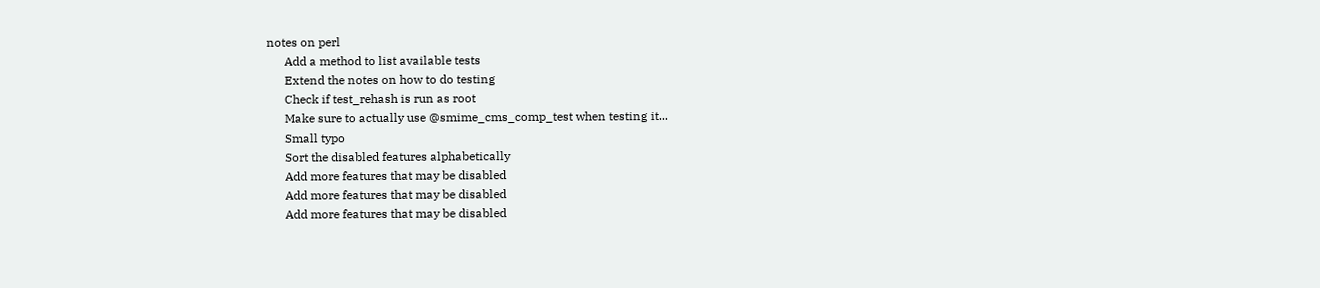notes on perl
      Add a method to list available tests
      Extend the notes on how to do testing
      Check if test_rehash is run as root
      Make sure to actually use @smime_cms_comp_test when testing it...
      Small typo
      Sort the disabled features alphabetically
      Add more features that may be disabled
      Add more features that may be disabled
      Add more features that may be disabled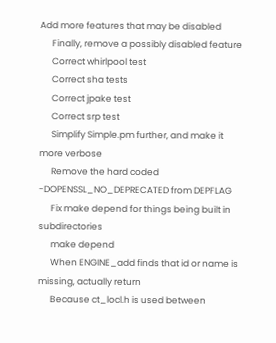Add more features that may be disabled
      Finally, remove a possibly disabled feature
      Correct whirlpool test
      Correct sha tests
      Correct jpake test
      Correct srp test
      Simplify Simple.pm further, and make it more verbose
      Remove the hard coded -DOPENSSL_NO_DEPRECATED from DEPFLAG
      Fix make depend for things being built in subdirectories
      make depend
      When ENGINE_add finds that id or name is missing, actually return
      Because ct_locl.h is used between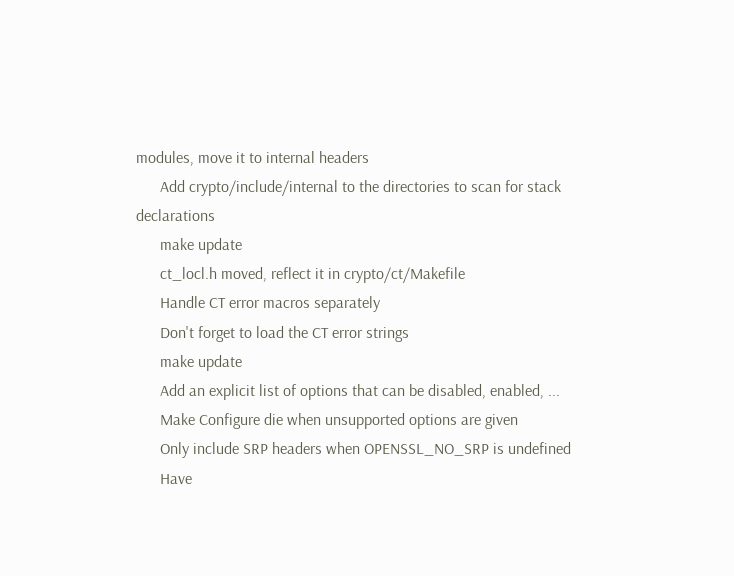modules, move it to internal headers
      Add crypto/include/internal to the directories to scan for stack declarations
      make update
      ct_locl.h moved, reflect it in crypto/ct/Makefile
      Handle CT error macros separately
      Don't forget to load the CT error strings
      make update
      Add an explicit list of options that can be disabled, enabled, ...
      Make Configure die when unsupported options are given
      Only include SRP headers when OPENSSL_NO_SRP is undefined
      Have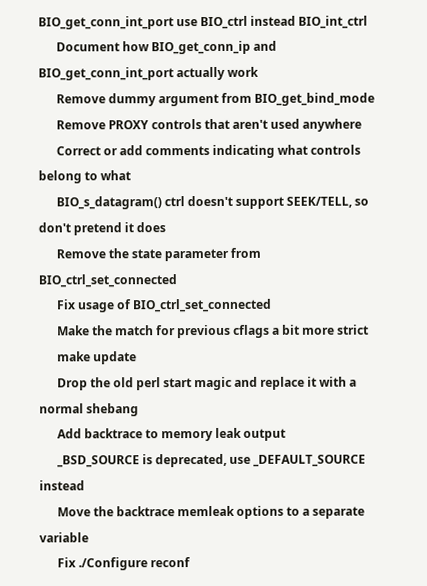BIO_get_conn_int_port use BIO_ctrl instead BIO_int_ctrl
      Document how BIO_get_conn_ip and BIO_get_conn_int_port actually work
      Remove dummy argument from BIO_get_bind_mode
      Remove PROXY controls that aren't used anywhere
      Correct or add comments indicating what controls belong to what
      BIO_s_datagram() ctrl doesn't support SEEK/TELL, so don't pretend it does
      Remove the state parameter from BIO_ctrl_set_connected
      Fix usage of BIO_ctrl_set_connected
      Make the match for previous cflags a bit more strict
      make update
      Drop the old perl start magic and replace it with a normal shebang
      Add backtrace to memory leak output
      _BSD_SOURCE is deprecated, use _DEFAULT_SOURCE instead
      Move the backtrace memleak options to a separate variable
      Fix ./Configure reconf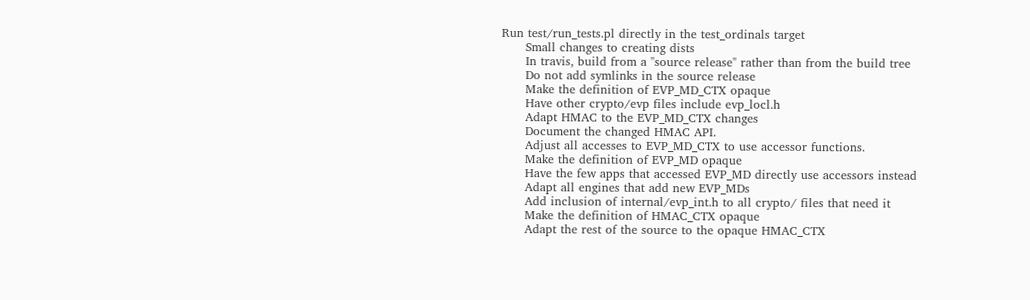Run test/run_tests.pl directly in the test_ordinals target
      Small changes to creating dists
      In travis, build from a "source release" rather than from the build tree
      Do not add symlinks in the source release
      Make the definition of EVP_MD_CTX opaque
      Have other crypto/evp files include evp_locl.h
      Adapt HMAC to the EVP_MD_CTX changes
      Document the changed HMAC API.
      Adjust all accesses to EVP_MD_CTX to use accessor functions.
      Make the definition of EVP_MD opaque
      Have the few apps that accessed EVP_MD directly use accessors instead
      Adapt all engines that add new EVP_MDs
      Add inclusion of internal/evp_int.h to all crypto/ files that need it
      Make the definition of HMAC_CTX opaque
      Adapt the rest of the source to the opaque HMAC_CTX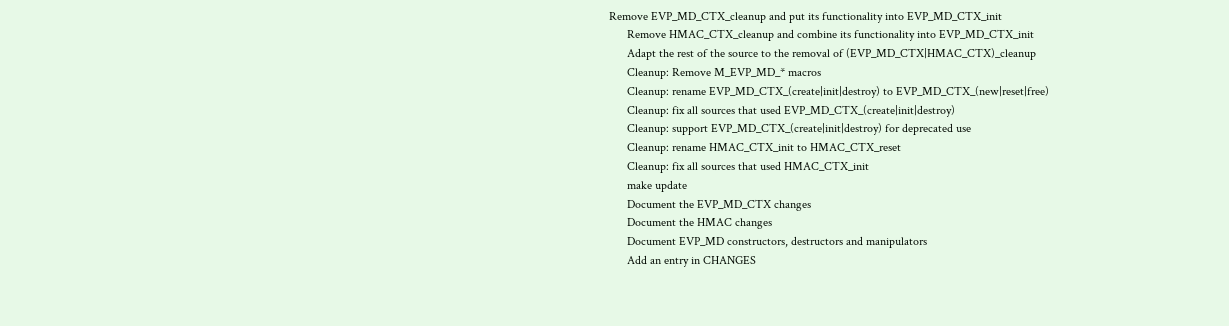Remove EVP_MD_CTX_cleanup and put its functionality into EVP_MD_CTX_init
      Remove HMAC_CTX_cleanup and combine its functionality into EVP_MD_CTX_init
      Adapt the rest of the source to the removal of (EVP_MD_CTX|HMAC_CTX)_cleanup
      Cleanup: Remove M_EVP_MD_* macros
      Cleanup: rename EVP_MD_CTX_(create|init|destroy) to EVP_MD_CTX_(new|reset|free)
      Cleanup: fix all sources that used EVP_MD_CTX_(create|init|destroy)
      Cleanup: support EVP_MD_CTX_(create|init|destroy) for deprecated use
      Cleanup: rename HMAC_CTX_init to HMAC_CTX_reset
      Cleanup: fix all sources that used HMAC_CTX_init
      make update
      Document the EVP_MD_CTX changes
      Document the HMAC changes
      Document EVP_MD constructors, destructors and manipulators
      Add an entry in CHANGES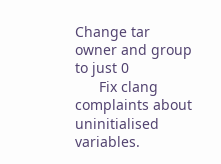Change tar owner and group to just 0
      Fix clang complaints about uninitialised variables.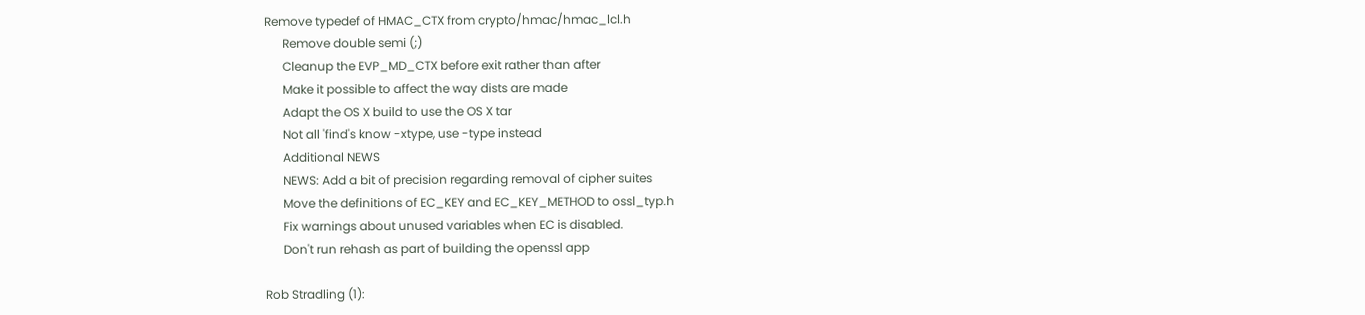Remove typedef of HMAC_CTX from crypto/hmac/hmac_lcl.h
      Remove double semi (;)
      Cleanup the EVP_MD_CTX before exit rather than after
      Make it possible to affect the way dists are made
      Adapt the OS X build to use the OS X tar
      Not all 'find's know -xtype, use -type instead
      Additional NEWS
      NEWS: Add a bit of precision regarding removal of cipher suites
      Move the definitions of EC_KEY and EC_KEY_METHOD to ossl_typ.h
      Fix warnings about unused variables when EC is disabled.
      Don't run rehash as part of building the openssl app

Rob Stradling (1):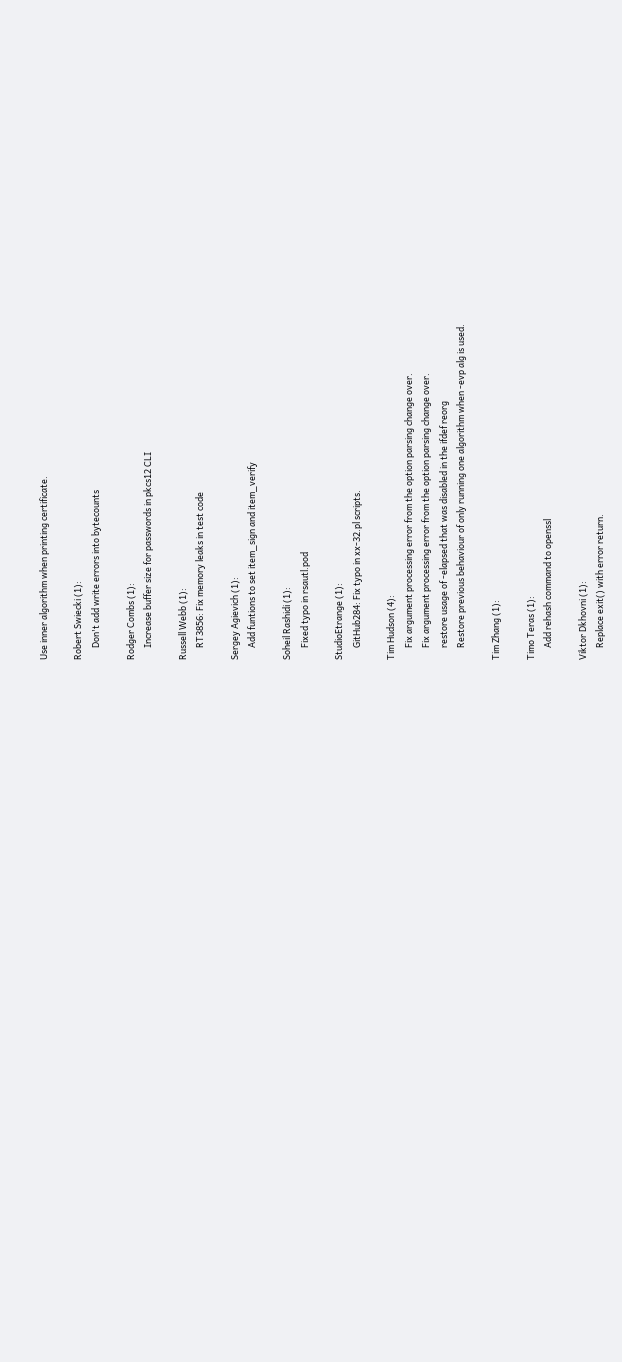Use inner algorithm when printing certificate.

Robert Swiecki (1):
      Don't add write errors into bytecounts

Rodger Combs (1):
      Increase buffer size for passwords in pkcs12 CLI

Russell Webb (1):
      RT3856: Fix memory leaks in test code

Sergey Agievich (1):
      Add funtions to set item_sign and item_verify

Soheil Rashidi (1):
      Fixed typo in rsautl.pod

StudioEtrange (1):
      GitHub284: Fix typo in xx-32.pl scripts.

Tim Hudson (4):
      Fix argument processing error from the option parsing change over.
      Fix argument processing error from the option parsing change over.
      restore usage of -elapsed that was disabled in the ifdef reorg
      Restore previous behaviour of only running one algorithm when -evp alg is used.

Tim Zhang (1):

Timo Teras (1):
      Add rehash command to openssl

Viktor Dkhovni (1):
      Replace exit() with error return.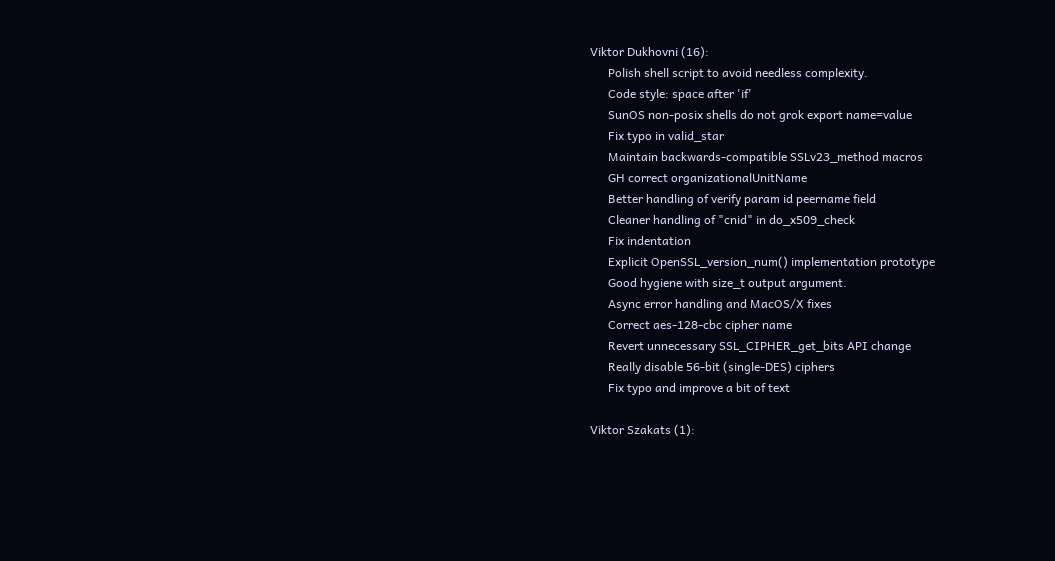Viktor Dukhovni (16):
      Polish shell script to avoid needless complexity.
      Code style: space after 'if'
      SunOS non-posix shells do not grok export name=value
      Fix typo in valid_star
      Maintain backwards-compatible SSLv23_method macros
      GH correct organizationalUnitName
      Better handling of verify param id peername field
      Cleaner handling of "cnid" in do_x509_check
      Fix indentation
      Explicit OpenSSL_version_num() implementation prototype
      Good hygiene with size_t output argument.
      Async error handling and MacOS/X fixes
      Correct aes-128-cbc cipher name
      Revert unnecessary SSL_CIPHER_get_bits API change
      Really disable 56-bit (single-DES) ciphers
      Fix typo and improve a bit of text

Viktor Szakats (1):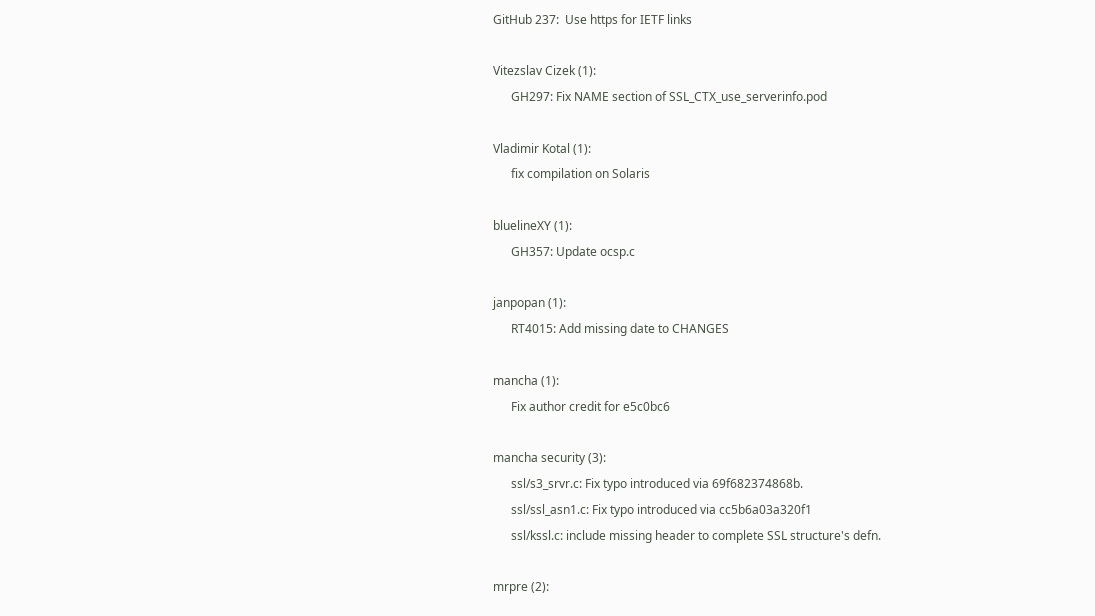GitHub 237:  Use https for IETF links

Vitezslav Cizek (1):
      GH297: Fix NAME section of SSL_CTX_use_serverinfo.pod

Vladimir Kotal (1):
      fix compilation on Solaris

bluelineXY (1):
      GH357: Update ocsp.c

janpopan (1):
      RT4015: Add missing date to CHANGES

mancha (1):
      Fix author credit for e5c0bc6

mancha security (3):
      ssl/s3_srvr.c: Fix typo introduced via 69f682374868b.
      ssl/ssl_asn1.c: Fix typo introduced via cc5b6a03a320f1
      ssl/kssl.c: include missing header to complete SSL structure's defn.

mrpre (2):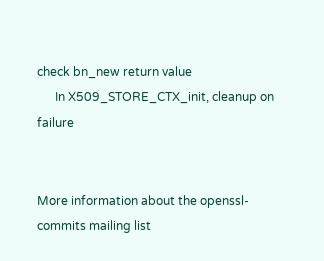check bn_new return value
      In X509_STORE_CTX_init, cleanup on failure


More information about the openssl-commits mailing list